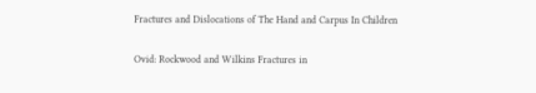Fractures and Dislocations of The Hand and Carpus In Children

Ovid: Rockwood and Wilkins Fractures in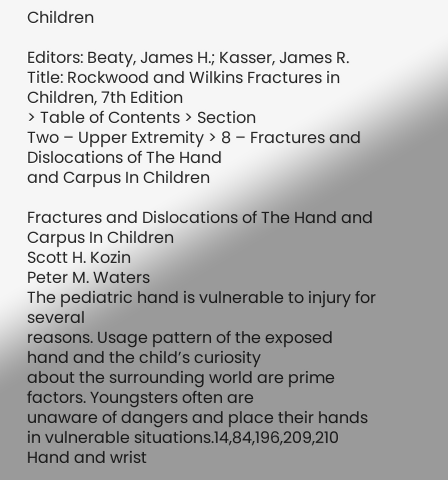Children

Editors: Beaty, James H.; Kasser, James R.
Title: Rockwood and Wilkins Fractures in Children, 7th Edition
> Table of Contents > Section
Two – Upper Extremity > 8 – Fractures and Dislocations of The Hand
and Carpus In Children

Fractures and Dislocations of The Hand and Carpus In Children
Scott H. Kozin
Peter M. Waters
The pediatric hand is vulnerable to injury for several
reasons. Usage pattern of the exposed hand and the child’s curiosity
about the surrounding world are prime factors. Youngsters often are
unaware of dangers and place their hands in vulnerable situations.14,84,196,209,210 Hand and wrist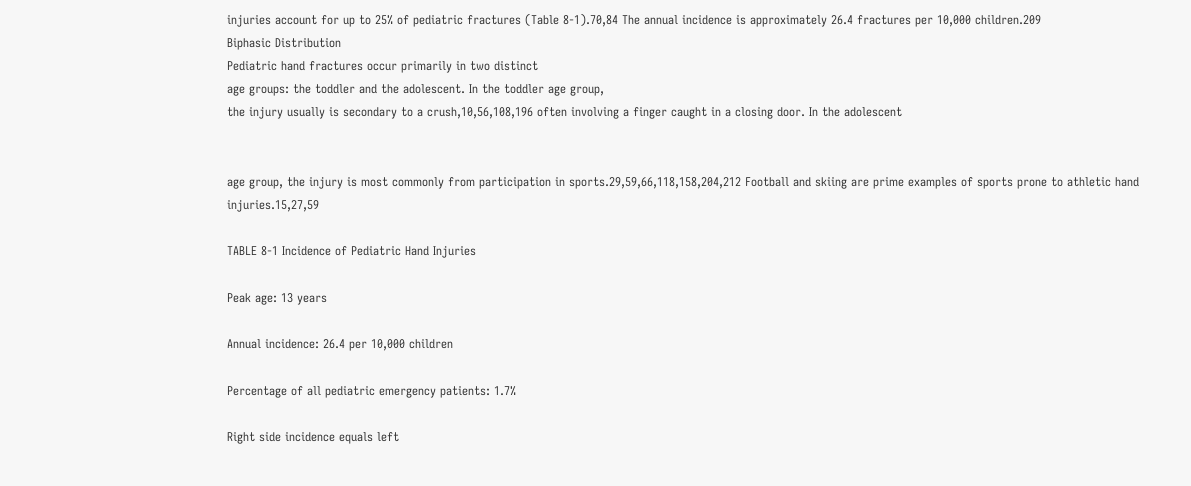injuries account for up to 25% of pediatric fractures (Table 8-1).70,84 The annual incidence is approximately 26.4 fractures per 10,000 children.209
Biphasic Distribution
Pediatric hand fractures occur primarily in two distinct
age groups: the toddler and the adolescent. In the toddler age group,
the injury usually is secondary to a crush,10,56,108,196 often involving a finger caught in a closing door. In the adolescent


age group, the injury is most commonly from participation in sports.29,59,66,118,158,204,212 Football and skiing are prime examples of sports prone to athletic hand injuries.15,27,59

TABLE 8-1 Incidence of Pediatric Hand Injuries

Peak age: 13 years

Annual incidence: 26.4 per 10,000 children

Percentage of all pediatric emergency patients: 1.7%

Right side incidence equals left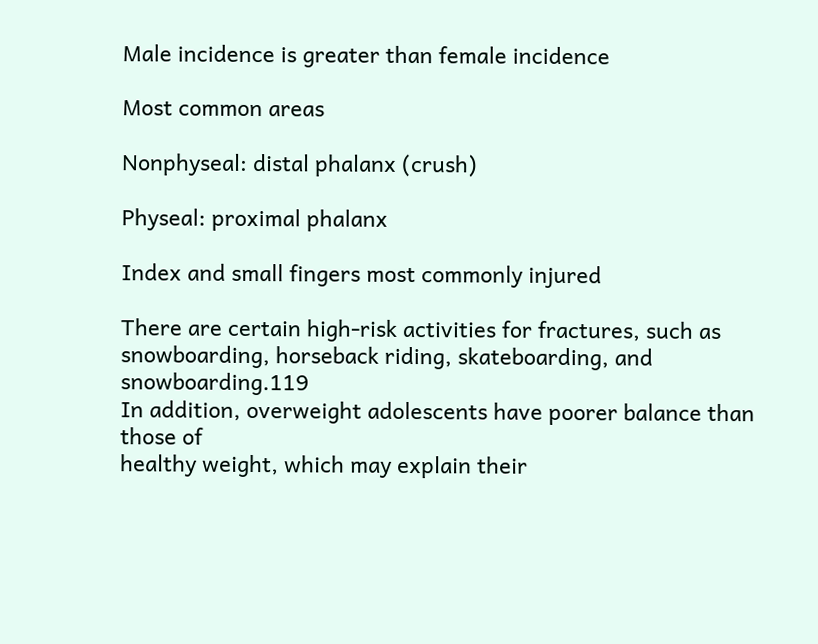Male incidence is greater than female incidence

Most common areas

Nonphyseal: distal phalanx (crush)

Physeal: proximal phalanx

Index and small fingers most commonly injured

There are certain high-risk activities for fractures, such as snowboarding, horseback riding, skateboarding, and snowboarding.119
In addition, overweight adolescents have poorer balance than those of
healthy weight, which may explain their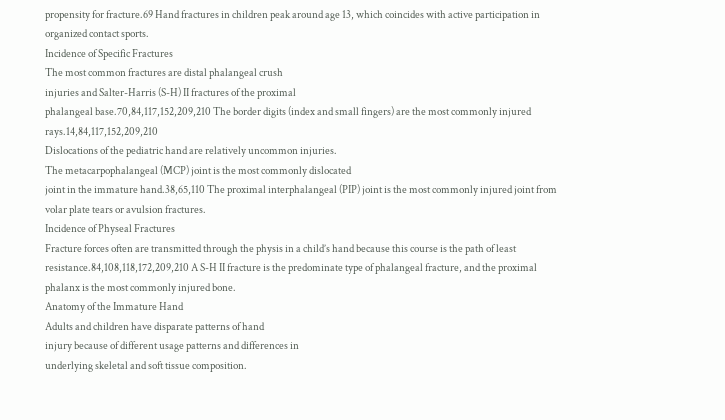propensity for fracture.69 Hand fractures in children peak around age 13, which coincides with active participation in organized contact sports.
Incidence of Specific Fractures
The most common fractures are distal phalangeal crush
injuries and Salter-Harris (S-H) II fractures of the proximal
phalangeal base.70,84,117,152,209,210 The border digits (index and small fingers) are the most commonly injured rays.14,84,117,152,209,210
Dislocations of the pediatric hand are relatively uncommon injuries.
The metacarpophalangeal (MCP) joint is the most commonly dislocated
joint in the immature hand.38,65,110 The proximal interphalangeal (PIP) joint is the most commonly injured joint from volar plate tears or avulsion fractures.
Incidence of Physeal Fractures
Fracture forces often are transmitted through the physis in a child’s hand because this course is the path of least resistance.84,108,118,172,209,210 A S-H II fracture is the predominate type of phalangeal fracture, and the proximal phalanx is the most commonly injured bone.
Anatomy of the Immature Hand
Adults and children have disparate patterns of hand
injury because of different usage patterns and differences in
underlying skeletal and soft tissue composition.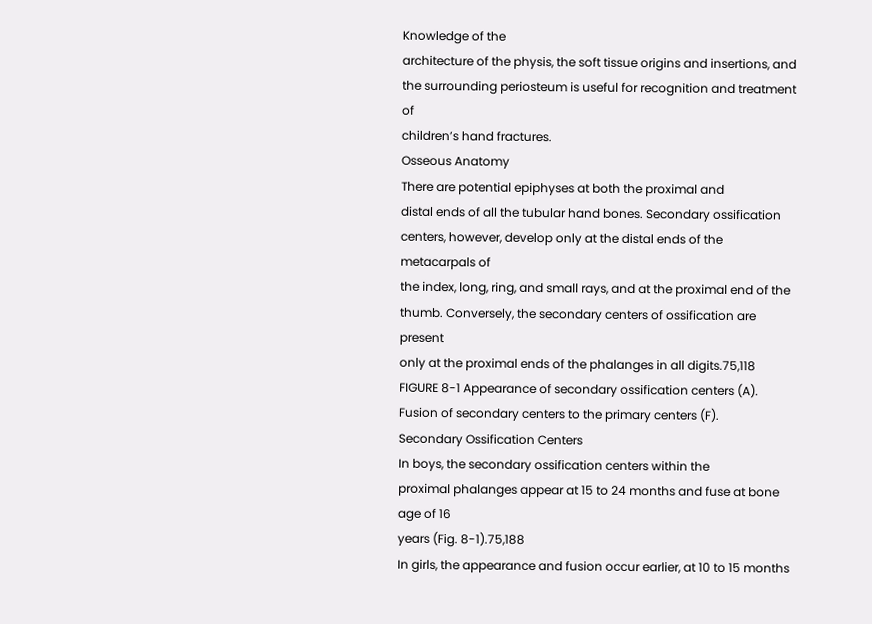Knowledge of the
architecture of the physis, the soft tissue origins and insertions, and
the surrounding periosteum is useful for recognition and treatment of
children’s hand fractures.
Osseous Anatomy
There are potential epiphyses at both the proximal and
distal ends of all the tubular hand bones. Secondary ossification
centers, however, develop only at the distal ends of the metacarpals of
the index, long, ring, and small rays, and at the proximal end of the
thumb. Conversely, the secondary centers of ossification are present
only at the proximal ends of the phalanges in all digits.75,118
FIGURE 8-1 Appearance of secondary ossification centers (A). Fusion of secondary centers to the primary centers (F).
Secondary Ossification Centers
In boys, the secondary ossification centers within the
proximal phalanges appear at 15 to 24 months and fuse at bone age of 16
years (Fig. 8-1).75,188
In girls, the appearance and fusion occur earlier, at 10 to 15 months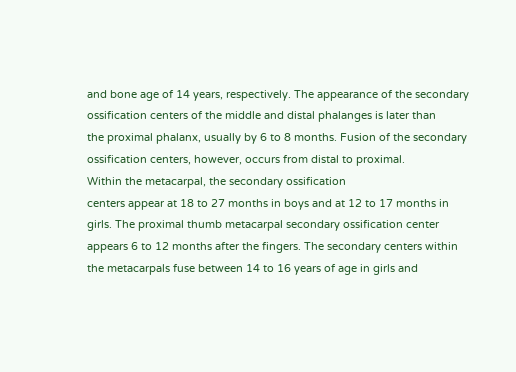and bone age of 14 years, respectively. The appearance of the secondary
ossification centers of the middle and distal phalanges is later than
the proximal phalanx, usually by 6 to 8 months. Fusion of the secondary
ossification centers, however, occurs from distal to proximal.
Within the metacarpal, the secondary ossification
centers appear at 18 to 27 months in boys and at 12 to 17 months in
girls. The proximal thumb metacarpal secondary ossification center
appears 6 to 12 months after the fingers. The secondary centers within
the metacarpals fuse between 14 to 16 years of age in girls and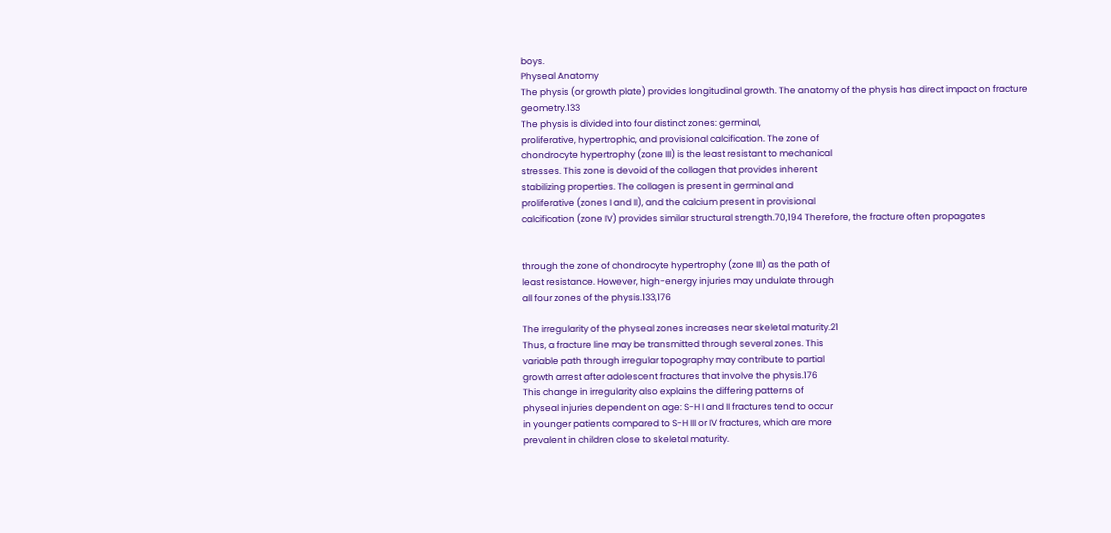boys.
Physeal Anatomy
The physis (or growth plate) provides longitudinal growth. The anatomy of the physis has direct impact on fracture geometry.133
The physis is divided into four distinct zones: germinal,
proliferative, hypertrophic, and provisional calcification. The zone of
chondrocyte hypertrophy (zone III) is the least resistant to mechanical
stresses. This zone is devoid of the collagen that provides inherent
stabilizing properties. The collagen is present in germinal and
proliferative (zones I and II), and the calcium present in provisional
calcification (zone IV) provides similar structural strength.70,194 Therefore, the fracture often propagates


through the zone of chondrocyte hypertrophy (zone III) as the path of
least resistance. However, high-energy injuries may undulate through
all four zones of the physis.133,176

The irregularity of the physeal zones increases near skeletal maturity.21
Thus, a fracture line may be transmitted through several zones. This
variable path through irregular topography may contribute to partial
growth arrest after adolescent fractures that involve the physis.176
This change in irregularity also explains the differing patterns of
physeal injuries dependent on age: S-H I and II fractures tend to occur
in younger patients compared to S-H III or IV fractures, which are more
prevalent in children close to skeletal maturity.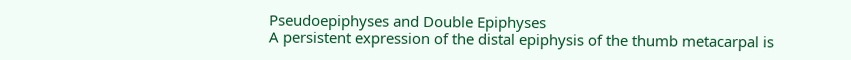Pseudoepiphyses and Double Epiphyses
A persistent expression of the distal epiphysis of the thumb metacarpal is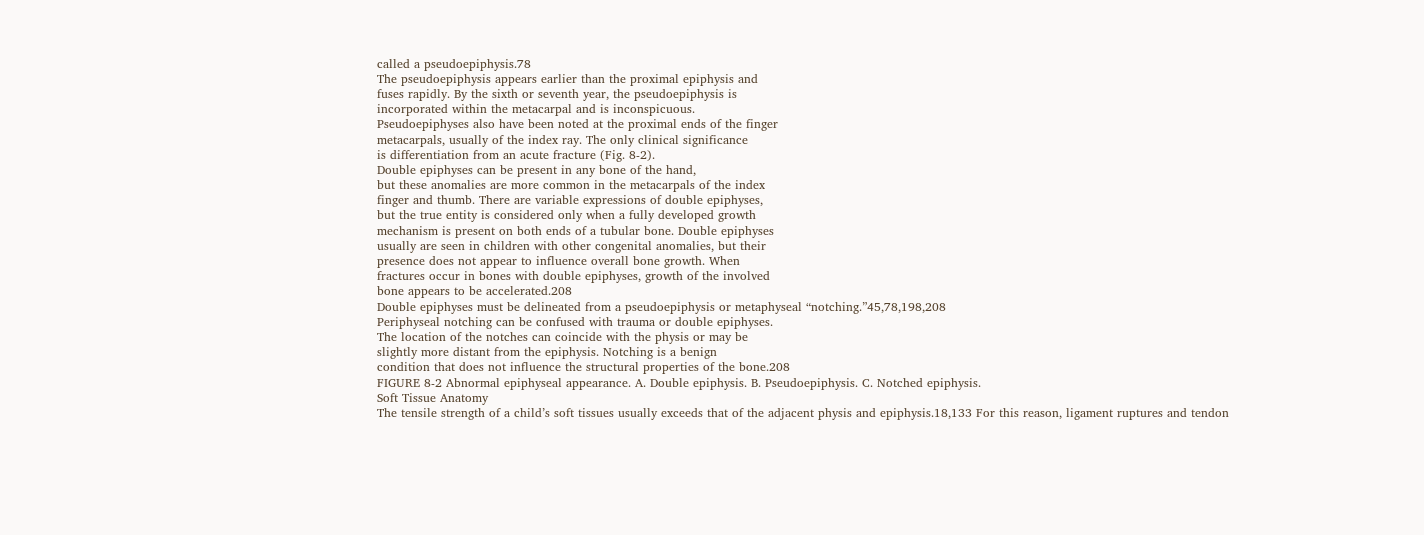called a pseudoepiphysis.78
The pseudoepiphysis appears earlier than the proximal epiphysis and
fuses rapidly. By the sixth or seventh year, the pseudoepiphysis is
incorporated within the metacarpal and is inconspicuous.
Pseudoepiphyses also have been noted at the proximal ends of the finger
metacarpals, usually of the index ray. The only clinical significance
is differentiation from an acute fracture (Fig. 8-2).
Double epiphyses can be present in any bone of the hand,
but these anomalies are more common in the metacarpals of the index
finger and thumb. There are variable expressions of double epiphyses,
but the true entity is considered only when a fully developed growth
mechanism is present on both ends of a tubular bone. Double epiphyses
usually are seen in children with other congenital anomalies, but their
presence does not appear to influence overall bone growth. When
fractures occur in bones with double epiphyses, growth of the involved
bone appears to be accelerated.208
Double epiphyses must be delineated from a pseudoepiphysis or metaphyseal “notching.”45,78,198,208
Periphyseal notching can be confused with trauma or double epiphyses.
The location of the notches can coincide with the physis or may be
slightly more distant from the epiphysis. Notching is a benign
condition that does not influence the structural properties of the bone.208
FIGURE 8-2 Abnormal epiphyseal appearance. A. Double epiphysis. B. Pseudoepiphysis. C. Notched epiphysis.
Soft Tissue Anatomy
The tensile strength of a child’s soft tissues usually exceeds that of the adjacent physis and epiphysis.18,133 For this reason, ligament ruptures and tendon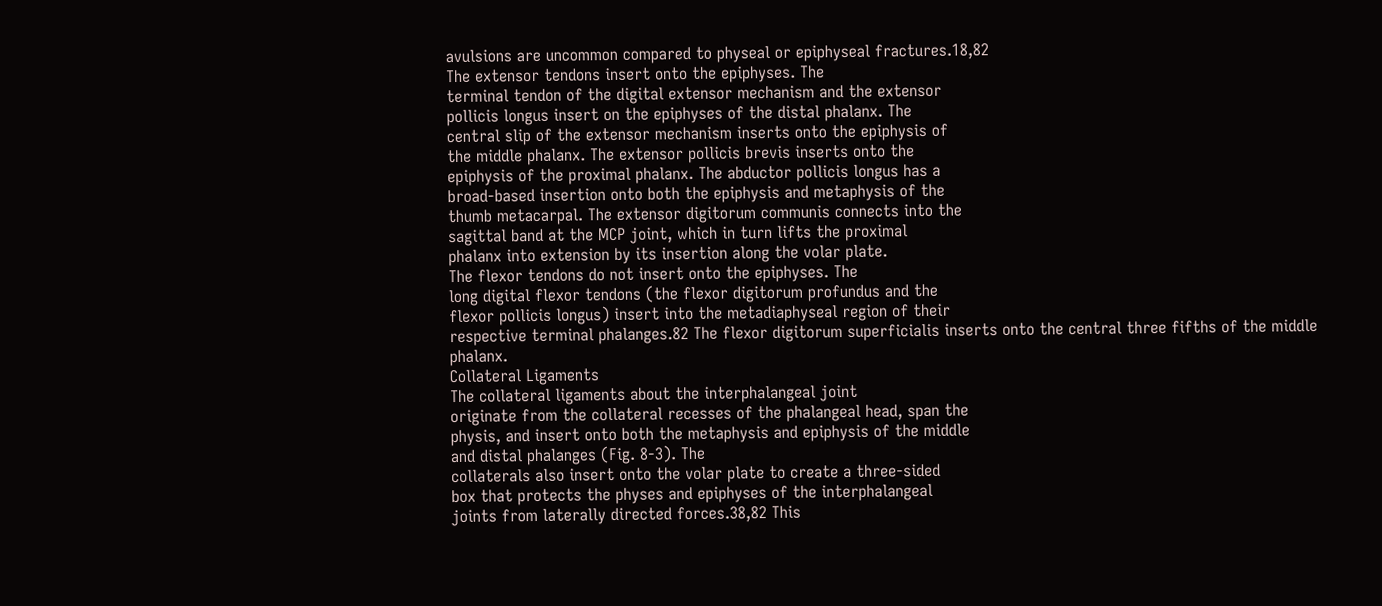avulsions are uncommon compared to physeal or epiphyseal fractures.18,82
The extensor tendons insert onto the epiphyses. The
terminal tendon of the digital extensor mechanism and the extensor
pollicis longus insert on the epiphyses of the distal phalanx. The
central slip of the extensor mechanism inserts onto the epiphysis of
the middle phalanx. The extensor pollicis brevis inserts onto the
epiphysis of the proximal phalanx. The abductor pollicis longus has a
broad-based insertion onto both the epiphysis and metaphysis of the
thumb metacarpal. The extensor digitorum communis connects into the
sagittal band at the MCP joint, which in turn lifts the proximal
phalanx into extension by its insertion along the volar plate.
The flexor tendons do not insert onto the epiphyses. The
long digital flexor tendons (the flexor digitorum profundus and the
flexor pollicis longus) insert into the metadiaphyseal region of their
respective terminal phalanges.82 The flexor digitorum superficialis inserts onto the central three fifths of the middle phalanx.
Collateral Ligaments
The collateral ligaments about the interphalangeal joint
originate from the collateral recesses of the phalangeal head, span the
physis, and insert onto both the metaphysis and epiphysis of the middle
and distal phalanges (Fig. 8-3). The
collaterals also insert onto the volar plate to create a three-sided
box that protects the physes and epiphyses of the interphalangeal
joints from laterally directed forces.38,82 This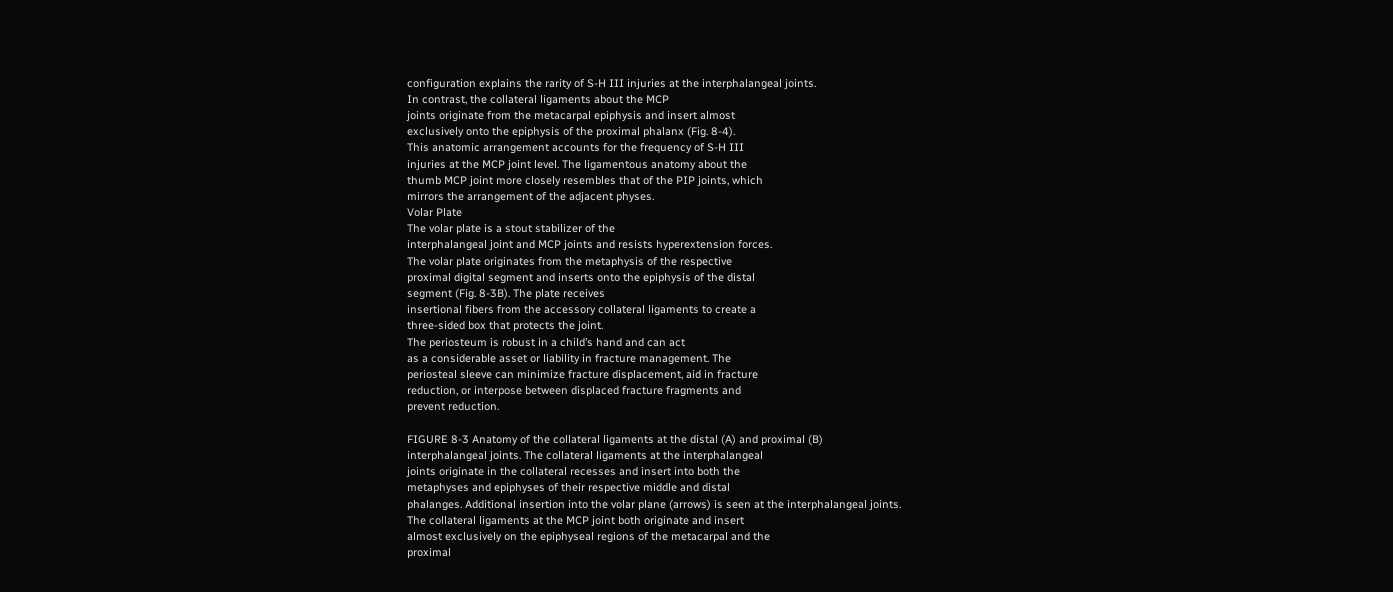configuration explains the rarity of S-H III injuries at the interphalangeal joints.
In contrast, the collateral ligaments about the MCP
joints originate from the metacarpal epiphysis and insert almost
exclusively onto the epiphysis of the proximal phalanx (Fig. 8-4).
This anatomic arrangement accounts for the frequency of S-H III
injuries at the MCP joint level. The ligamentous anatomy about the
thumb MCP joint more closely resembles that of the PIP joints, which
mirrors the arrangement of the adjacent physes.
Volar Plate
The volar plate is a stout stabilizer of the
interphalangeal joint and MCP joints and resists hyperextension forces.
The volar plate originates from the metaphysis of the respective
proximal digital segment and inserts onto the epiphysis of the distal
segment (Fig. 8-3B). The plate receives
insertional fibers from the accessory collateral ligaments to create a
three-sided box that protects the joint.
The periosteum is robust in a child’s hand and can act
as a considerable asset or liability in fracture management. The
periosteal sleeve can minimize fracture displacement, aid in fracture
reduction, or interpose between displaced fracture fragments and
prevent reduction.

FIGURE 8-3 Anatomy of the collateral ligaments at the distal (A) and proximal (B)
interphalangeal joints. The collateral ligaments at the interphalangeal
joints originate in the collateral recesses and insert into both the
metaphyses and epiphyses of their respective middle and distal
phalanges. Additional insertion into the volar plane (arrows) is seen at the interphalangeal joints.
The collateral ligaments at the MCP joint both originate and insert
almost exclusively on the epiphyseal regions of the metacarpal and the
proximal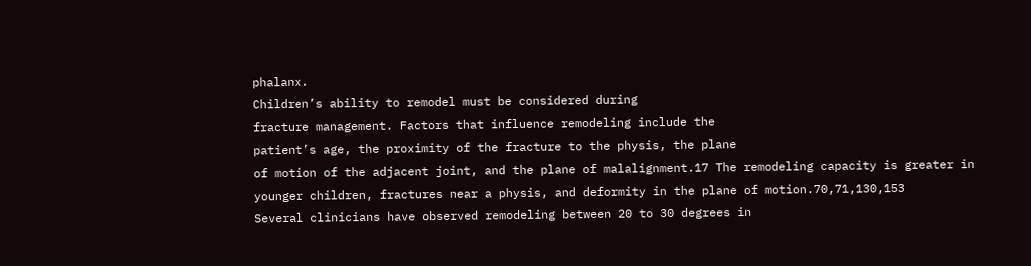phalanx.
Children’s ability to remodel must be considered during
fracture management. Factors that influence remodeling include the
patient’s age, the proximity of the fracture to the physis, the plane
of motion of the adjacent joint, and the plane of malalignment.17 The remodeling capacity is greater in younger children, fractures near a physis, and deformity in the plane of motion.70,71,130,153
Several clinicians have observed remodeling between 20 to 30 degrees in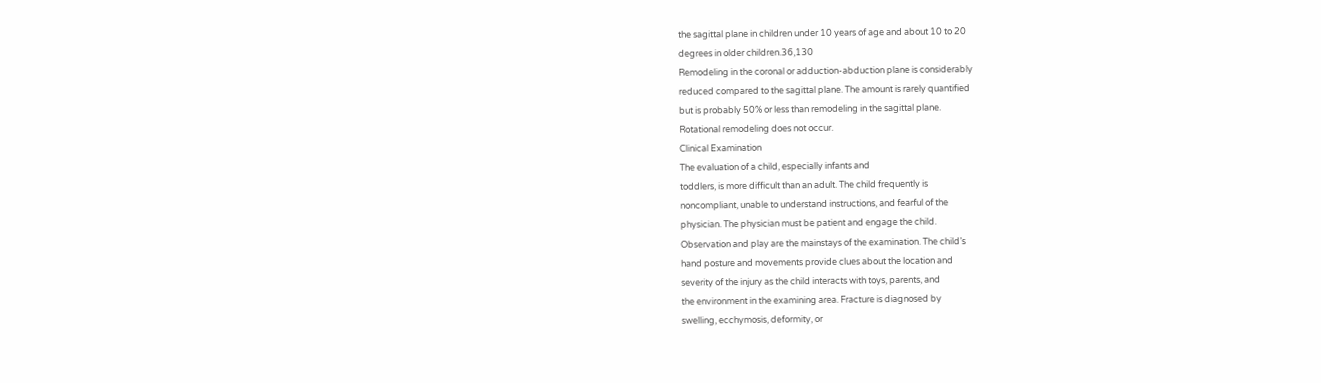the sagittal plane in children under 10 years of age and about 10 to 20
degrees in older children.36,130
Remodeling in the coronal or adduction-abduction plane is considerably
reduced compared to the sagittal plane. The amount is rarely quantified
but is probably 50% or less than remodeling in the sagittal plane.
Rotational remodeling does not occur.
Clinical Examination
The evaluation of a child, especially infants and
toddlers, is more difficult than an adult. The child frequently is
noncompliant, unable to understand instructions, and fearful of the
physician. The physician must be patient and engage the child.
Observation and play are the mainstays of the examination. The child’s
hand posture and movements provide clues about the location and
severity of the injury as the child interacts with toys, parents, and
the environment in the examining area. Fracture is diagnosed by
swelling, ecchymosis, deformity, or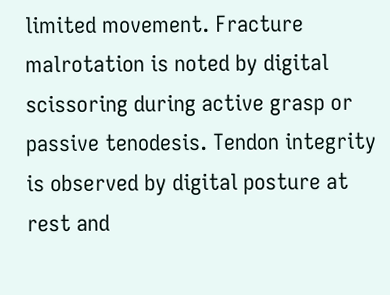limited movement. Fracture
malrotation is noted by digital scissoring during active grasp or
passive tenodesis. Tendon integrity is observed by digital posture at
rest and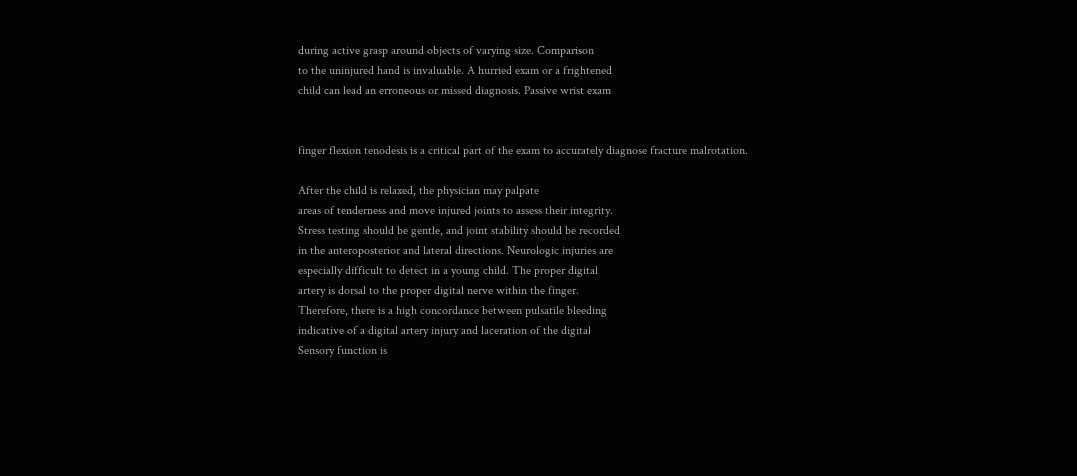during active grasp around objects of varying size. Comparison
to the uninjured hand is invaluable. A hurried exam or a frightened
child can lead an erroneous or missed diagnosis. Passive wrist exam


finger flexion tenodesis is a critical part of the exam to accurately diagnose fracture malrotation.

After the child is relaxed, the physician may palpate
areas of tenderness and move injured joints to assess their integrity.
Stress testing should be gentle, and joint stability should be recorded
in the anteroposterior and lateral directions. Neurologic injuries are
especially difficult to detect in a young child. The proper digital
artery is dorsal to the proper digital nerve within the finger.
Therefore, there is a high concordance between pulsatile bleeding
indicative of a digital artery injury and laceration of the digital
Sensory function is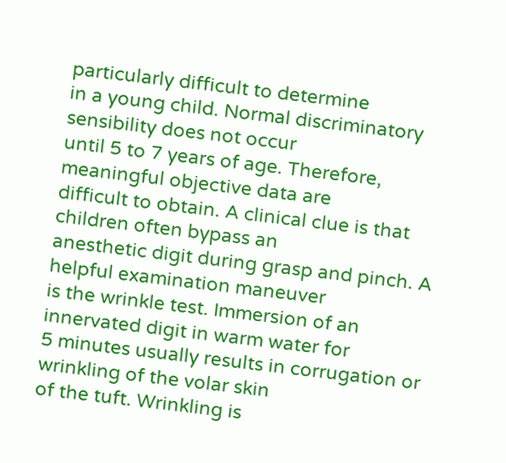particularly difficult to determine
in a young child. Normal discriminatory sensibility does not occur
until 5 to 7 years of age. Therefore, meaningful objective data are
difficult to obtain. A clinical clue is that children often bypass an
anesthetic digit during grasp and pinch. A helpful examination maneuver
is the wrinkle test. Immersion of an innervated digit in warm water for
5 minutes usually results in corrugation or wrinkling of the volar skin
of the tuft. Wrinkling is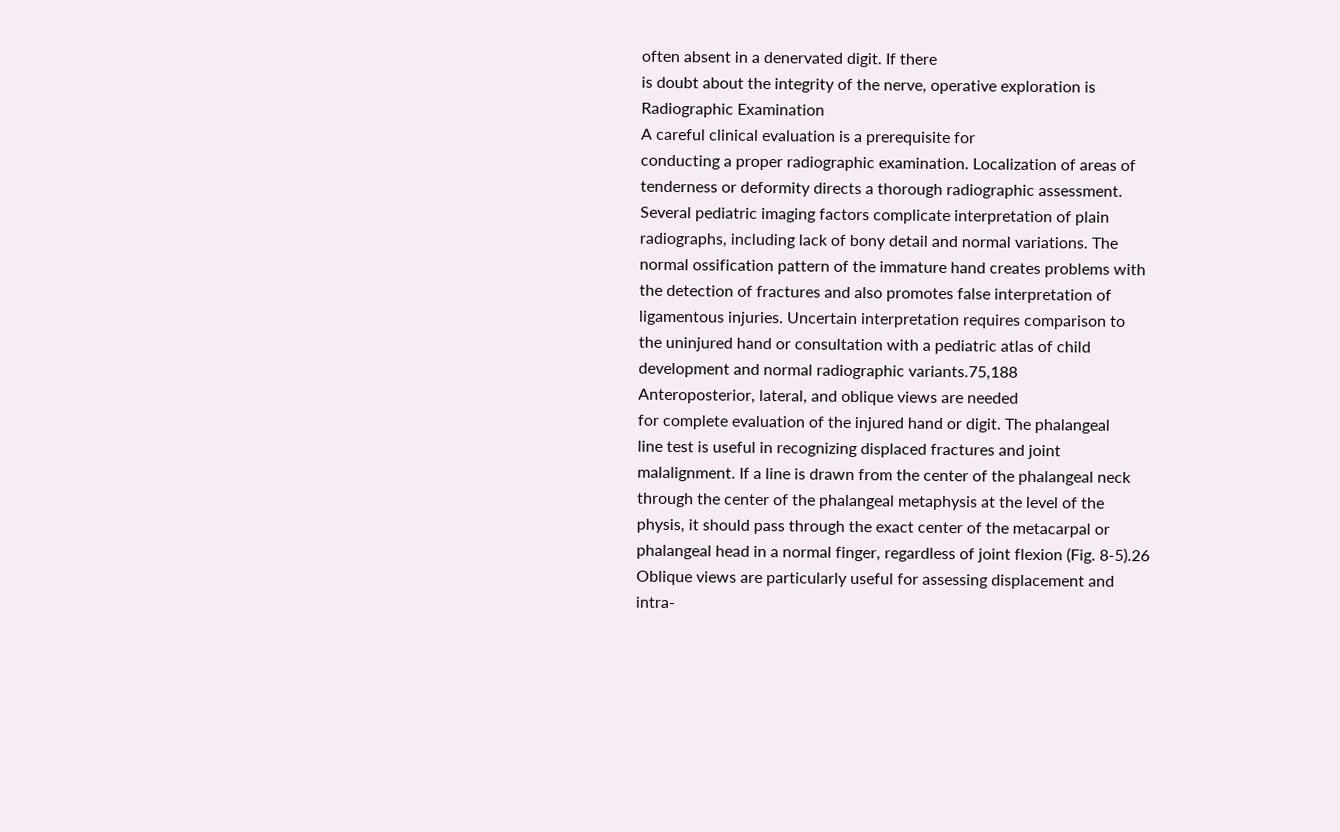often absent in a denervated digit. If there
is doubt about the integrity of the nerve, operative exploration is
Radiographic Examination
A careful clinical evaluation is a prerequisite for
conducting a proper radiographic examination. Localization of areas of
tenderness or deformity directs a thorough radiographic assessment.
Several pediatric imaging factors complicate interpretation of plain
radiographs, including lack of bony detail and normal variations. The
normal ossification pattern of the immature hand creates problems with
the detection of fractures and also promotes false interpretation of
ligamentous injuries. Uncertain interpretation requires comparison to
the uninjured hand or consultation with a pediatric atlas of child
development and normal radiographic variants.75,188
Anteroposterior, lateral, and oblique views are needed
for complete evaluation of the injured hand or digit. The phalangeal
line test is useful in recognizing displaced fractures and joint
malalignment. If a line is drawn from the center of the phalangeal neck
through the center of the phalangeal metaphysis at the level of the
physis, it should pass through the exact center of the metacarpal or
phalangeal head in a normal finger, regardless of joint flexion (Fig. 8-5).26
Oblique views are particularly useful for assessing displacement and
intra-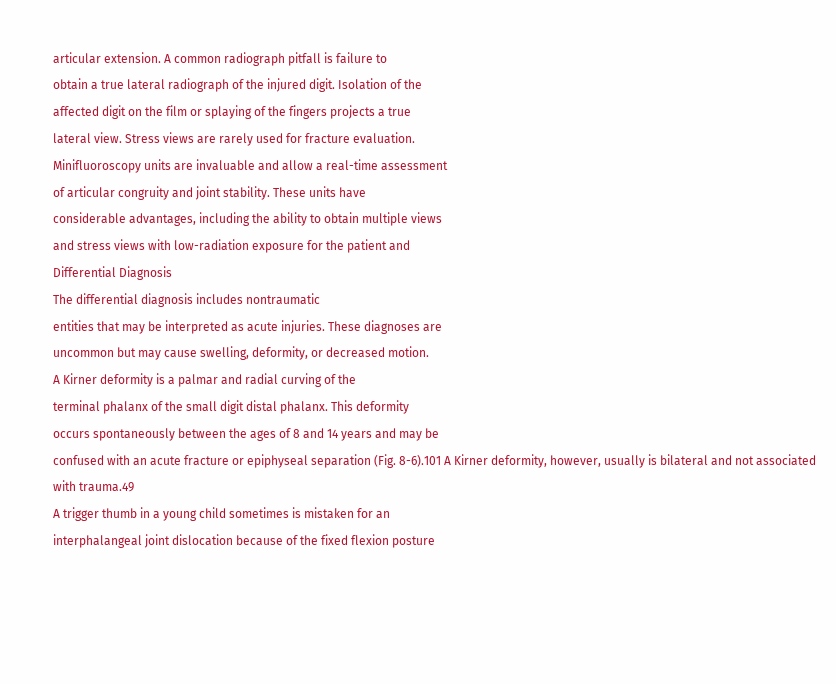articular extension. A common radiograph pitfall is failure to
obtain a true lateral radiograph of the injured digit. Isolation of the
affected digit on the film or splaying of the fingers projects a true
lateral view. Stress views are rarely used for fracture evaluation.
Minifluoroscopy units are invaluable and allow a real-time assessment
of articular congruity and joint stability. These units have
considerable advantages, including the ability to obtain multiple views
and stress views with low-radiation exposure for the patient and
Differential Diagnosis
The differential diagnosis includes nontraumatic
entities that may be interpreted as acute injuries. These diagnoses are
uncommon but may cause swelling, deformity, or decreased motion.
A Kirner deformity is a palmar and radial curving of the
terminal phalanx of the small digit distal phalanx. This deformity
occurs spontaneously between the ages of 8 and 14 years and may be
confused with an acute fracture or epiphyseal separation (Fig. 8-6).101 A Kirner deformity, however, usually is bilateral and not associated with trauma.49
A trigger thumb in a young child sometimes is mistaken for an
interphalangeal joint dislocation because of the fixed flexion posture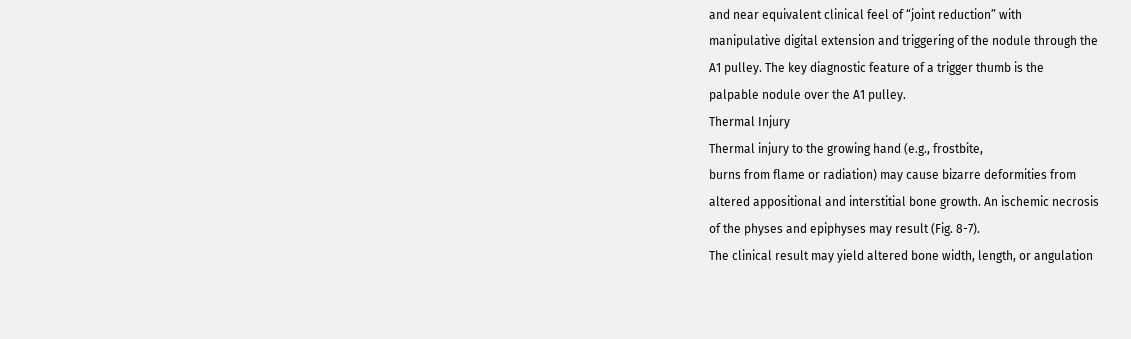and near equivalent clinical feel of “joint reduction” with
manipulative digital extension and triggering of the nodule through the
A1 pulley. The key diagnostic feature of a trigger thumb is the
palpable nodule over the A1 pulley.
Thermal Injury
Thermal injury to the growing hand (e.g., frostbite,
burns from flame or radiation) may cause bizarre deformities from
altered appositional and interstitial bone growth. An ischemic necrosis
of the physes and epiphyses may result (Fig. 8-7).
The clinical result may yield altered bone width, length, or angulation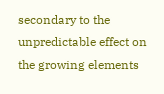secondary to the unpredictable effect on the growing elements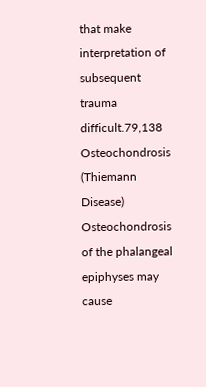that make
interpretation of subsequent trauma difficult.79,138
Osteochondrosis (Thiemann Disease)
Osteochondrosis of the phalangeal epiphyses may cause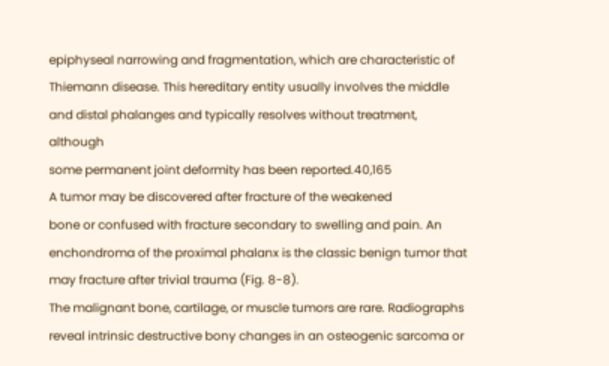epiphyseal narrowing and fragmentation, which are characteristic of
Thiemann disease. This hereditary entity usually involves the middle
and distal phalanges and typically resolves without treatment, although
some permanent joint deformity has been reported.40,165
A tumor may be discovered after fracture of the weakened
bone or confused with fracture secondary to swelling and pain. An
enchondroma of the proximal phalanx is the classic benign tumor that
may fracture after trivial trauma (Fig. 8-8).
The malignant bone, cartilage, or muscle tumors are rare. Radiographs
reveal intrinsic destructive bony changes in an osteogenic sarcoma or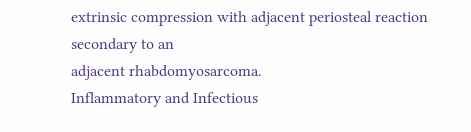extrinsic compression with adjacent periosteal reaction secondary to an
adjacent rhabdomyosarcoma.
Inflammatory and Infectious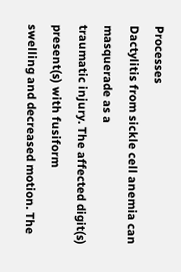Processes
Dactylitis from sickle cell anemia can masquerade as a
traumatic injury. The affected digit(s) present(s) with fusiform
swelling and decreased motion. The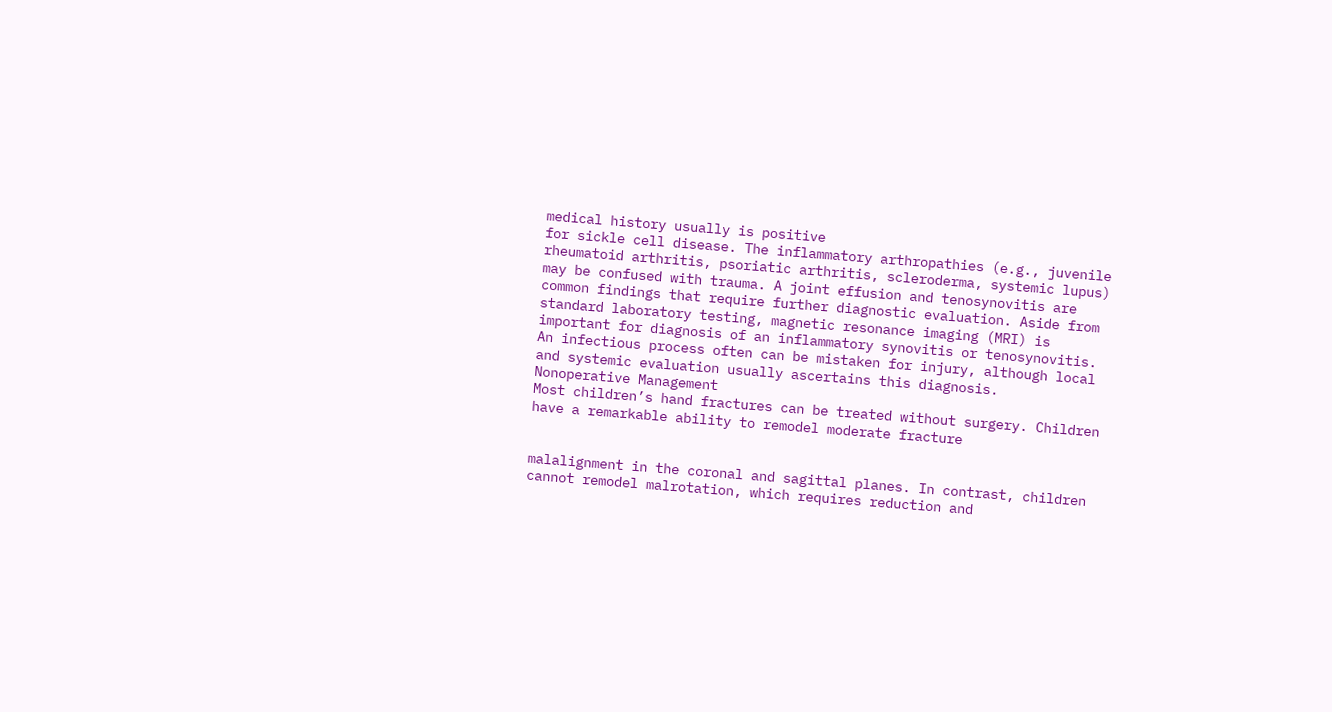medical history usually is positive
for sickle cell disease. The inflammatory arthropathies (e.g., juvenile
rheumatoid arthritis, psoriatic arthritis, scleroderma, systemic lupus)
may be confused with trauma. A joint effusion and tenosynovitis are
common findings that require further diagnostic evaluation. Aside from
standard laboratory testing, magnetic resonance imaging (MRI) is
important for diagnosis of an inflammatory synovitis or tenosynovitis.
An infectious process often can be mistaken for injury, although local
and systemic evaluation usually ascertains this diagnosis.
Nonoperative Management
Most children’s hand fractures can be treated without surgery. Children have a remarkable ability to remodel moderate fracture


malalignment in the coronal and sagittal planes. In contrast, children
cannot remodel malrotation, which requires reduction and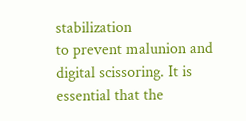stabilization
to prevent malunion and digital scissoring. It is essential that the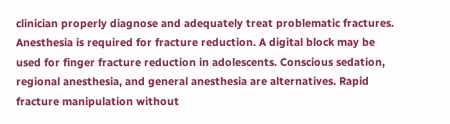clinician properly diagnose and adequately treat problematic fractures.
Anesthesia is required for fracture reduction. A digital block may be
used for finger fracture reduction in adolescents. Conscious sedation,
regional anesthesia, and general anesthesia are alternatives. Rapid
fracture manipulation without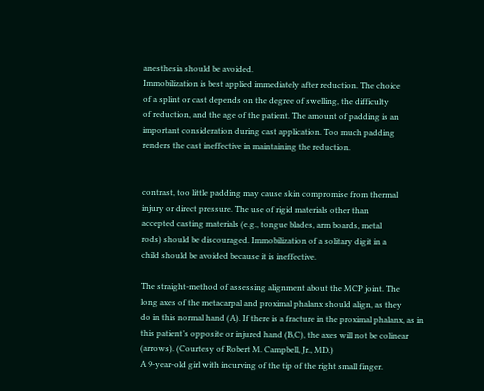anesthesia should be avoided.
Immobilization is best applied immediately after reduction. The choice
of a splint or cast depends on the degree of swelling, the difficulty
of reduction, and the age of the patient. The amount of padding is an
important consideration during cast application. Too much padding
renders the cast ineffective in maintaining the reduction.


contrast, too little padding may cause skin compromise from thermal
injury or direct pressure. The use of rigid materials other than
accepted casting materials (e.g., tongue blades, arm boards, metal
rods) should be discouraged. Immobilization of a solitary digit in a
child should be avoided because it is ineffective.

The straight-method of assessing alignment about the MCP joint. The
long axes of the metacarpal and proximal phalanx should align, as they
do in this normal hand (A). If there is a fracture in the proximal phalanx, as in this patient’s opposite or injured hand (B,C), the axes will not be colinear (arrows). (Courtesy of Robert M. Campbell, Jr., MD.)
A 9-year-old girl with incurving of the tip of the right small finger.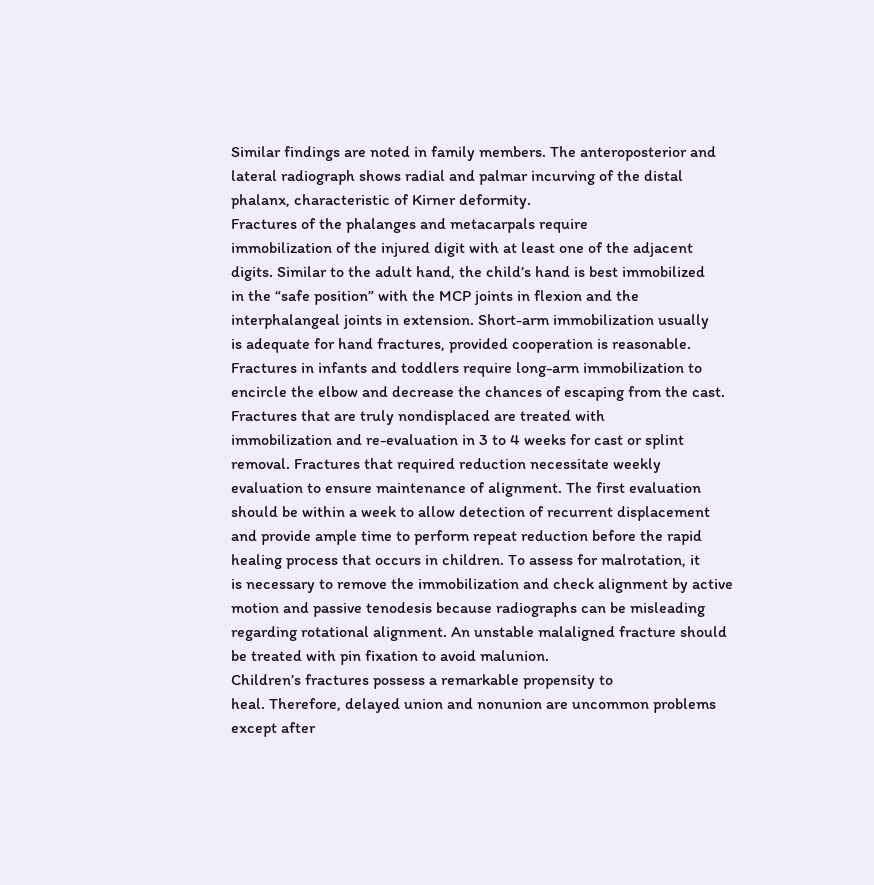Similar findings are noted in family members. The anteroposterior and
lateral radiograph shows radial and palmar incurving of the distal
phalanx, characteristic of Kirner deformity.
Fractures of the phalanges and metacarpals require
immobilization of the injured digit with at least one of the adjacent
digits. Similar to the adult hand, the child’s hand is best immobilized
in the “safe position” with the MCP joints in flexion and the
interphalangeal joints in extension. Short-arm immobilization usually
is adequate for hand fractures, provided cooperation is reasonable.
Fractures in infants and toddlers require long-arm immobilization to
encircle the elbow and decrease the chances of escaping from the cast.
Fractures that are truly nondisplaced are treated with
immobilization and re-evaluation in 3 to 4 weeks for cast or splint
removal. Fractures that required reduction necessitate weekly
evaluation to ensure maintenance of alignment. The first evaluation
should be within a week to allow detection of recurrent displacement
and provide ample time to perform repeat reduction before the rapid
healing process that occurs in children. To assess for malrotation, it
is necessary to remove the immobilization and check alignment by active
motion and passive tenodesis because radiographs can be misleading
regarding rotational alignment. An unstable malaligned fracture should
be treated with pin fixation to avoid malunion.
Children’s fractures possess a remarkable propensity to
heal. Therefore, delayed union and nonunion are uncommon problems
except after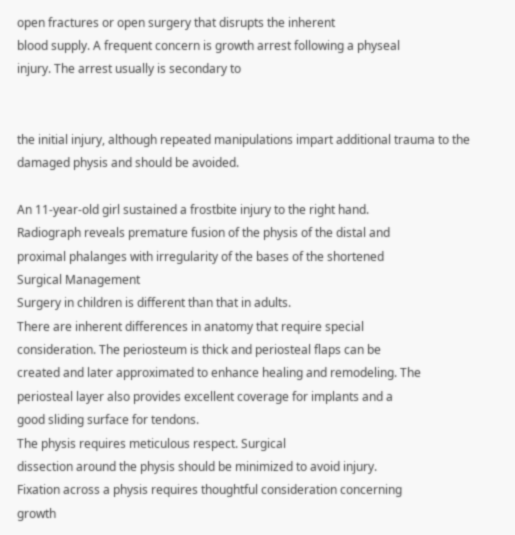open fractures or open surgery that disrupts the inherent
blood supply. A frequent concern is growth arrest following a physeal
injury. The arrest usually is secondary to


the initial injury, although repeated manipulations impart additional trauma to the damaged physis and should be avoided.

An 11-year-old girl sustained a frostbite injury to the right hand.
Radiograph reveals premature fusion of the physis of the distal and
proximal phalanges with irregularity of the bases of the shortened
Surgical Management
Surgery in children is different than that in adults.
There are inherent differences in anatomy that require special
consideration. The periosteum is thick and periosteal flaps can be
created and later approximated to enhance healing and remodeling. The
periosteal layer also provides excellent coverage for implants and a
good sliding surface for tendons.
The physis requires meticulous respect. Surgical
dissection around the physis should be minimized to avoid injury.
Fixation across a physis requires thoughtful consideration concerning
growth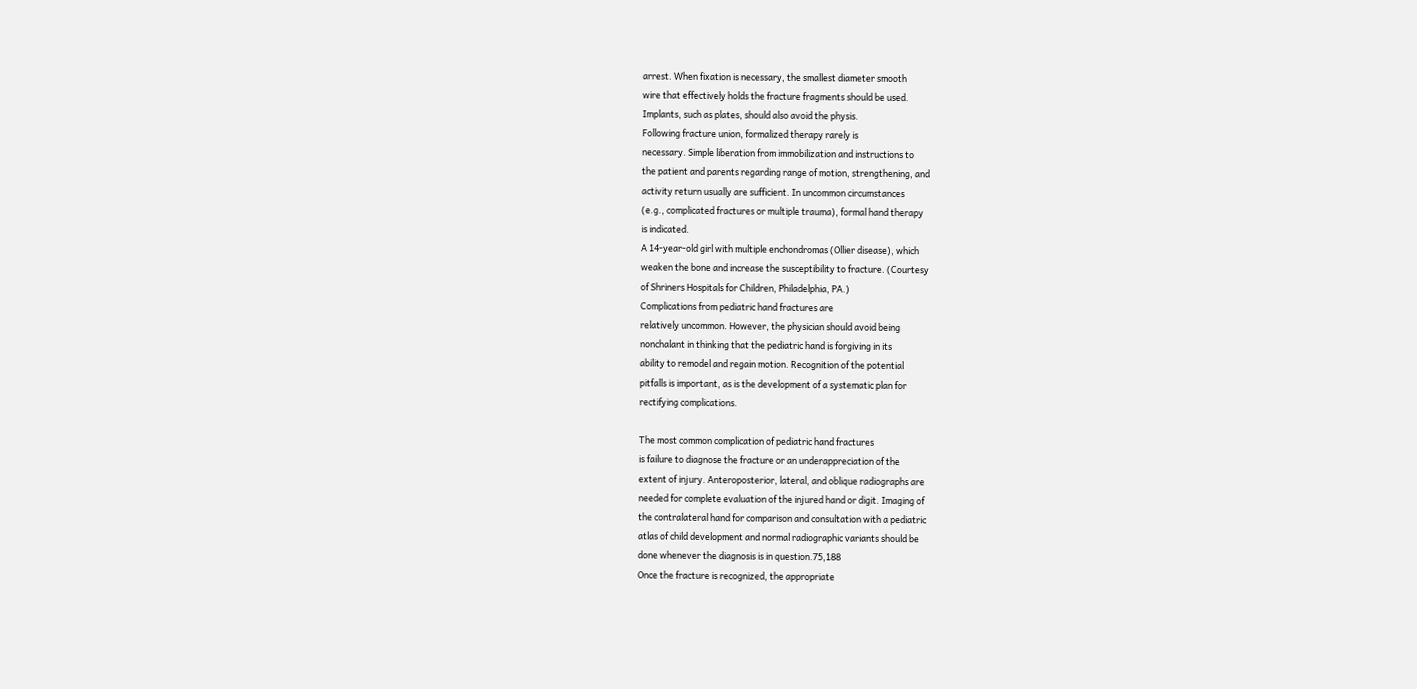arrest. When fixation is necessary, the smallest diameter smooth
wire that effectively holds the fracture fragments should be used.
Implants, such as plates, should also avoid the physis.
Following fracture union, formalized therapy rarely is
necessary. Simple liberation from immobilization and instructions to
the patient and parents regarding range of motion, strengthening, and
activity return usually are sufficient. In uncommon circumstances
(e.g., complicated fractures or multiple trauma), formal hand therapy
is indicated.
A 14-year-old girl with multiple enchondromas (Ollier disease), which
weaken the bone and increase the susceptibility to fracture. (Courtesy
of Shriners Hospitals for Children, Philadelphia, PA.)
Complications from pediatric hand fractures are
relatively uncommon. However, the physician should avoid being
nonchalant in thinking that the pediatric hand is forgiving in its
ability to remodel and regain motion. Recognition of the potential
pitfalls is important, as is the development of a systematic plan for
rectifying complications.

The most common complication of pediatric hand fractures
is failure to diagnose the fracture or an underappreciation of the
extent of injury. Anteroposterior, lateral, and oblique radiographs are
needed for complete evaluation of the injured hand or digit. Imaging of
the contralateral hand for comparison and consultation with a pediatric
atlas of child development and normal radiographic variants should be
done whenever the diagnosis is in question.75,188
Once the fracture is recognized, the appropriate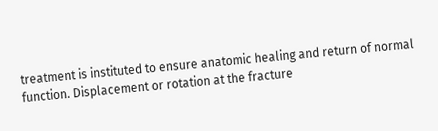treatment is instituted to ensure anatomic healing and return of normal
function. Displacement or rotation at the fracture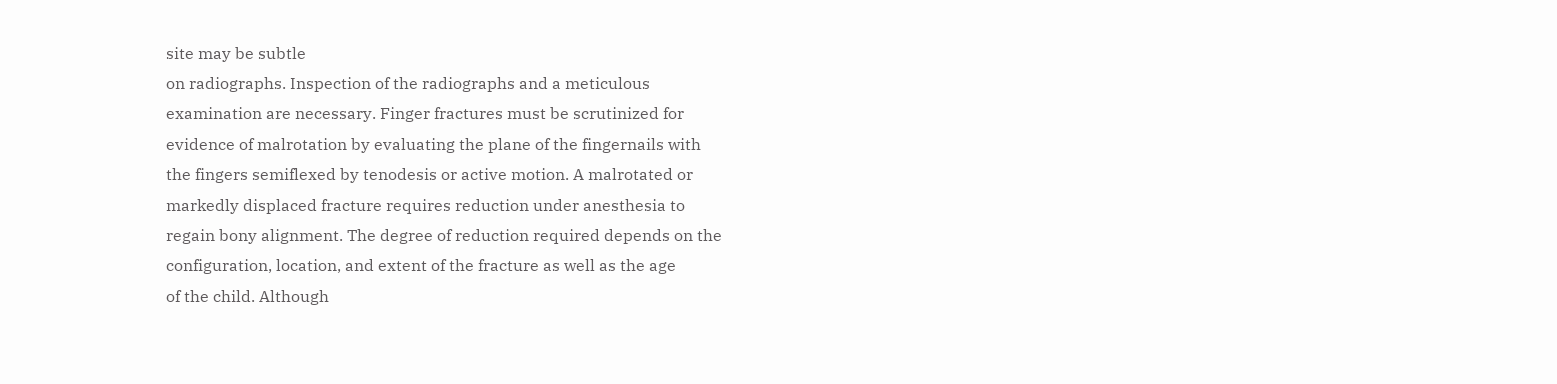site may be subtle
on radiographs. Inspection of the radiographs and a meticulous
examination are necessary. Finger fractures must be scrutinized for
evidence of malrotation by evaluating the plane of the fingernails with
the fingers semiflexed by tenodesis or active motion. A malrotated or
markedly displaced fracture requires reduction under anesthesia to
regain bony alignment. The degree of reduction required depends on the
configuration, location, and extent of the fracture as well as the age
of the child. Although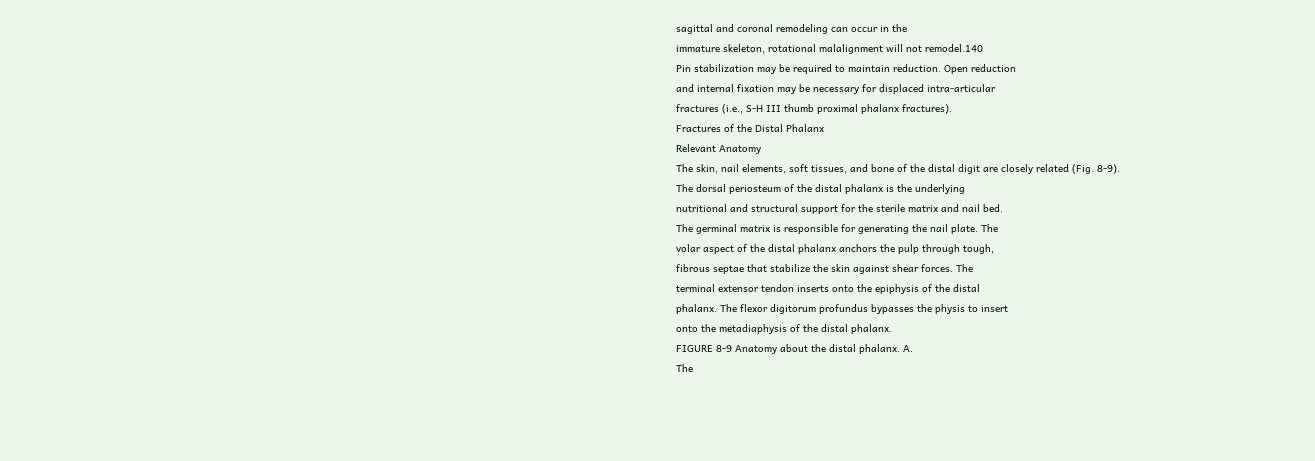sagittal and coronal remodeling can occur in the
immature skeleton, rotational malalignment will not remodel.140
Pin stabilization may be required to maintain reduction. Open reduction
and internal fixation may be necessary for displaced intra-articular
fractures (i.e., S-H III thumb proximal phalanx fractures).
Fractures of the Distal Phalanx
Relevant Anatomy
The skin, nail elements, soft tissues, and bone of the distal digit are closely related (Fig. 8-9).
The dorsal periosteum of the distal phalanx is the underlying
nutritional and structural support for the sterile matrix and nail bed.
The germinal matrix is responsible for generating the nail plate. The
volar aspect of the distal phalanx anchors the pulp through tough,
fibrous septae that stabilize the skin against shear forces. The
terminal extensor tendon inserts onto the epiphysis of the distal
phalanx. The flexor digitorum profundus bypasses the physis to insert
onto the metadiaphysis of the distal phalanx.
FIGURE 8-9 Anatomy about the distal phalanx. A.
The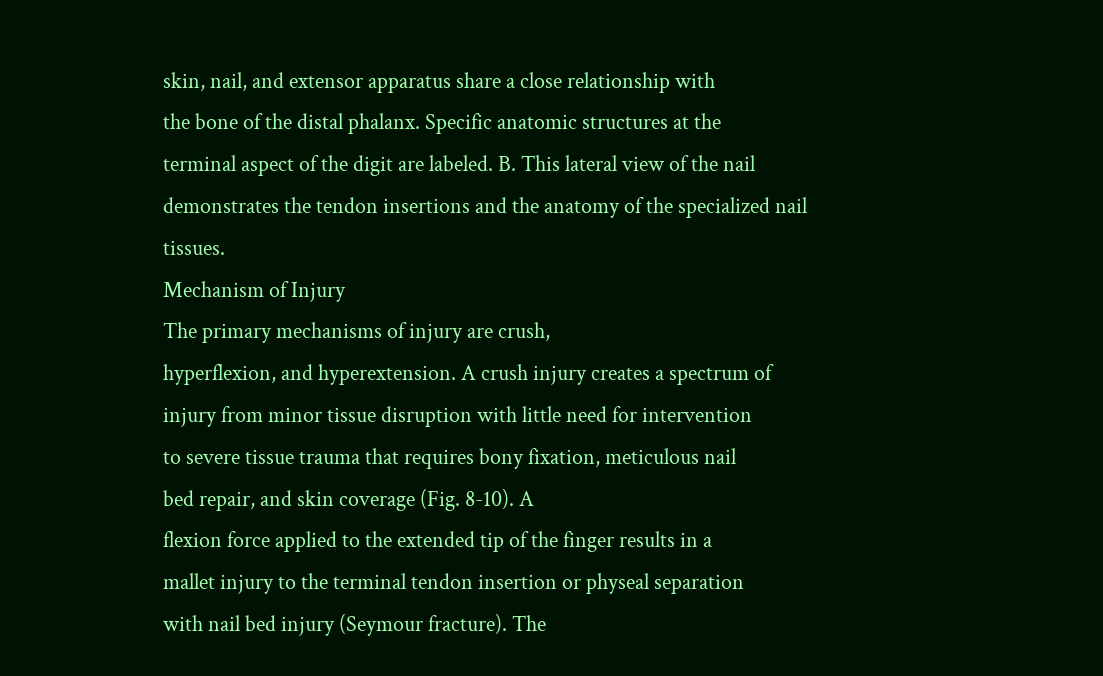skin, nail, and extensor apparatus share a close relationship with
the bone of the distal phalanx. Specific anatomic structures at the
terminal aspect of the digit are labeled. B. This lateral view of the nail demonstrates the tendon insertions and the anatomy of the specialized nail tissues.
Mechanism of Injury
The primary mechanisms of injury are crush,
hyperflexion, and hyperextension. A crush injury creates a spectrum of
injury from minor tissue disruption with little need for intervention
to severe tissue trauma that requires bony fixation, meticulous nail
bed repair, and skin coverage (Fig. 8-10). A
flexion force applied to the extended tip of the finger results in a
mallet injury to the terminal tendon insertion or physeal separation
with nail bed injury (Seymour fracture). The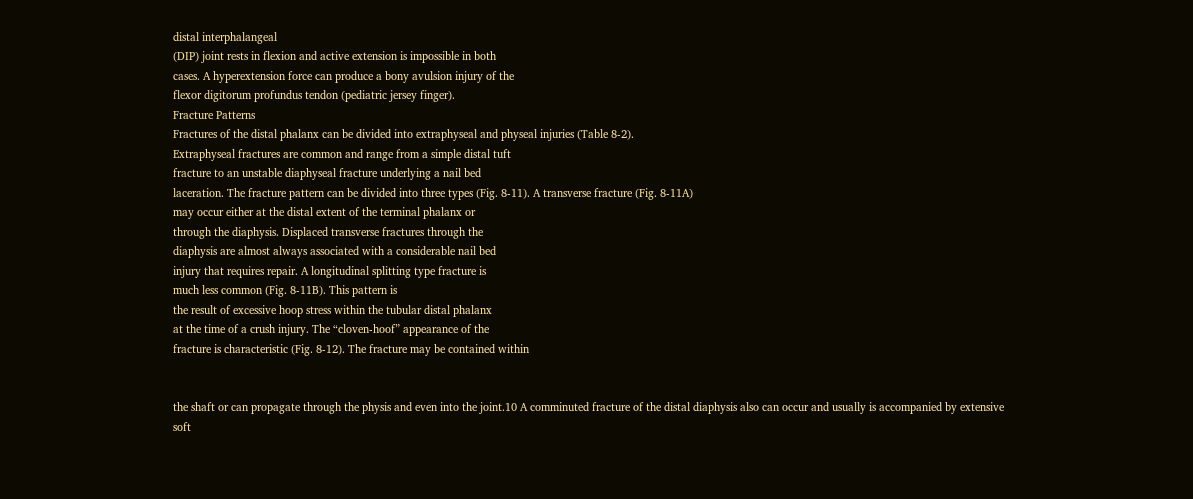distal interphalangeal
(DIP) joint rests in flexion and active extension is impossible in both
cases. A hyperextension force can produce a bony avulsion injury of the
flexor digitorum profundus tendon (pediatric jersey finger).
Fracture Patterns
Fractures of the distal phalanx can be divided into extraphyseal and physeal injuries (Table 8-2).
Extraphyseal fractures are common and range from a simple distal tuft
fracture to an unstable diaphyseal fracture underlying a nail bed
laceration. The fracture pattern can be divided into three types (Fig. 8-11). A transverse fracture (Fig. 8-11A)
may occur either at the distal extent of the terminal phalanx or
through the diaphysis. Displaced transverse fractures through the
diaphysis are almost always associated with a considerable nail bed
injury that requires repair. A longitudinal splitting type fracture is
much less common (Fig. 8-11B). This pattern is
the result of excessive hoop stress within the tubular distal phalanx
at the time of a crush injury. The “cloven-hoof” appearance of the
fracture is characteristic (Fig. 8-12). The fracture may be contained within


the shaft or can propagate through the physis and even into the joint.10 A comminuted fracture of the distal diaphysis also can occur and usually is accompanied by extensive soft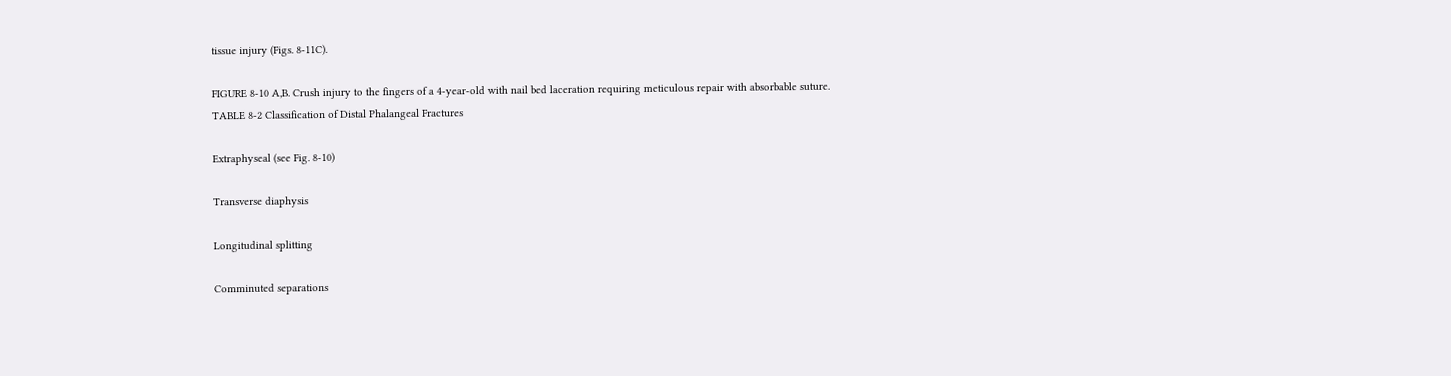tissue injury (Figs. 8-11C).

FIGURE 8-10 A,B. Crush injury to the fingers of a 4-year-old with nail bed laceration requiring meticulous repair with absorbable suture.
TABLE 8-2 Classification of Distal Phalangeal Fractures

Extraphyseal (see Fig. 8-10)

Transverse diaphysis

Longitudinal splitting

Comminuted separations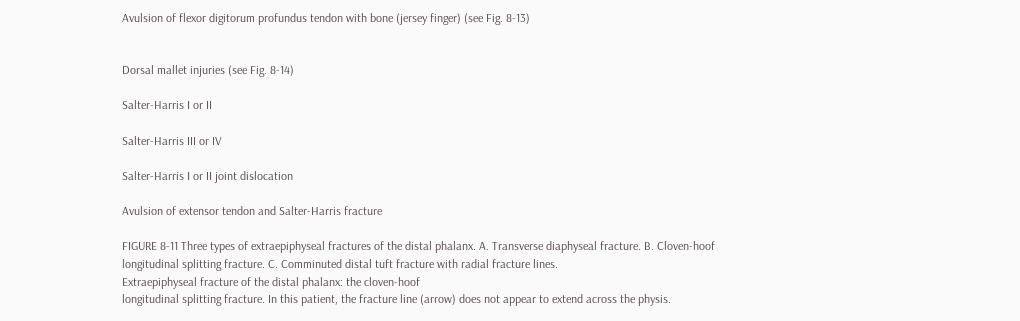Avulsion of flexor digitorum profundus tendon with bone (jersey finger) (see Fig. 8-13)


Dorsal mallet injuries (see Fig. 8-14)

Salter-Harris I or II

Salter-Harris III or IV

Salter-Harris I or II joint dislocation

Avulsion of extensor tendon and Salter-Harris fracture

FIGURE 8-11 Three types of extraepiphyseal fractures of the distal phalanx. A. Transverse diaphyseal fracture. B. Cloven-hoof longitudinal splitting fracture. C. Comminuted distal tuft fracture with radial fracture lines.
Extraepiphyseal fracture of the distal phalanx: the cloven-hoof
longitudinal splitting fracture. In this patient, the fracture line (arrow) does not appear to extend across the physis.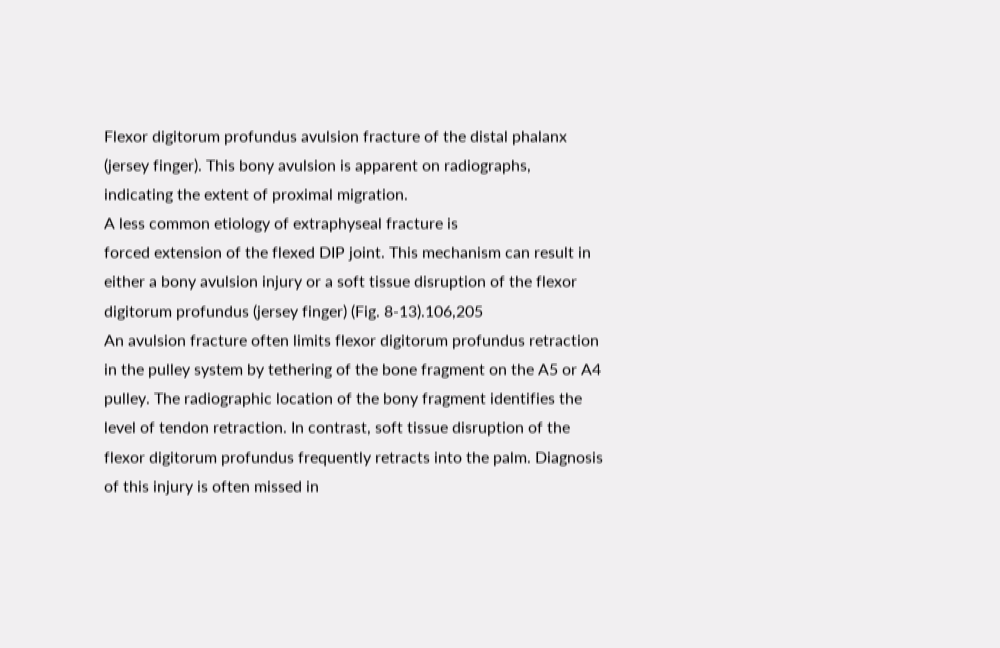Flexor digitorum profundus avulsion fracture of the distal phalanx
(jersey finger). This bony avulsion is apparent on radiographs,
indicating the extent of proximal migration.
A less common etiology of extraphyseal fracture is
forced extension of the flexed DIP joint. This mechanism can result in
either a bony avulsion injury or a soft tissue disruption of the flexor
digitorum profundus (jersey finger) (Fig. 8-13).106,205
An avulsion fracture often limits flexor digitorum profundus retraction
in the pulley system by tethering of the bone fragment on the A5 or A4
pulley. The radiographic location of the bony fragment identifies the
level of tendon retraction. In contrast, soft tissue disruption of the
flexor digitorum profundus frequently retracts into the palm. Diagnosis
of this injury is often missed in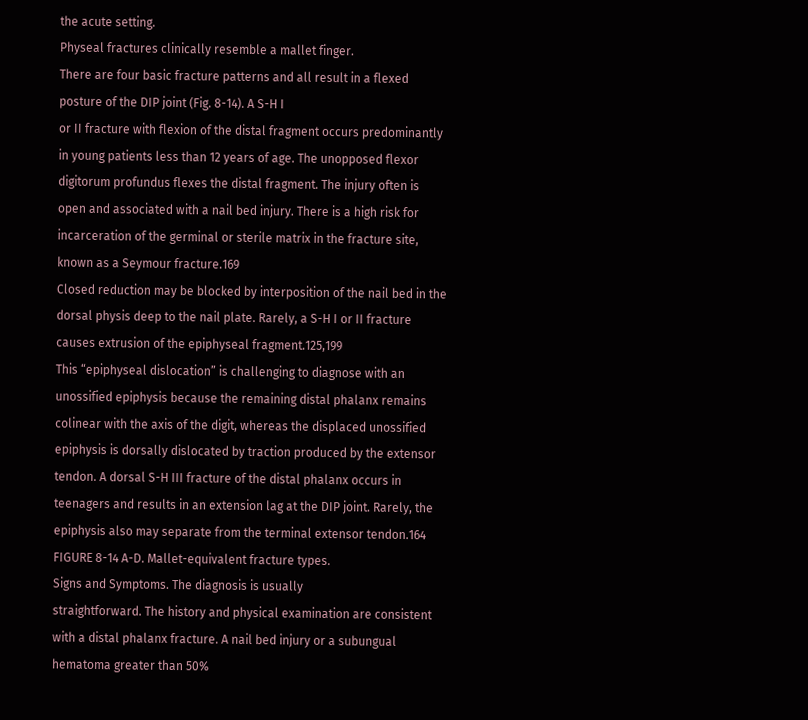the acute setting.
Physeal fractures clinically resemble a mallet finger.
There are four basic fracture patterns and all result in a flexed
posture of the DIP joint (Fig. 8-14). A S-H I
or II fracture with flexion of the distal fragment occurs predominantly
in young patients less than 12 years of age. The unopposed flexor
digitorum profundus flexes the distal fragment. The injury often is
open and associated with a nail bed injury. There is a high risk for
incarceration of the germinal or sterile matrix in the fracture site,
known as a Seymour fracture.169
Closed reduction may be blocked by interposition of the nail bed in the
dorsal physis deep to the nail plate. Rarely, a S-H I or II fracture
causes extrusion of the epiphyseal fragment.125,199
This “epiphyseal dislocation” is challenging to diagnose with an
unossified epiphysis because the remaining distal phalanx remains
colinear with the axis of the digit, whereas the displaced unossified
epiphysis is dorsally dislocated by traction produced by the extensor
tendon. A dorsal S-H III fracture of the distal phalanx occurs in
teenagers and results in an extension lag at the DIP joint. Rarely, the
epiphysis also may separate from the terminal extensor tendon.164
FIGURE 8-14 A-D. Mallet-equivalent fracture types.
Signs and Symptoms. The diagnosis is usually
straightforward. The history and physical examination are consistent
with a distal phalanx fracture. A nail bed injury or a subungual
hematoma greater than 50%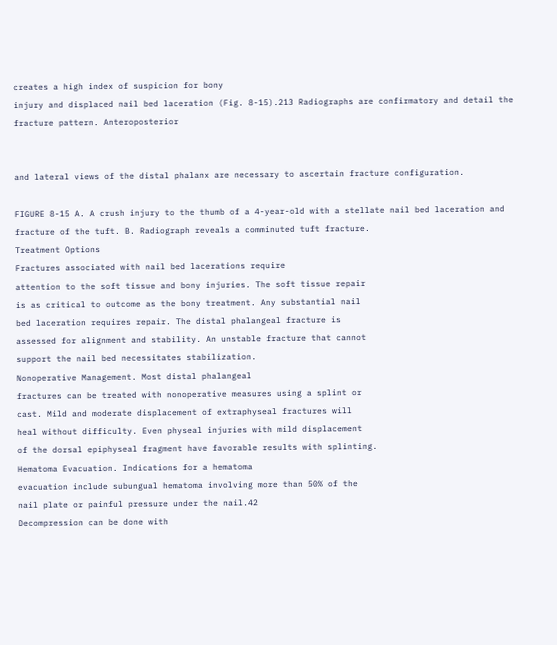creates a high index of suspicion for bony
injury and displaced nail bed laceration (Fig. 8-15).213 Radiographs are confirmatory and detail the fracture pattern. Anteroposterior


and lateral views of the distal phalanx are necessary to ascertain fracture configuration.

FIGURE 8-15 A. A crush injury to the thumb of a 4-year-old with a stellate nail bed laceration and fracture of the tuft. B. Radiograph reveals a comminuted tuft fracture.
Treatment Options
Fractures associated with nail bed lacerations require
attention to the soft tissue and bony injuries. The soft tissue repair
is as critical to outcome as the bony treatment. Any substantial nail
bed laceration requires repair. The distal phalangeal fracture is
assessed for alignment and stability. An unstable fracture that cannot
support the nail bed necessitates stabilization.
Nonoperative Management. Most distal phalangeal
fractures can be treated with nonoperative measures using a splint or
cast. Mild and moderate displacement of extraphyseal fractures will
heal without difficulty. Even physeal injuries with mild displacement
of the dorsal epiphyseal fragment have favorable results with splinting.
Hematoma Evacuation. Indications for a hematoma
evacuation include subungual hematoma involving more than 50% of the
nail plate or painful pressure under the nail.42
Decompression can be done with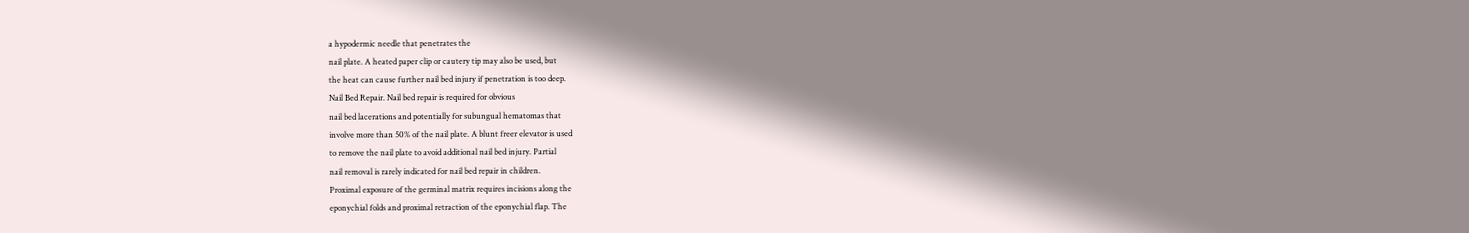a hypodermic needle that penetrates the
nail plate. A heated paper clip or cautery tip may also be used, but
the heat can cause further nail bed injury if penetration is too deep.
Nail Bed Repair. Nail bed repair is required for obvious
nail bed lacerations and potentially for subungual hematomas that
involve more than 50% of the nail plate. A blunt freer elevator is used
to remove the nail plate to avoid additional nail bed injury. Partial
nail removal is rarely indicated for nail bed repair in children.
Proximal exposure of the germinal matrix requires incisions along the
eponychial folds and proximal retraction of the eponychial flap. The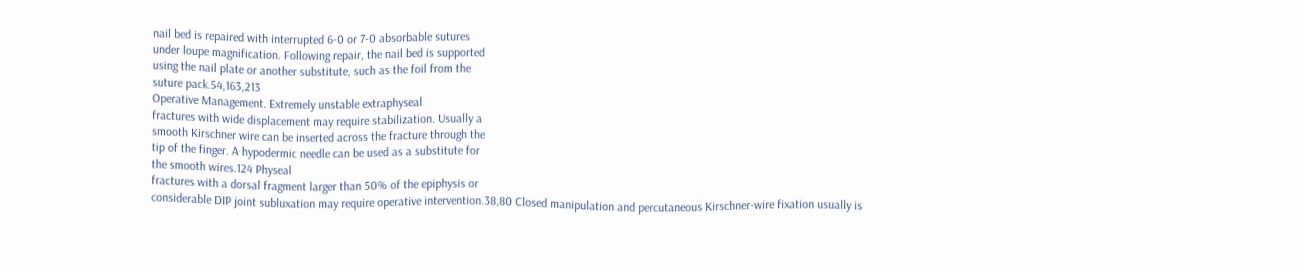nail bed is repaired with interrupted 6-0 or 7-0 absorbable sutures
under loupe magnification. Following repair, the nail bed is supported
using the nail plate or another substitute, such as the foil from the
suture pack.54,163,213
Operative Management. Extremely unstable extraphyseal
fractures with wide displacement may require stabilization. Usually a
smooth Kirschner wire can be inserted across the fracture through the
tip of the finger. A hypodermic needle can be used as a substitute for
the smooth wires.124 Physeal
fractures with a dorsal fragment larger than 50% of the epiphysis or
considerable DIP joint subluxation may require operative intervention.38,80 Closed manipulation and percutaneous Kirschner-wire fixation usually is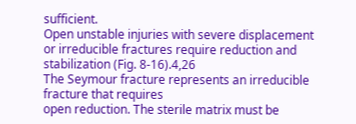sufficient.
Open unstable injuries with severe displacement or irreducible fractures require reduction and stabilization (Fig. 8-16).4,26
The Seymour fracture represents an irreducible fracture that requires
open reduction. The sterile matrix must be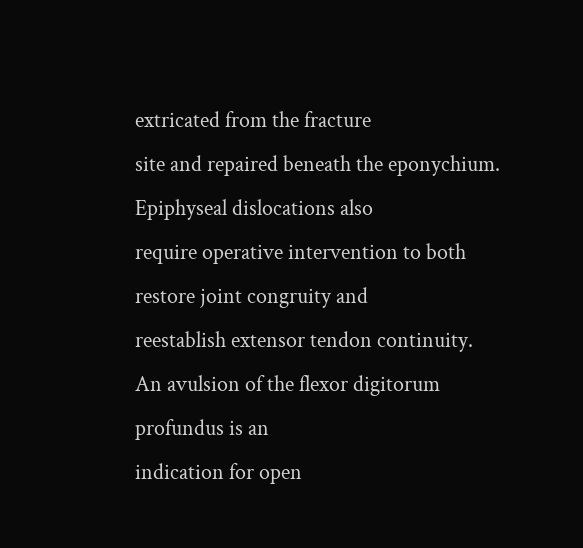extricated from the fracture
site and repaired beneath the eponychium. Epiphyseal dislocations also
require operative intervention to both restore joint congruity and
reestablish extensor tendon continuity.
An avulsion of the flexor digitorum profundus is an
indication for open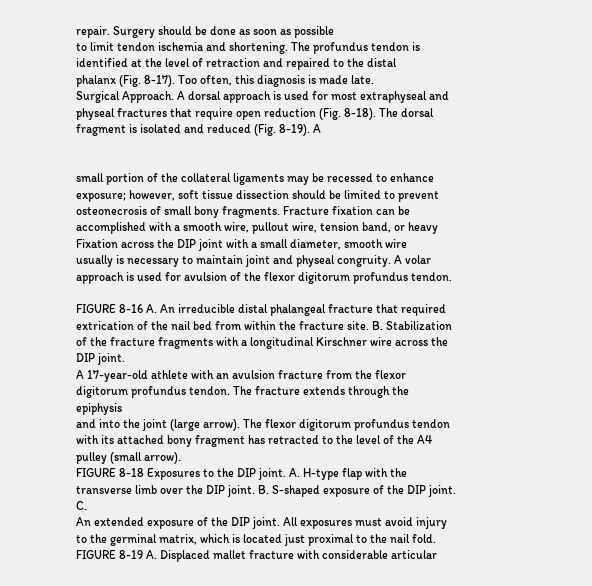repair. Surgery should be done as soon as possible
to limit tendon ischemia and shortening. The profundus tendon is
identified at the level of retraction and repaired to the distal
phalanx (Fig. 8-17). Too often, this diagnosis is made late.
Surgical Approach. A dorsal approach is used for most extraphyseal and physeal fractures that require open reduction (Fig. 8-18). The dorsal fragment is isolated and reduced (Fig. 8-19). A


small portion of the collateral ligaments may be recessed to enhance
exposure; however, soft tissue dissection should be limited to prevent
osteonecrosis of small bony fragments. Fracture fixation can be
accomplished with a smooth wire, pullout wire, tension band, or heavy
Fixation across the DIP joint with a small diameter, smooth wire
usually is necessary to maintain joint and physeal congruity. A volar
approach is used for avulsion of the flexor digitorum profundus tendon.

FIGURE 8-16 A. An irreducible distal phalangeal fracture that required extrication of the nail bed from within the fracture site. B. Stabilization of the fracture fragments with a longitudinal Kirschner wire across the DIP joint.
A 17-year-old athlete with an avulsion fracture from the flexor
digitorum profundus tendon. The fracture extends through the epiphysis
and into the joint (large arrow). The flexor digitorum profundus tendon with its attached bony fragment has retracted to the level of the A4 pulley (small arrow).
FIGURE 8-18 Exposures to the DIP joint. A. H-type flap with the transverse limb over the DIP joint. B. S-shaped exposure of the DIP joint. C.
An extended exposure of the DIP joint. All exposures must avoid injury
to the germinal matrix, which is located just proximal to the nail fold.
FIGURE 8-19 A. Displaced mallet fracture with considerable articular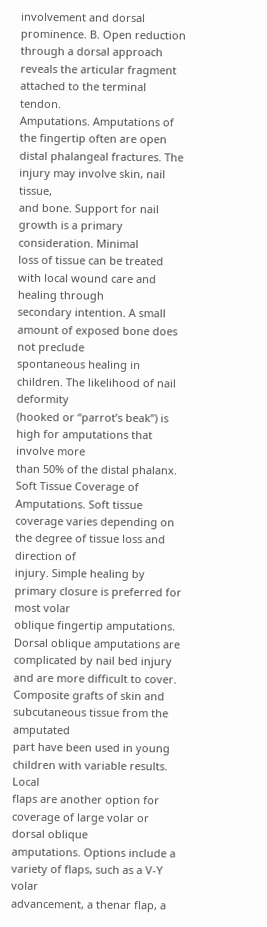involvement and dorsal prominence. B. Open reduction through a dorsal approach reveals the articular fragment attached to the terminal tendon.
Amputations. Amputations of the fingertip often are open
distal phalangeal fractures. The injury may involve skin, nail tissue,
and bone. Support for nail growth is a primary consideration. Minimal
loss of tissue can be treated with local wound care and healing through
secondary intention. A small amount of exposed bone does not preclude
spontaneous healing in children. The likelihood of nail deformity
(hooked or “parrot’s beak”) is high for amputations that involve more
than 50% of the distal phalanx.
Soft Tissue Coverage of Amputations. Soft tissue
coverage varies depending on the degree of tissue loss and direction of
injury. Simple healing by primary closure is preferred for most volar
oblique fingertip amputations. Dorsal oblique amputations are
complicated by nail bed injury and are more difficult to cover.
Composite grafts of skin and subcutaneous tissue from the amputated
part have been used in young children with variable results. Local
flaps are another option for coverage of large volar or dorsal oblique
amputations. Options include a variety of flaps, such as a V-Y volar
advancement, a thenar flap, a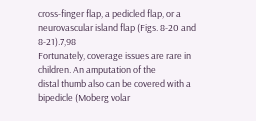cross-finger flap, a pedicled flap, or a
neurovascular island flap (Figs. 8-20 and 8-21).7,98
Fortunately, coverage issues are rare in children. An amputation of the
distal thumb also can be covered with a bipedicle (Moberg volar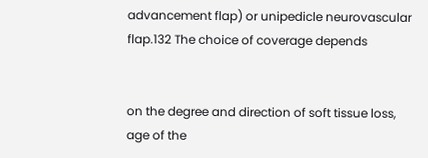advancement flap) or unipedicle neurovascular flap.132 The choice of coverage depends


on the degree and direction of soft tissue loss, age of the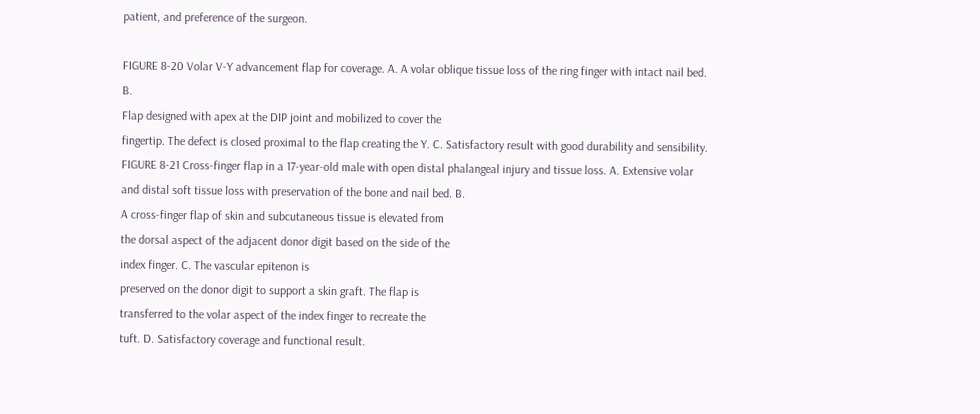patient, and preference of the surgeon.

FIGURE 8-20 Volar V-Y advancement flap for coverage. A. A volar oblique tissue loss of the ring finger with intact nail bed. B.
Flap designed with apex at the DIP joint and mobilized to cover the
fingertip. The defect is closed proximal to the flap creating the Y. C. Satisfactory result with good durability and sensibility.
FIGURE 8-21 Cross-finger flap in a 17-year-old male with open distal phalangeal injury and tissue loss. A. Extensive volar and distal soft tissue loss with preservation of the bone and nail bed. B.
A cross-finger flap of skin and subcutaneous tissue is elevated from
the dorsal aspect of the adjacent donor digit based on the side of the
index finger. C. The vascular epitenon is
preserved on the donor digit to support a skin graft. The flap is
transferred to the volar aspect of the index finger to recreate the
tuft. D. Satisfactory coverage and functional result.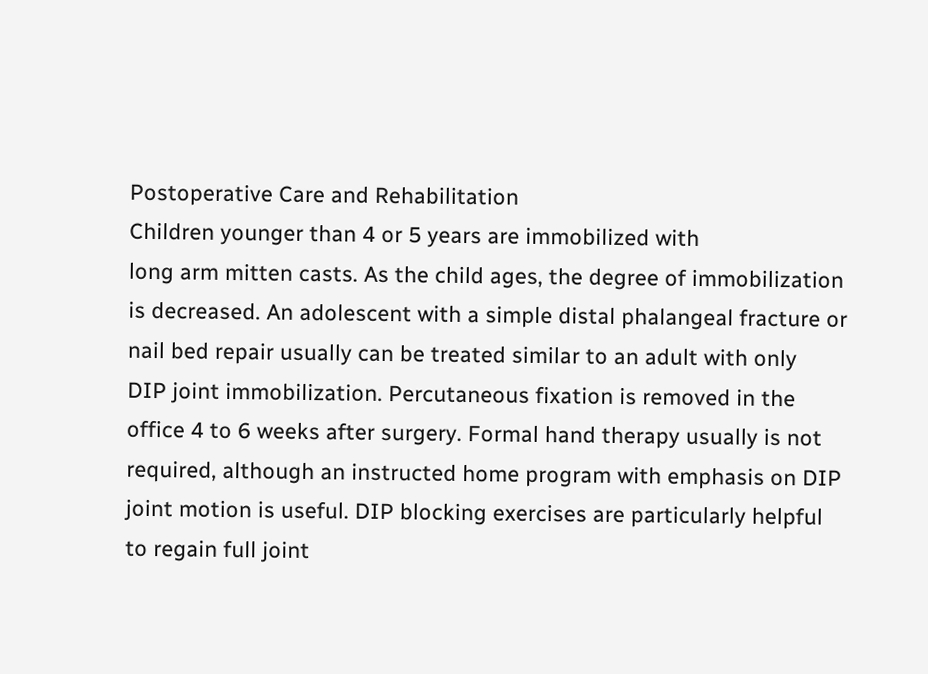Postoperative Care and Rehabilitation
Children younger than 4 or 5 years are immobilized with
long arm mitten casts. As the child ages, the degree of immobilization
is decreased. An adolescent with a simple distal phalangeal fracture or
nail bed repair usually can be treated similar to an adult with only
DIP joint immobilization. Percutaneous fixation is removed in the
office 4 to 6 weeks after surgery. Formal hand therapy usually is not
required, although an instructed home program with emphasis on DIP
joint motion is useful. DIP blocking exercises are particularly helpful
to regain full joint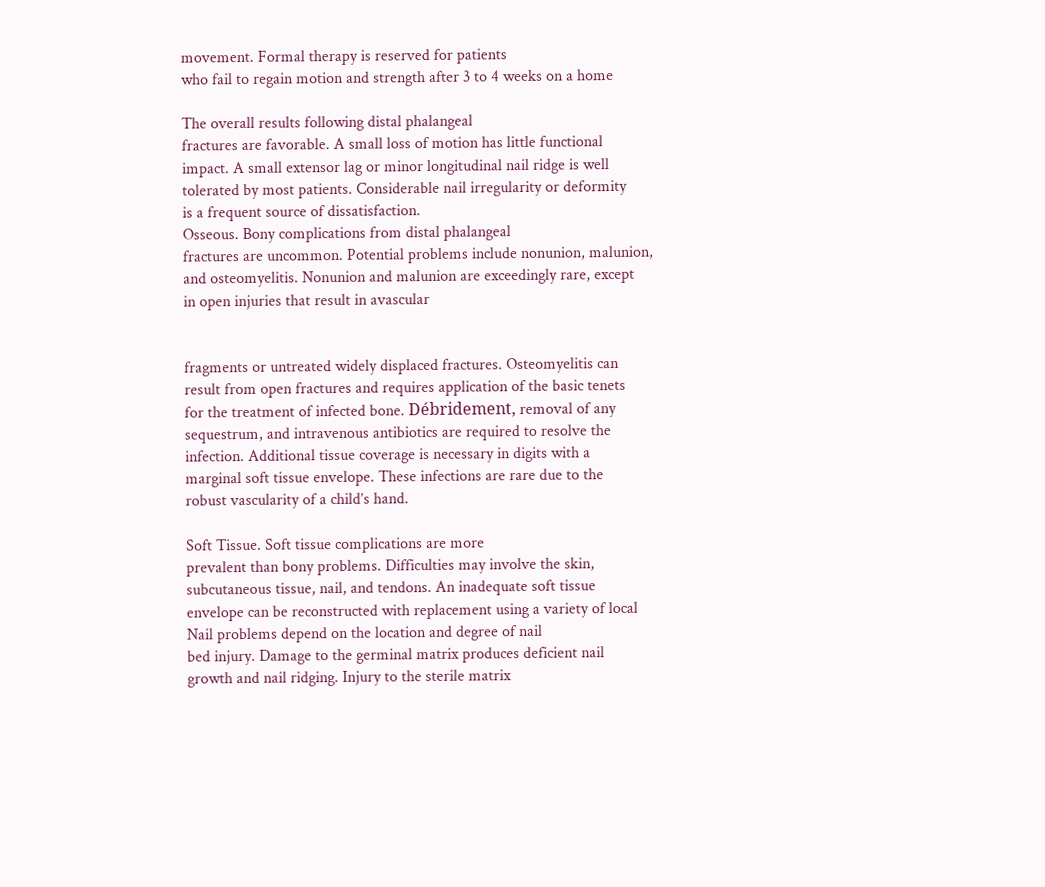movement. Formal therapy is reserved for patients
who fail to regain motion and strength after 3 to 4 weeks on a home

The overall results following distal phalangeal
fractures are favorable. A small loss of motion has little functional
impact. A small extensor lag or minor longitudinal nail ridge is well
tolerated by most patients. Considerable nail irregularity or deformity
is a frequent source of dissatisfaction.
Osseous. Bony complications from distal phalangeal
fractures are uncommon. Potential problems include nonunion, malunion,
and osteomyelitis. Nonunion and malunion are exceedingly rare, except
in open injuries that result in avascular


fragments or untreated widely displaced fractures. Osteomyelitis can
result from open fractures and requires application of the basic tenets
for the treatment of infected bone. Débridement, removal of any
sequestrum, and intravenous antibiotics are required to resolve the
infection. Additional tissue coverage is necessary in digits with a
marginal soft tissue envelope. These infections are rare due to the
robust vascularity of a child’s hand.

Soft Tissue. Soft tissue complications are more
prevalent than bony problems. Difficulties may involve the skin,
subcutaneous tissue, nail, and tendons. An inadequate soft tissue
envelope can be reconstructed with replacement using a variety of local
Nail problems depend on the location and degree of nail
bed injury. Damage to the germinal matrix produces deficient nail
growth and nail ridging. Injury to the sterile matrix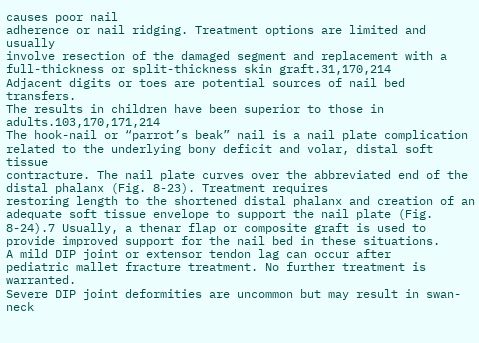causes poor nail
adherence or nail ridging. Treatment options are limited and usually
involve resection of the damaged segment and replacement with a
full-thickness or split-thickness skin graft.31,170,214
Adjacent digits or toes are potential sources of nail bed transfers.
The results in children have been superior to those in adults.103,170,171,214
The hook-nail or “parrot’s beak” nail is a nail plate complication
related to the underlying bony deficit and volar, distal soft tissue
contracture. The nail plate curves over the abbreviated end of the
distal phalanx (Fig. 8-23). Treatment requires
restoring length to the shortened distal phalanx and creation of an
adequate soft tissue envelope to support the nail plate (Fig. 8-24).7 Usually, a thenar flap or composite graft is used to provide improved support for the nail bed in these situations.
A mild DIP joint or extensor tendon lag can occur after
pediatric mallet fracture treatment. No further treatment is warranted.
Severe DIP joint deformities are uncommon but may result in swan-neck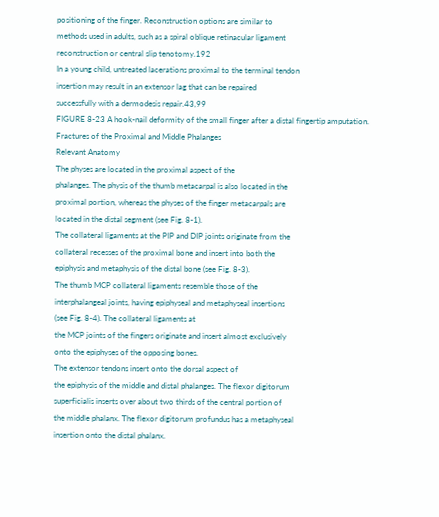positioning of the finger. Reconstruction options are similar to
methods used in adults, such as a spiral oblique retinacular ligament
reconstruction or central slip tenotomy.192
In a young child, untreated lacerations proximal to the terminal tendon
insertion may result in an extensor lag that can be repaired
successfully with a dermodesis repair.43,99
FIGURE 8-23 A hook-nail deformity of the small finger after a distal fingertip amputation.
Fractures of the Proximal and Middle Phalanges
Relevant Anatomy
The physes are located in the proximal aspect of the
phalanges. The physis of the thumb metacarpal is also located in the
proximal portion, whereas the physes of the finger metacarpals are
located in the distal segment (see Fig. 8-1).
The collateral ligaments at the PIP and DIP joints originate from the
collateral recesses of the proximal bone and insert into both the
epiphysis and metaphysis of the distal bone (see Fig. 8-3).
The thumb MCP collateral ligaments resemble those of the
interphalangeal joints, having epiphyseal and metaphyseal insertions
(see Fig. 8-4). The collateral ligaments at
the MCP joints of the fingers originate and insert almost exclusively
onto the epiphyses of the opposing bones.
The extensor tendons insert onto the dorsal aspect of
the epiphysis of the middle and distal phalanges. The flexor digitorum
superficialis inserts over about two thirds of the central portion of
the middle phalanx. The flexor digitorum profundus has a metaphyseal
insertion onto the distal phalanx.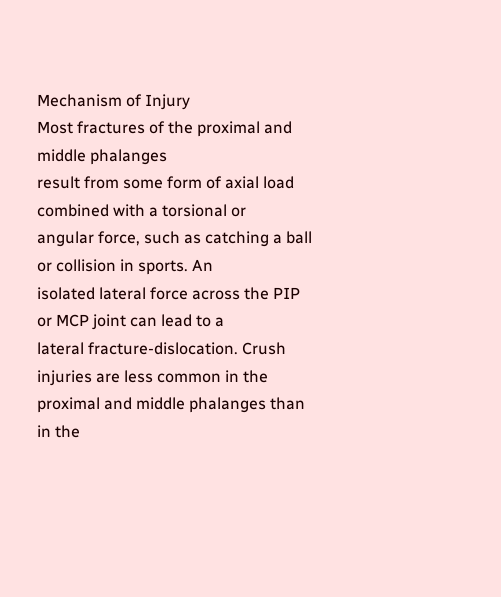Mechanism of Injury
Most fractures of the proximal and middle phalanges
result from some form of axial load combined with a torsional or
angular force, such as catching a ball or collision in sports. An
isolated lateral force across the PIP or MCP joint can lead to a
lateral fracture-dislocation. Crush injuries are less common in the
proximal and middle phalanges than in the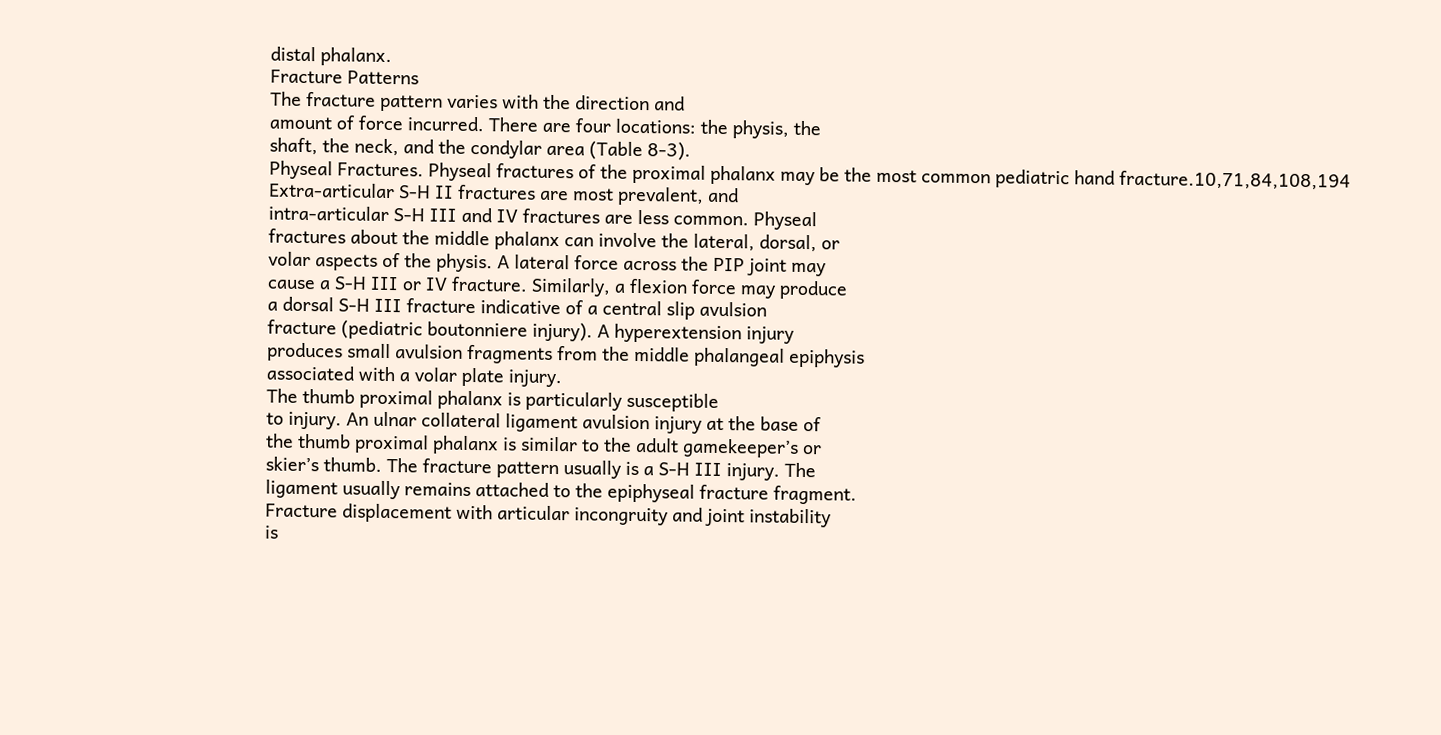distal phalanx.
Fracture Patterns
The fracture pattern varies with the direction and
amount of force incurred. There are four locations: the physis, the
shaft, the neck, and the condylar area (Table 8-3).
Physeal Fractures. Physeal fractures of the proximal phalanx may be the most common pediatric hand fracture.10,71,84,108,194
Extra-articular S-H II fractures are most prevalent, and
intra-articular S-H III and IV fractures are less common. Physeal
fractures about the middle phalanx can involve the lateral, dorsal, or
volar aspects of the physis. A lateral force across the PIP joint may
cause a S-H III or IV fracture. Similarly, a flexion force may produce
a dorsal S-H III fracture indicative of a central slip avulsion
fracture (pediatric boutonniere injury). A hyperextension injury
produces small avulsion fragments from the middle phalangeal epiphysis
associated with a volar plate injury.
The thumb proximal phalanx is particularly susceptible
to injury. An ulnar collateral ligament avulsion injury at the base of
the thumb proximal phalanx is similar to the adult gamekeeper’s or
skier’s thumb. The fracture pattern usually is a S-H III injury. The
ligament usually remains attached to the epiphyseal fracture fragment.
Fracture displacement with articular incongruity and joint instability
is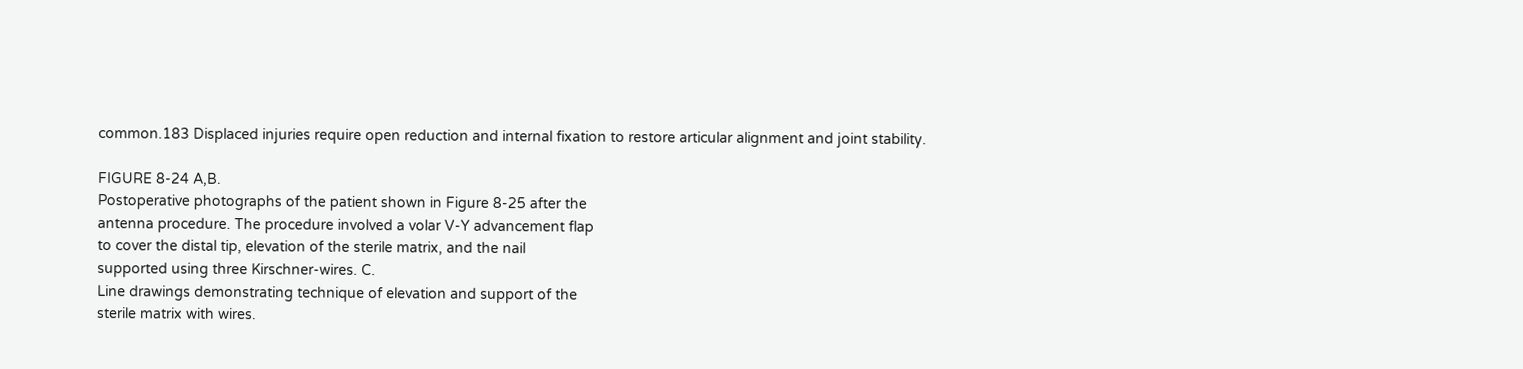common.183 Displaced injuries require open reduction and internal fixation to restore articular alignment and joint stability.

FIGURE 8-24 A,B.
Postoperative photographs of the patient shown in Figure 8-25 after the
antenna procedure. The procedure involved a volar V-Y advancement flap
to cover the distal tip, elevation of the sterile matrix, and the nail
supported using three Kirschner-wires. C.
Line drawings demonstrating technique of elevation and support of the
sterile matrix with wires.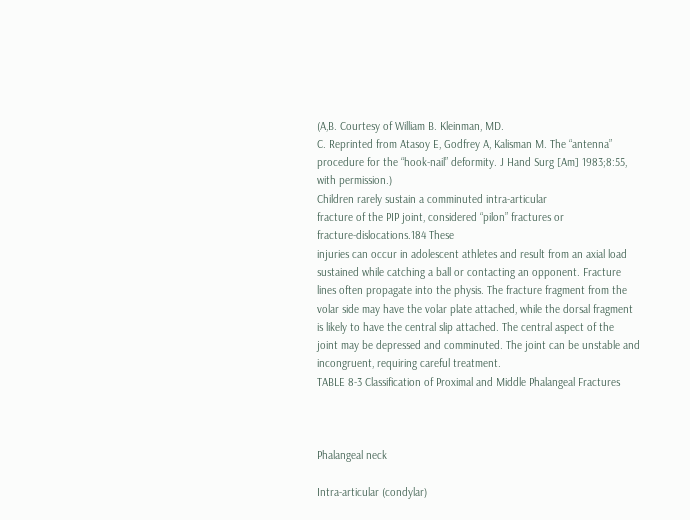(A,B. Courtesy of William B. Kleinman, MD.
C. Reprinted from Atasoy E, Godfrey A, Kalisman M. The “antenna”
procedure for the “hook-nail” deformity. J Hand Surg [Am] 1983;8:55,
with permission.)
Children rarely sustain a comminuted intra-articular
fracture of the PIP joint, considered “pilon” fractures or
fracture-dislocations.184 These
injuries can occur in adolescent athletes and result from an axial load
sustained while catching a ball or contacting an opponent. Fracture
lines often propagate into the physis. The fracture fragment from the
volar side may have the volar plate attached, while the dorsal fragment
is likely to have the central slip attached. The central aspect of the
joint may be depressed and comminuted. The joint can be unstable and
incongruent, requiring careful treatment.
TABLE 8-3 Classification of Proximal and Middle Phalangeal Fractures



Phalangeal neck

Intra-articular (condylar)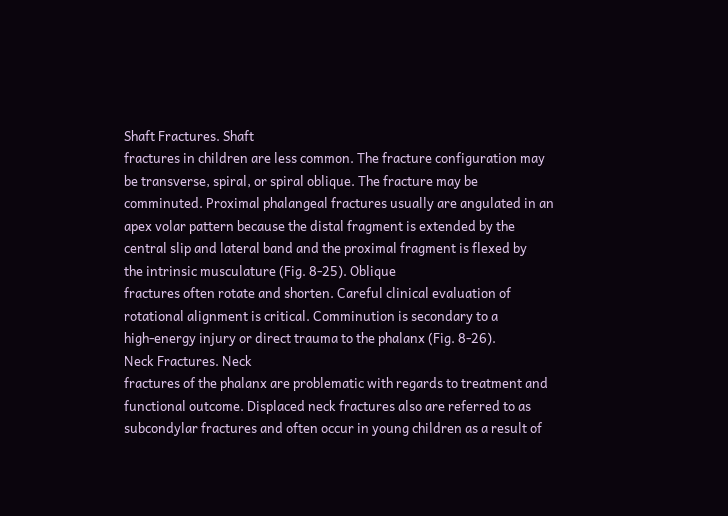Shaft Fractures. Shaft
fractures in children are less common. The fracture configuration may
be transverse, spiral, or spiral oblique. The fracture may be
comminuted. Proximal phalangeal fractures usually are angulated in an
apex volar pattern because the distal fragment is extended by the
central slip and lateral band and the proximal fragment is flexed by
the intrinsic musculature (Fig. 8-25). Oblique
fractures often rotate and shorten. Careful clinical evaluation of
rotational alignment is critical. Comminution is secondary to a
high-energy injury or direct trauma to the phalanx (Fig. 8-26).
Neck Fractures. Neck
fractures of the phalanx are problematic with regards to treatment and
functional outcome. Displaced neck fractures also are referred to as
subcondylar fractures and often occur in young children as a result of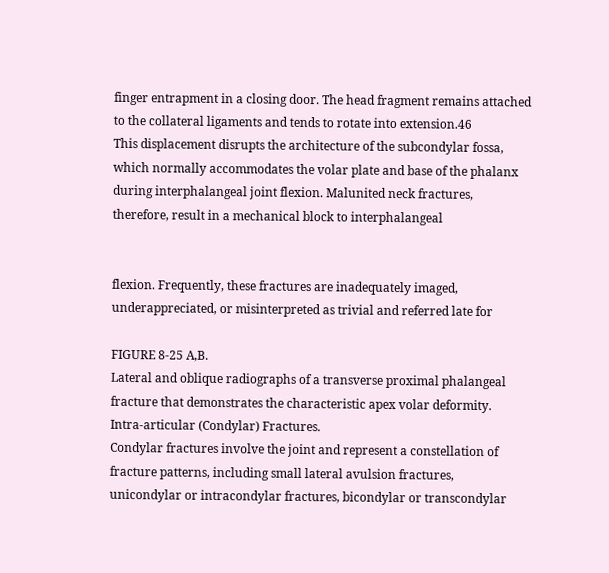finger entrapment in a closing door. The head fragment remains attached
to the collateral ligaments and tends to rotate into extension.46
This displacement disrupts the architecture of the subcondylar fossa,
which normally accommodates the volar plate and base of the phalanx
during interphalangeal joint flexion. Malunited neck fractures,
therefore, result in a mechanical block to interphalangeal


flexion. Frequently, these fractures are inadequately imaged,
underappreciated, or misinterpreted as trivial and referred late for

FIGURE 8-25 A,B.
Lateral and oblique radiographs of a transverse proximal phalangeal
fracture that demonstrates the characteristic apex volar deformity.
Intra-articular (Condylar) Fractures.
Condylar fractures involve the joint and represent a constellation of
fracture patterns, including small lateral avulsion fractures,
unicondylar or intracondylar fractures, bicondylar or transcondylar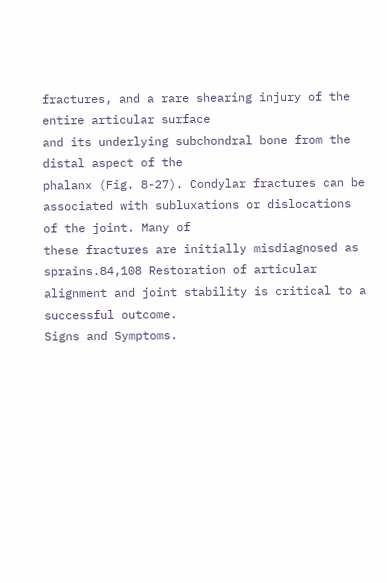fractures, and a rare shearing injury of the entire articular surface
and its underlying subchondral bone from the distal aspect of the
phalanx (Fig. 8-27). Condylar fractures can be
associated with subluxations or dislocations of the joint. Many of
these fractures are initially misdiagnosed as sprains.84,108 Restoration of articular alignment and joint stability is critical to a successful outcome.
Signs and Symptoms.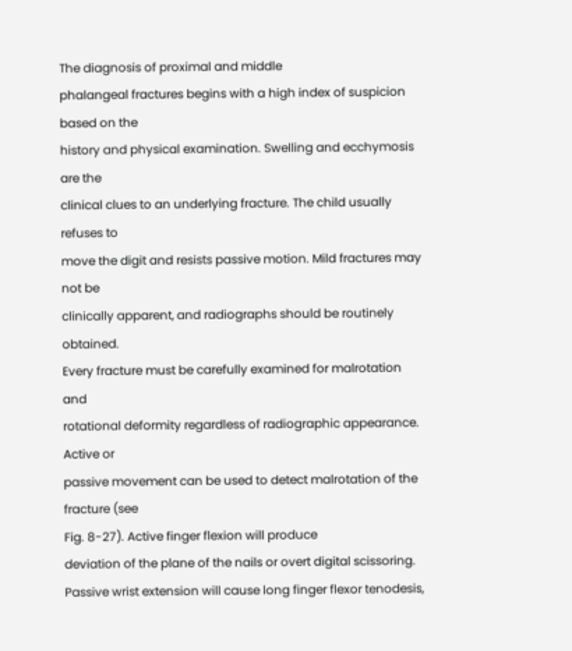The diagnosis of proximal and middle
phalangeal fractures begins with a high index of suspicion based on the
history and physical examination. Swelling and ecchymosis are the
clinical clues to an underlying fracture. The child usually refuses to
move the digit and resists passive motion. Mild fractures may not be
clinically apparent, and radiographs should be routinely obtained.
Every fracture must be carefully examined for malrotation and
rotational deformity regardless of radiographic appearance. Active or
passive movement can be used to detect malrotation of the fracture (see
Fig. 8-27). Active finger flexion will produce
deviation of the plane of the nails or overt digital scissoring.
Passive wrist extension will cause long finger flexor tenodesis,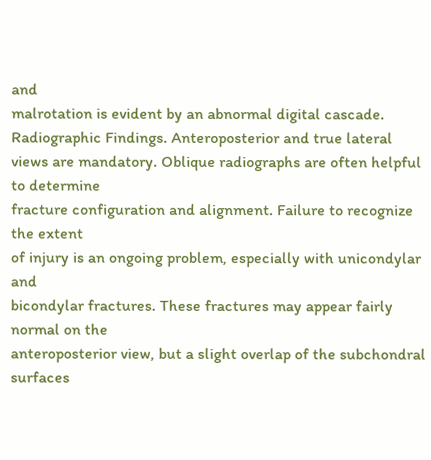and
malrotation is evident by an abnormal digital cascade.
Radiographic Findings. Anteroposterior and true lateral
views are mandatory. Oblique radiographs are often helpful to determine
fracture configuration and alignment. Failure to recognize the extent
of injury is an ongoing problem, especially with unicondylar and
bicondylar fractures. These fractures may appear fairly normal on the
anteroposterior view, but a slight overlap of the subchondral surfaces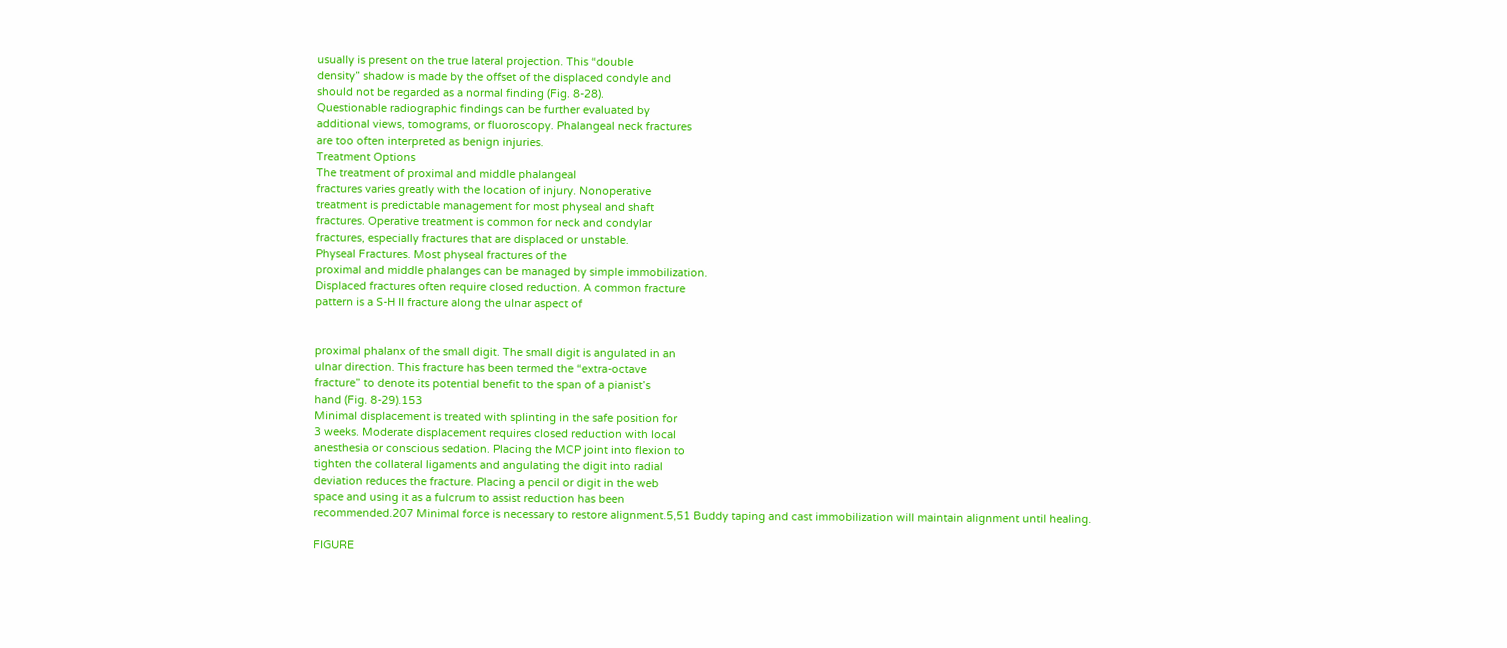usually is present on the true lateral projection. This “double
density” shadow is made by the offset of the displaced condyle and
should not be regarded as a normal finding (Fig. 8-28).
Questionable radiographic findings can be further evaluated by
additional views, tomograms, or fluoroscopy. Phalangeal neck fractures
are too often interpreted as benign injuries.
Treatment Options
The treatment of proximal and middle phalangeal
fractures varies greatly with the location of injury. Nonoperative
treatment is predictable management for most physeal and shaft
fractures. Operative treatment is common for neck and condylar
fractures, especially fractures that are displaced or unstable.
Physeal Fractures. Most physeal fractures of the
proximal and middle phalanges can be managed by simple immobilization.
Displaced fractures often require closed reduction. A common fracture
pattern is a S-H II fracture along the ulnar aspect of


proximal phalanx of the small digit. The small digit is angulated in an
ulnar direction. This fracture has been termed the “extra-octave
fracture” to denote its potential benefit to the span of a pianist’s
hand (Fig. 8-29).153
Minimal displacement is treated with splinting in the safe position for
3 weeks. Moderate displacement requires closed reduction with local
anesthesia or conscious sedation. Placing the MCP joint into flexion to
tighten the collateral ligaments and angulating the digit into radial
deviation reduces the fracture. Placing a pencil or digit in the web
space and using it as a fulcrum to assist reduction has been
recommended.207 Minimal force is necessary to restore alignment.5,51 Buddy taping and cast immobilization will maintain alignment until healing.

FIGURE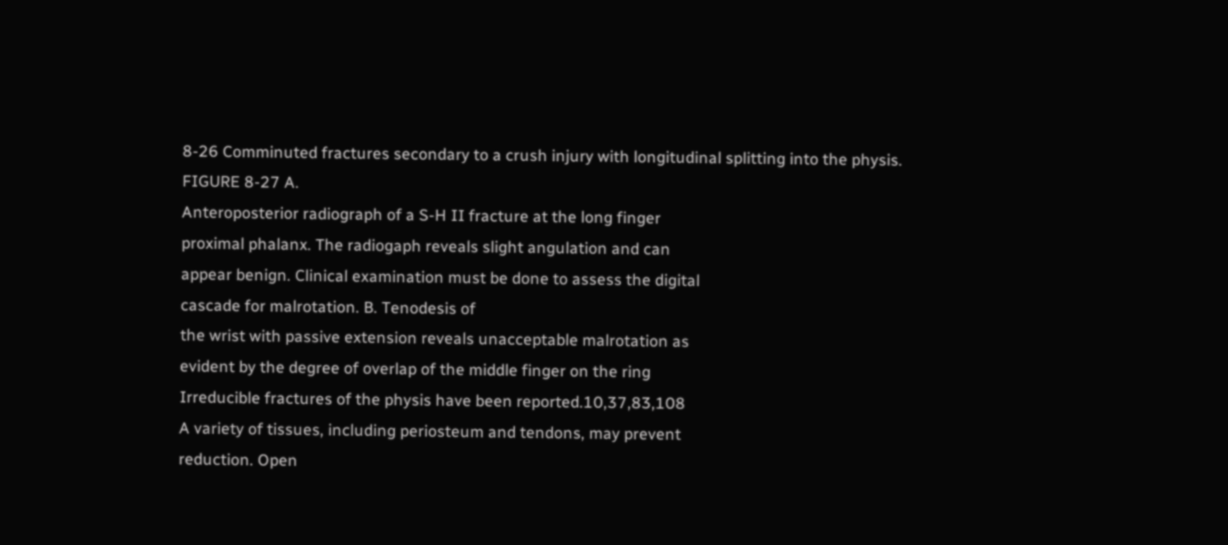8-26 Comminuted fractures secondary to a crush injury with longitudinal splitting into the physis.
FIGURE 8-27 A.
Anteroposterior radiograph of a S-H II fracture at the long finger
proximal phalanx. The radiogaph reveals slight angulation and can
appear benign. Clinical examination must be done to assess the digital
cascade for malrotation. B. Tenodesis of
the wrist with passive extension reveals unacceptable malrotation as
evident by the degree of overlap of the middle finger on the ring
Irreducible fractures of the physis have been reported.10,37,83,108
A variety of tissues, including periosteum and tendons, may prevent
reduction. Open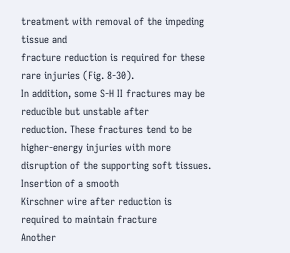treatment with removal of the impeding tissue and
fracture reduction is required for these rare injuries (Fig. 8-30).
In addition, some S-H II fractures may be reducible but unstable after
reduction. These fractures tend to be higher-energy injuries with more
disruption of the supporting soft tissues. Insertion of a smooth
Kirschner wire after reduction is required to maintain fracture
Another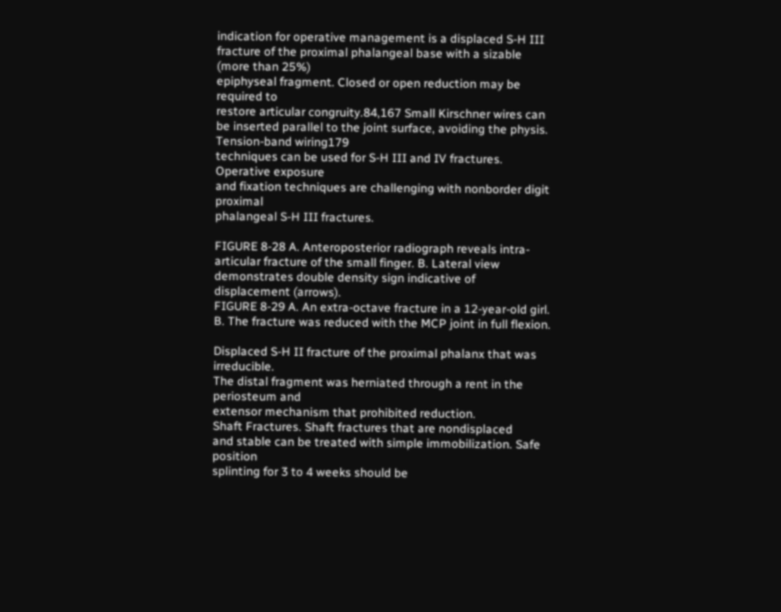indication for operative management is a displaced S-H III
fracture of the proximal phalangeal base with a sizable (more than 25%)
epiphyseal fragment. Closed or open reduction may be required to
restore articular congruity.84,167 Small Kirschner wires can be inserted parallel to the joint surface, avoiding the physis. Tension-band wiring179
techniques can be used for S-H III and IV fractures. Operative exposure
and fixation techniques are challenging with nonborder digit proximal
phalangeal S-H III fractures.

FIGURE 8-28 A. Anteroposterior radiograph reveals intra-articular fracture of the small finger. B. Lateral view demonstrates double density sign indicative of displacement (arrows).
FIGURE 8-29 A. An extra-octave fracture in a 12-year-old girl. B. The fracture was reduced with the MCP joint in full flexion.

Displaced S-H II fracture of the proximal phalanx that was irreducible.
The distal fragment was herniated through a rent in the periosteum and
extensor mechanism that prohibited reduction.
Shaft Fractures. Shaft fractures that are nondisplaced
and stable can be treated with simple immobilization. Safe position
splinting for 3 to 4 weeks should be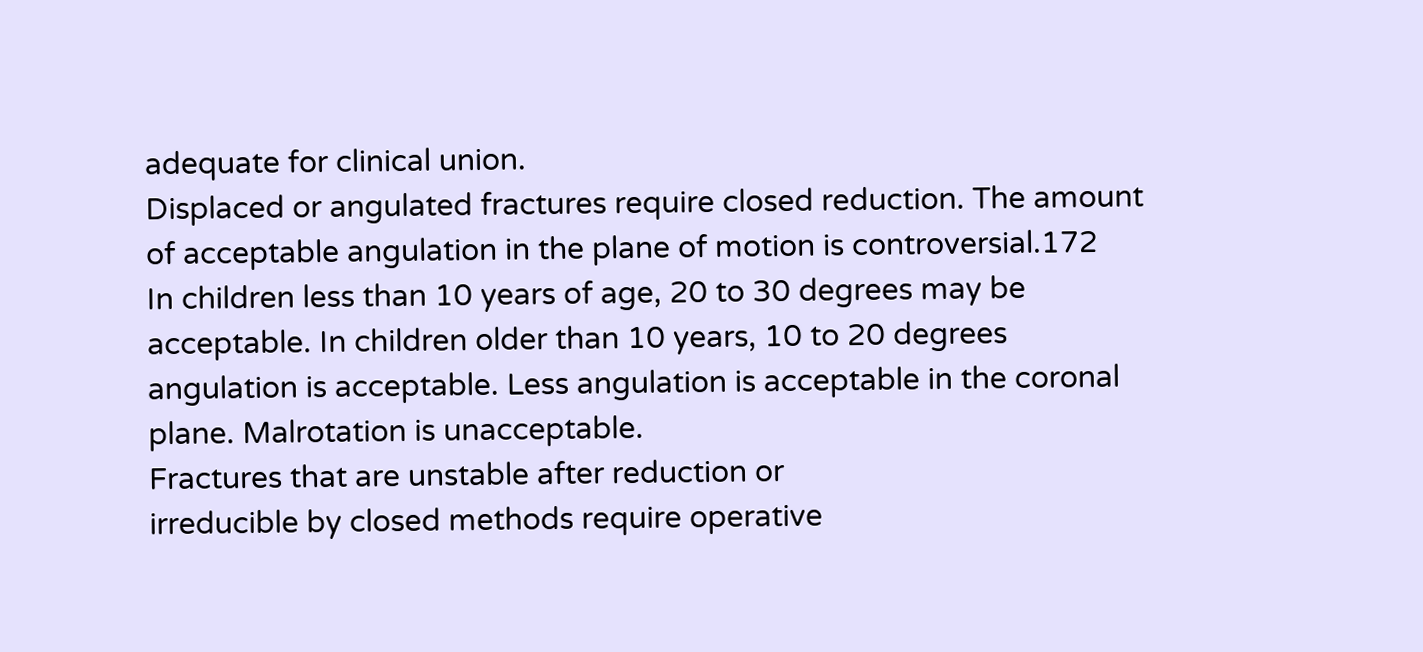adequate for clinical union.
Displaced or angulated fractures require closed reduction. The amount
of acceptable angulation in the plane of motion is controversial.172
In children less than 10 years of age, 20 to 30 degrees may be
acceptable. In children older than 10 years, 10 to 20 degrees
angulation is acceptable. Less angulation is acceptable in the coronal
plane. Malrotation is unacceptable.
Fractures that are unstable after reduction or
irreducible by closed methods require operative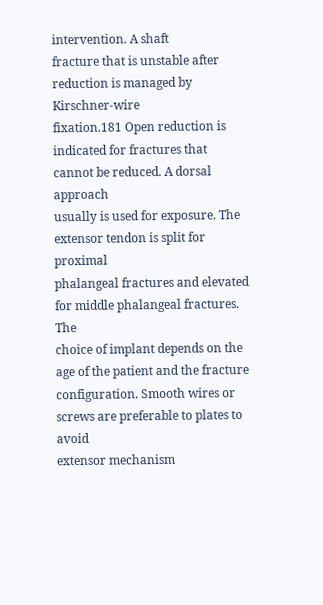intervention. A shaft
fracture that is unstable after reduction is managed by Kirschner-wire
fixation.181 Open reduction is
indicated for fractures that cannot be reduced. A dorsal approach
usually is used for exposure. The extensor tendon is split for proximal
phalangeal fractures and elevated for middle phalangeal fractures. The
choice of implant depends on the age of the patient and the fracture
configuration. Smooth wires or screws are preferable to plates to avoid
extensor mechanism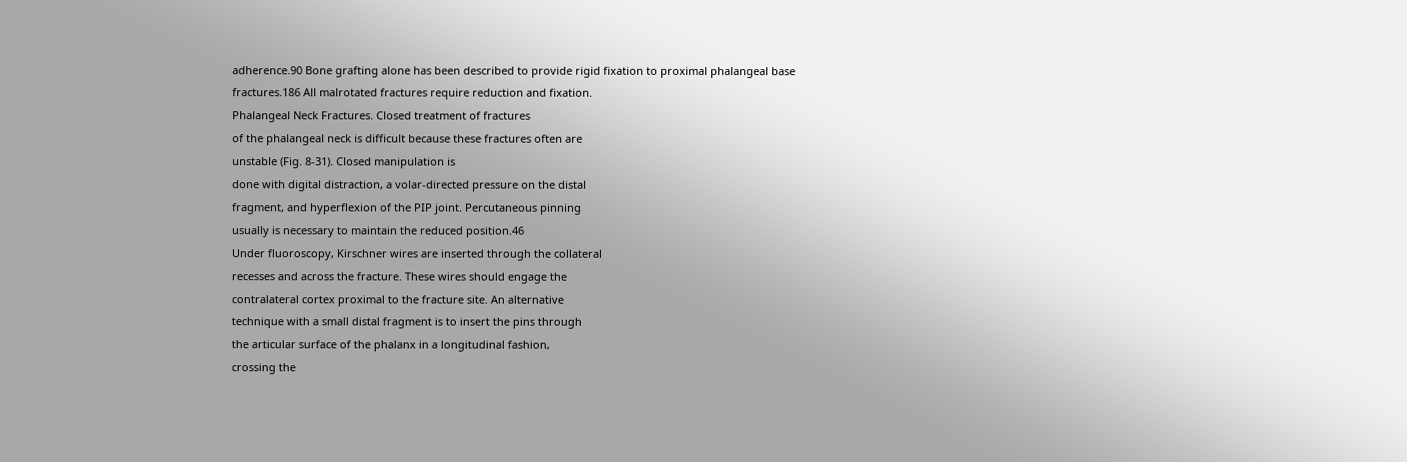adherence.90 Bone grafting alone has been described to provide rigid fixation to proximal phalangeal base fractures.186 All malrotated fractures require reduction and fixation.
Phalangeal Neck Fractures. Closed treatment of fractures
of the phalangeal neck is difficult because these fractures often are
unstable (Fig. 8-31). Closed manipulation is
done with digital distraction, a volar-directed pressure on the distal
fragment, and hyperflexion of the PIP joint. Percutaneous pinning
usually is necessary to maintain the reduced position.46
Under fluoroscopy, Kirschner wires are inserted through the collateral
recesses and across the fracture. These wires should engage the
contralateral cortex proximal to the fracture site. An alternative
technique with a small distal fragment is to insert the pins through
the articular surface of the phalanx in a longitudinal fashion,
crossing the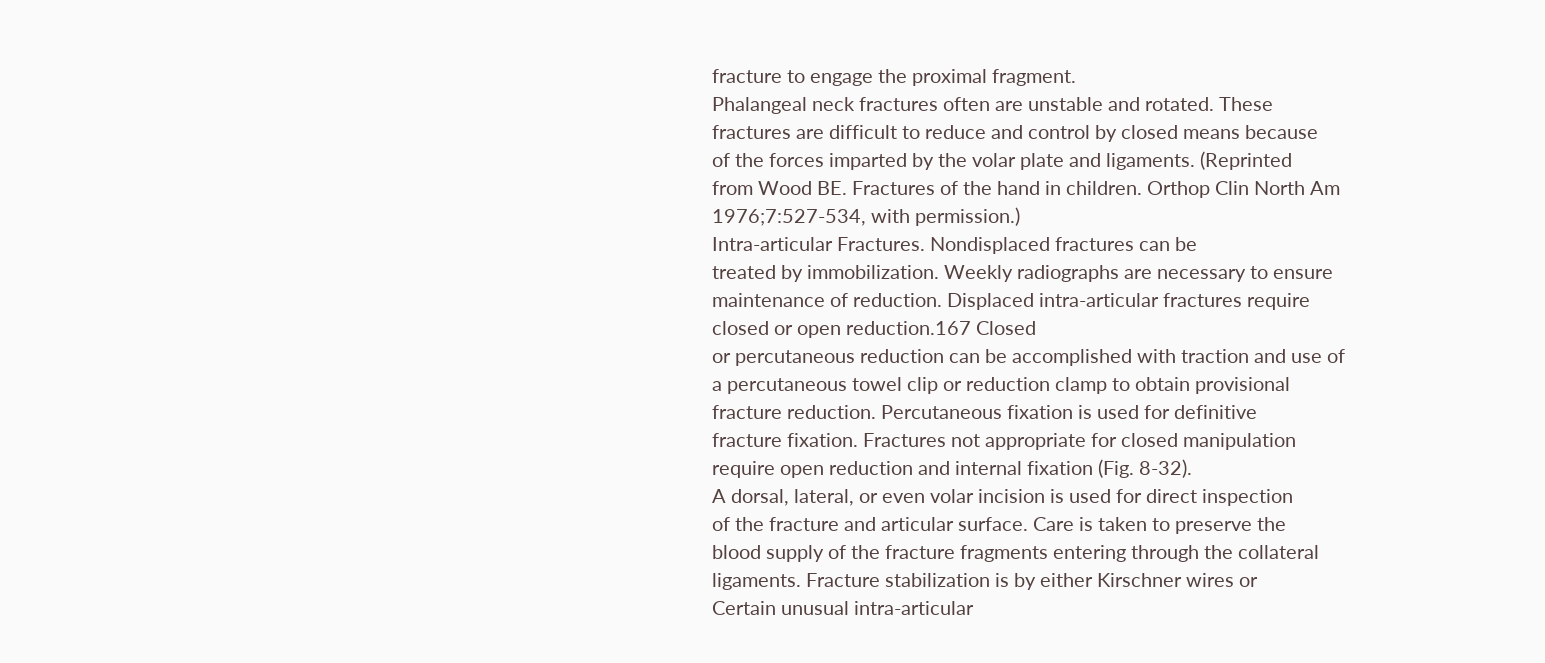fracture to engage the proximal fragment.
Phalangeal neck fractures often are unstable and rotated. These
fractures are difficult to reduce and control by closed means because
of the forces imparted by the volar plate and ligaments. (Reprinted
from Wood BE. Fractures of the hand in children. Orthop Clin North Am
1976;7:527-534, with permission.)
Intra-articular Fractures. Nondisplaced fractures can be
treated by immobilization. Weekly radiographs are necessary to ensure
maintenance of reduction. Displaced intra-articular fractures require
closed or open reduction.167 Closed
or percutaneous reduction can be accomplished with traction and use of
a percutaneous towel clip or reduction clamp to obtain provisional
fracture reduction. Percutaneous fixation is used for definitive
fracture fixation. Fractures not appropriate for closed manipulation
require open reduction and internal fixation (Fig. 8-32).
A dorsal, lateral, or even volar incision is used for direct inspection
of the fracture and articular surface. Care is taken to preserve the
blood supply of the fracture fragments entering through the collateral
ligaments. Fracture stabilization is by either Kirschner wires or
Certain unusual intra-articular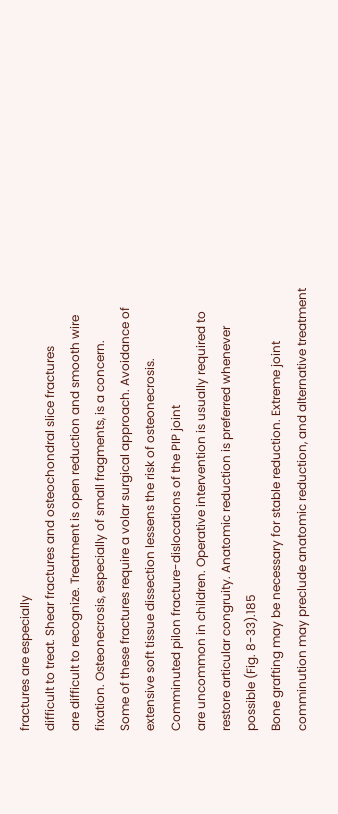fractures are especially
difficult to treat. Shear fractures and osteochondral slice fractures
are difficult to recognize. Treatment is open reduction and smooth wire
fixation. Osteonecrosis, especially of small fragments, is a concern.
Some of these fractures require a volar surgical approach. Avoidance of
extensive soft tissue dissection lessens the risk of osteonecrosis.
Comminuted pilon fracture-dislocations of the PIP joint
are uncommon in children. Operative intervention is usually required to
restore articular congruity. Anatomic reduction is preferred whenever
possible (Fig. 8-33).185
Bone grafting may be necessary for stable reduction. Extreme joint
comminution may preclude anatomic reduction, and alternative treatment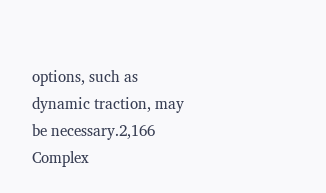options, such as dynamic traction, may be necessary.2,166
Complex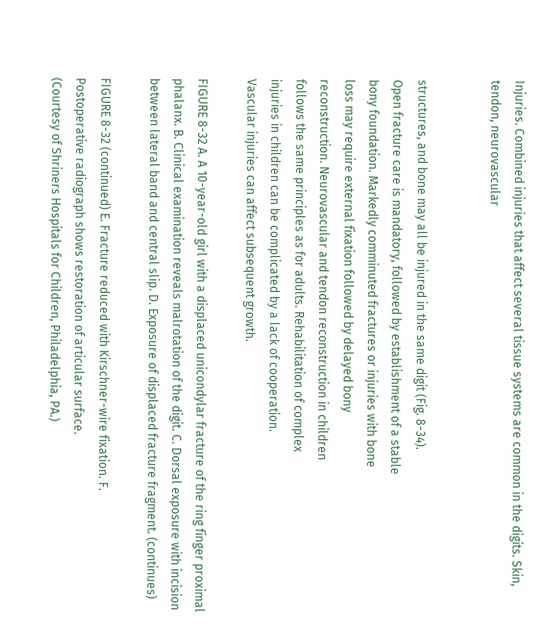Injuries. Combined injuries that affect several tissue systems are common in the digits. Skin, tendon, neurovascular


structures, and bone may all be injured in the same digit (Fig. 8-34).
Open fracture care is mandatory, followed by establishment of a stable
bony foundation. Markedly comminuted fractures or injuries with bone
loss may require external fixation followed by delayed bony
reconstruction. Neurovascular and tendon reconstruction in children
follows the same principles as for adults. Rehabilitation of complex
injuries in children can be complicated by a lack of cooperation.
Vascular injuries can affect subsequent growth.

FIGURE 8-32 A. A 10-year-old girl with a displaced unicondylar fracture of the ring finger proximal phalanx. B. Clinical examination reveals malrotation of the digit. C. Dorsal exposure with incision between lateral band and central slip. D. Exposure of displaced fracture fragment. (continues)

FIGURE 8-32 (continued) E. Fracture reduced with Kirschner-wire fixation. F.
Postoperative radiograph shows restoration of articular surface.
(Courtesy of Shriners Hospitals for Children, Philadelphia, PA.)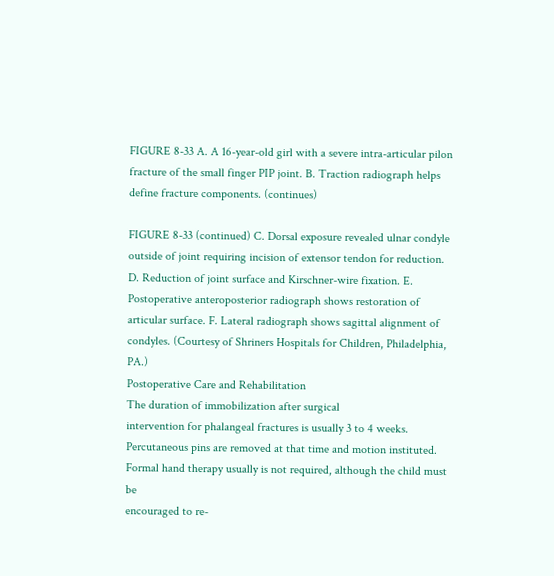FIGURE 8-33 A. A 16-year-old girl with a severe intra-articular pilon fracture of the small finger PIP joint. B. Traction radiograph helps define fracture components. (continues)

FIGURE 8-33 (continued) C. Dorsal exposure revealed ulnar condyle outside of joint requiring incision of extensor tendon for reduction. D. Reduction of joint surface and Kirschner-wire fixation. E. Postoperative anteroposterior radiograph shows restoration of articular surface. F. Lateral radiograph shows sagittal alignment of condyles. (Courtesy of Shriners Hospitals for Children, Philadelphia, PA.)
Postoperative Care and Rehabilitation
The duration of immobilization after surgical
intervention for phalangeal fractures is usually 3 to 4 weeks.
Percutaneous pins are removed at that time and motion instituted.
Formal hand therapy usually is not required, although the child must be
encouraged to re-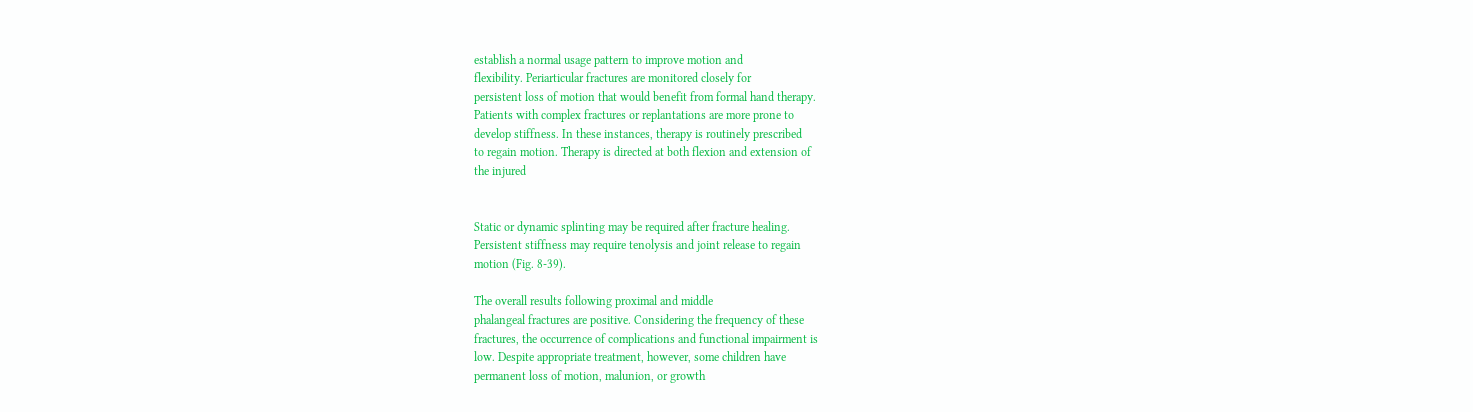establish a normal usage pattern to improve motion and
flexibility. Periarticular fractures are monitored closely for
persistent loss of motion that would benefit from formal hand therapy.
Patients with complex fractures or replantations are more prone to
develop stiffness. In these instances, therapy is routinely prescribed
to regain motion. Therapy is directed at both flexion and extension of
the injured


Static or dynamic splinting may be required after fracture healing.
Persistent stiffness may require tenolysis and joint release to regain
motion (Fig. 8-39).

The overall results following proximal and middle
phalangeal fractures are positive. Considering the frequency of these
fractures, the occurrence of complications and functional impairment is
low. Despite appropriate treatment, however, some children have
permanent loss of motion, malunion, or growth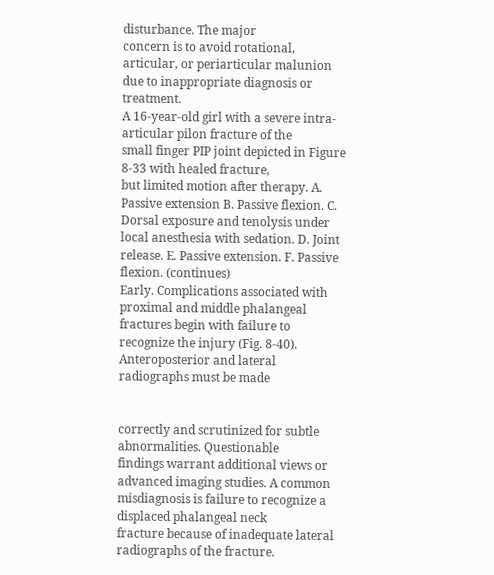disturbance. The major
concern is to avoid rotational, articular, or periarticular malunion
due to inappropriate diagnosis or treatment.
A 16-year-old girl with a severe intra-articular pilon fracture of the
small finger PIP joint depicted in Figure 8-33 with healed fracture,
but limited motion after therapy. A. Passive extension B. Passive flexion. C. Dorsal exposure and tenolysis under local anesthesia with sedation. D. Joint release. E. Passive extension. F. Passive flexion. (continues)
Early. Complications associated with proximal and middle phalangeal fractures begin with failure to recognize the injury (Fig. 8-40). Anteroposterior and lateral radiographs must be made


correctly and scrutinized for subtle abnormalities. Questionable
findings warrant additional views or advanced imaging studies. A common
misdiagnosis is failure to recognize a displaced phalangeal neck
fracture because of inadequate lateral radiographs of the fracture.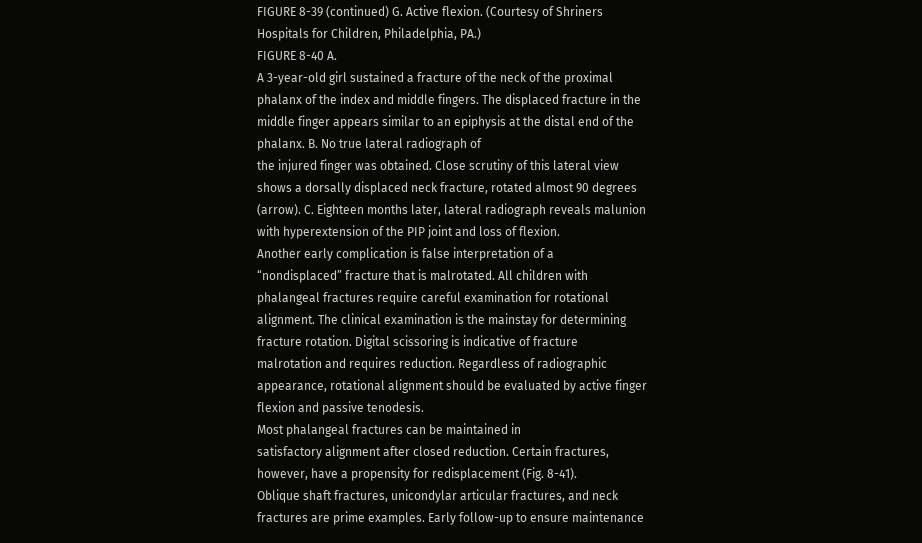FIGURE 8-39 (continued) G. Active flexion. (Courtesy of Shriners Hospitals for Children, Philadelphia, PA.)
FIGURE 8-40 A.
A 3-year-old girl sustained a fracture of the neck of the proximal
phalanx of the index and middle fingers. The displaced fracture in the
middle finger appears similar to an epiphysis at the distal end of the
phalanx. B. No true lateral radiograph of
the injured finger was obtained. Close scrutiny of this lateral view
shows a dorsally displaced neck fracture, rotated almost 90 degrees (arrow). C. Eighteen months later, lateral radiograph reveals malunion with hyperextension of the PIP joint and loss of flexion.
Another early complication is false interpretation of a
“nondisplaced” fracture that is malrotated. All children with
phalangeal fractures require careful examination for rotational
alignment. The clinical examination is the mainstay for determining
fracture rotation. Digital scissoring is indicative of fracture
malrotation and requires reduction. Regardless of radiographic
appearance, rotational alignment should be evaluated by active finger
flexion and passive tenodesis.
Most phalangeal fractures can be maintained in
satisfactory alignment after closed reduction. Certain fractures,
however, have a propensity for redisplacement (Fig. 8-41).
Oblique shaft fractures, unicondylar articular fractures, and neck
fractures are prime examples. Early follow-up to ensure maintenance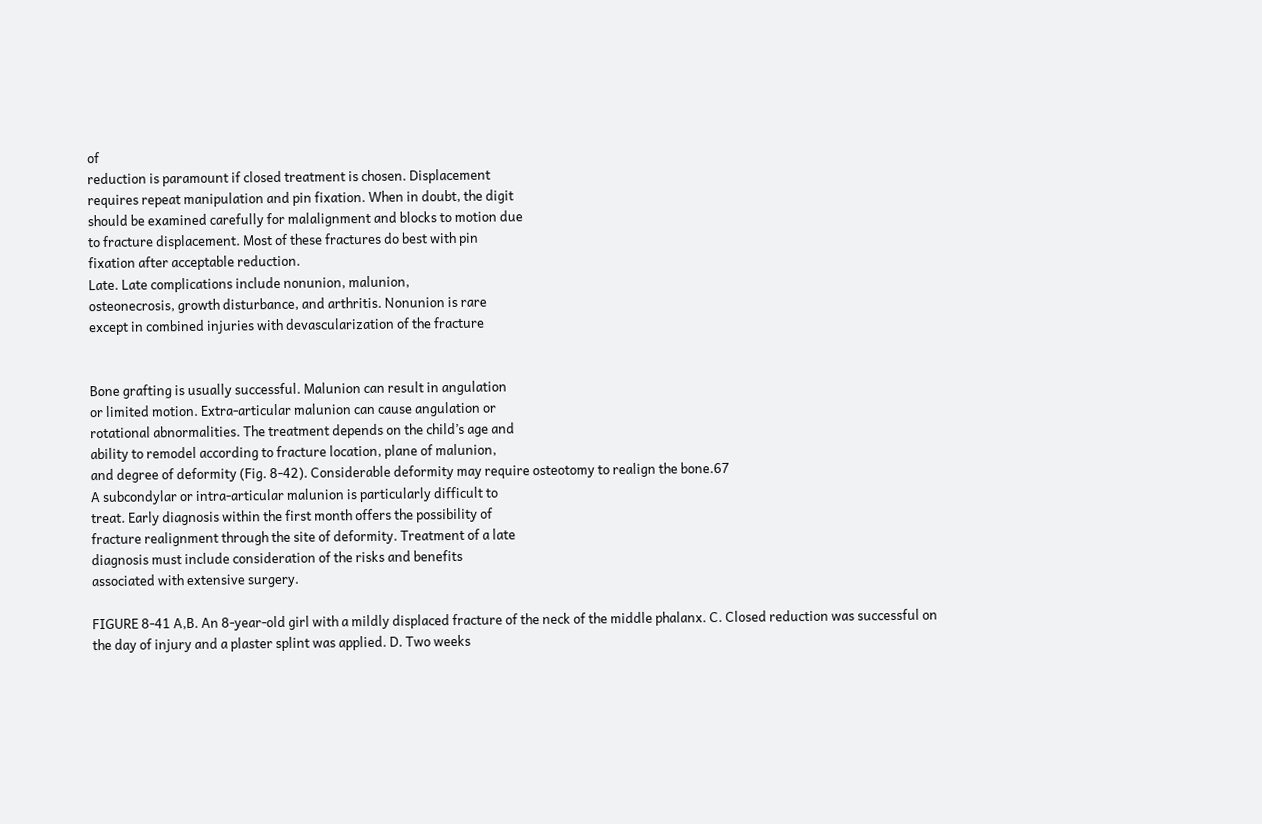of
reduction is paramount if closed treatment is chosen. Displacement
requires repeat manipulation and pin fixation. When in doubt, the digit
should be examined carefully for malalignment and blocks to motion due
to fracture displacement. Most of these fractures do best with pin
fixation after acceptable reduction.
Late. Late complications include nonunion, malunion,
osteonecrosis, growth disturbance, and arthritis. Nonunion is rare
except in combined injuries with devascularization of the fracture


Bone grafting is usually successful. Malunion can result in angulation
or limited motion. Extra-articular malunion can cause angulation or
rotational abnormalities. The treatment depends on the child’s age and
ability to remodel according to fracture location, plane of malunion,
and degree of deformity (Fig. 8-42). Considerable deformity may require osteotomy to realign the bone.67
A subcondylar or intra-articular malunion is particularly difficult to
treat. Early diagnosis within the first month offers the possibility of
fracture realignment through the site of deformity. Treatment of a late
diagnosis must include consideration of the risks and benefits
associated with extensive surgery.

FIGURE 8-41 A,B. An 8-year-old girl with a mildly displaced fracture of the neck of the middle phalanx. C. Closed reduction was successful on the day of injury and a plaster splint was applied. D. Two weeks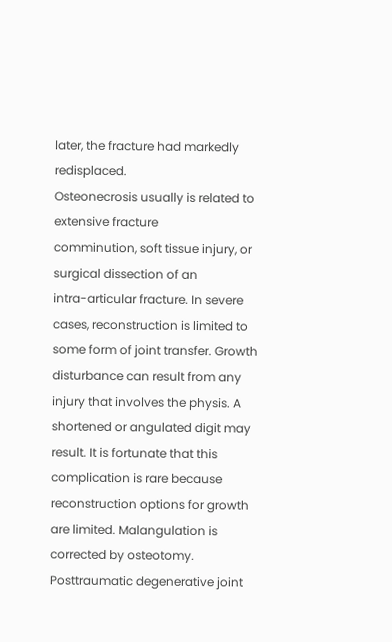later, the fracture had markedly redisplaced.
Osteonecrosis usually is related to extensive fracture
comminution, soft tissue injury, or surgical dissection of an
intra-articular fracture. In severe cases, reconstruction is limited to
some form of joint transfer. Growth disturbance can result from any
injury that involves the physis. A shortened or angulated digit may
result. It is fortunate that this complication is rare because
reconstruction options for growth are limited. Malangulation is
corrected by osteotomy.
Posttraumatic degenerative joint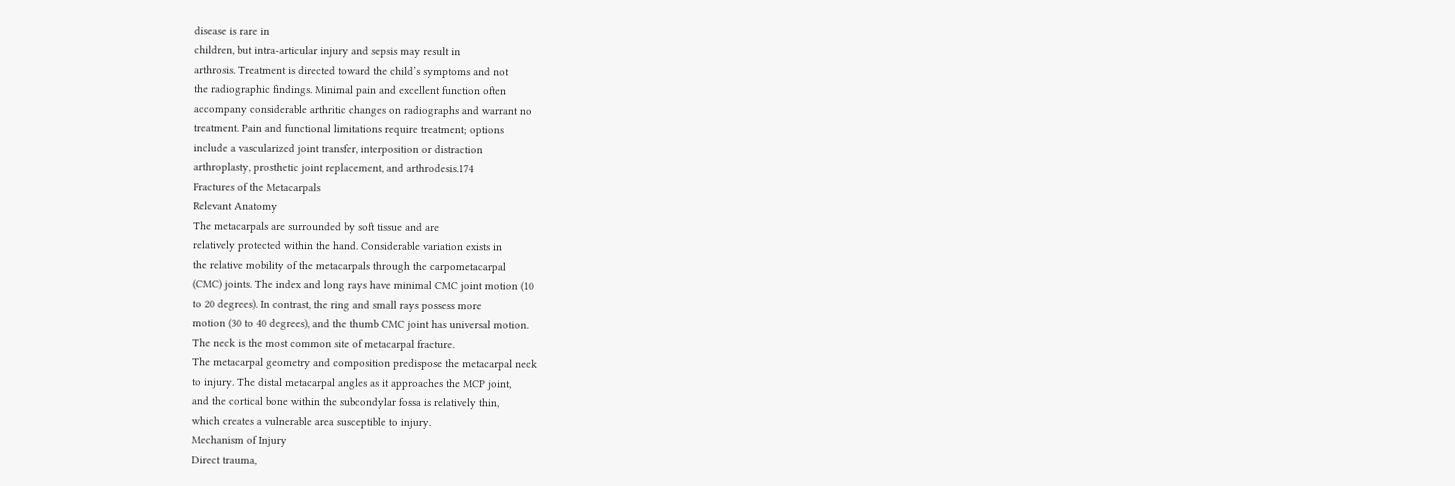disease is rare in
children, but intra-articular injury and sepsis may result in
arthrosis. Treatment is directed toward the child’s symptoms and not
the radiographic findings. Minimal pain and excellent function often
accompany considerable arthritic changes on radiographs and warrant no
treatment. Pain and functional limitations require treatment; options
include a vascularized joint transfer, interposition or distraction
arthroplasty, prosthetic joint replacement, and arthrodesis.174
Fractures of the Metacarpals
Relevant Anatomy
The metacarpals are surrounded by soft tissue and are
relatively protected within the hand. Considerable variation exists in
the relative mobility of the metacarpals through the carpometacarpal
(CMC) joints. The index and long rays have minimal CMC joint motion (10
to 20 degrees). In contrast, the ring and small rays possess more
motion (30 to 40 degrees), and the thumb CMC joint has universal motion.
The neck is the most common site of metacarpal fracture.
The metacarpal geometry and composition predispose the metacarpal neck
to injury. The distal metacarpal angles as it approaches the MCP joint,
and the cortical bone within the subcondylar fossa is relatively thin,
which creates a vulnerable area susceptible to injury.
Mechanism of Injury
Direct trauma,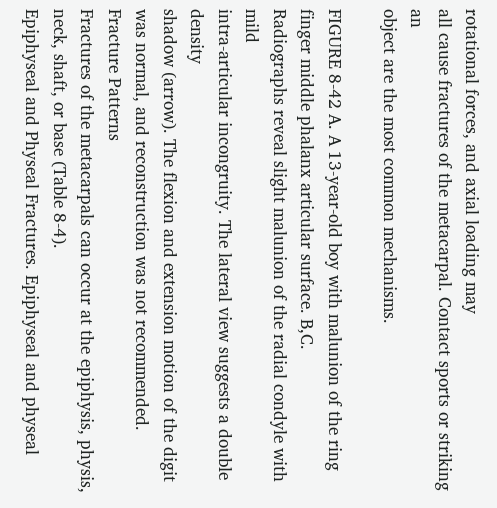rotational forces, and axial loading may
all cause fractures of the metacarpal. Contact sports or striking an
object are the most common mechanisms.

FIGURE 8-42 A. A 13-year-old boy with malunion of the ring finger middle phalanx articular surface. B,C.
Radiographs reveal slight malunion of the radial condyle with mild
intra-articular incongruity. The lateral view suggests a double density
shadow (arrow). The flexion and extension motion of the digit was normal, and reconstruction was not recommended.
Fracture Patterns
Fractures of the metacarpals can occur at the epiphysis, physis, neck, shaft, or base (Table 8-4).
Epiphyseal and Physeal Fractures. Epiphyseal and physeal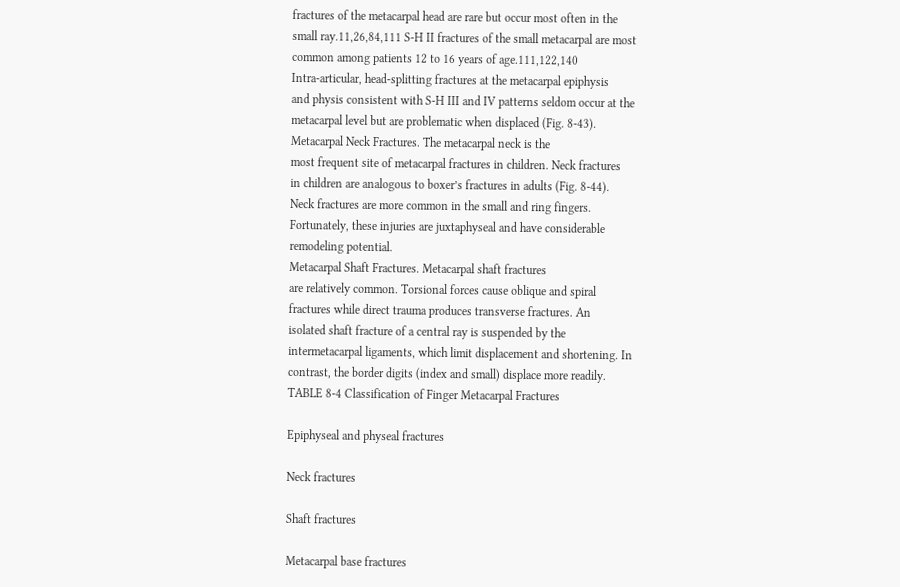fractures of the metacarpal head are rare but occur most often in the
small ray.11,26,84,111 S-H II fractures of the small metacarpal are most common among patients 12 to 16 years of age.111,122,140
Intra-articular, head-splitting fractures at the metacarpal epiphysis
and physis consistent with S-H III and IV patterns seldom occur at the
metacarpal level but are problematic when displaced (Fig. 8-43).
Metacarpal Neck Fractures. The metacarpal neck is the
most frequent site of metacarpal fractures in children. Neck fractures
in children are analogous to boxer’s fractures in adults (Fig. 8-44).
Neck fractures are more common in the small and ring fingers.
Fortunately, these injuries are juxtaphyseal and have considerable
remodeling potential.
Metacarpal Shaft Fractures. Metacarpal shaft fractures
are relatively common. Torsional forces cause oblique and spiral
fractures while direct trauma produces transverse fractures. An
isolated shaft fracture of a central ray is suspended by the
intermetacarpal ligaments, which limit displacement and shortening. In
contrast, the border digits (index and small) displace more readily.
TABLE 8-4 Classification of Finger Metacarpal Fractures

Epiphyseal and physeal fractures

Neck fractures

Shaft fractures

Metacarpal base fractures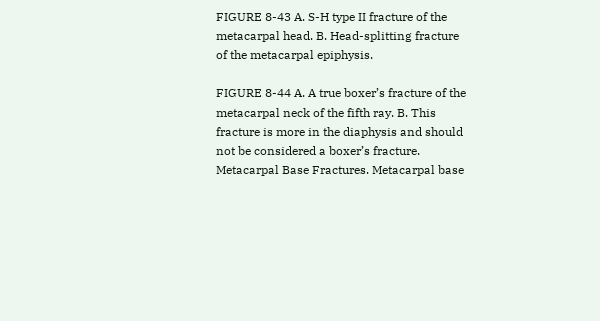FIGURE 8-43 A. S-H type II fracture of the metacarpal head. B. Head-splitting fracture of the metacarpal epiphysis.

FIGURE 8-44 A. A true boxer’s fracture of the metacarpal neck of the fifth ray. B. This fracture is more in the diaphysis and should not be considered a boxer’s fracture.
Metacarpal Base Fractures. Metacarpal base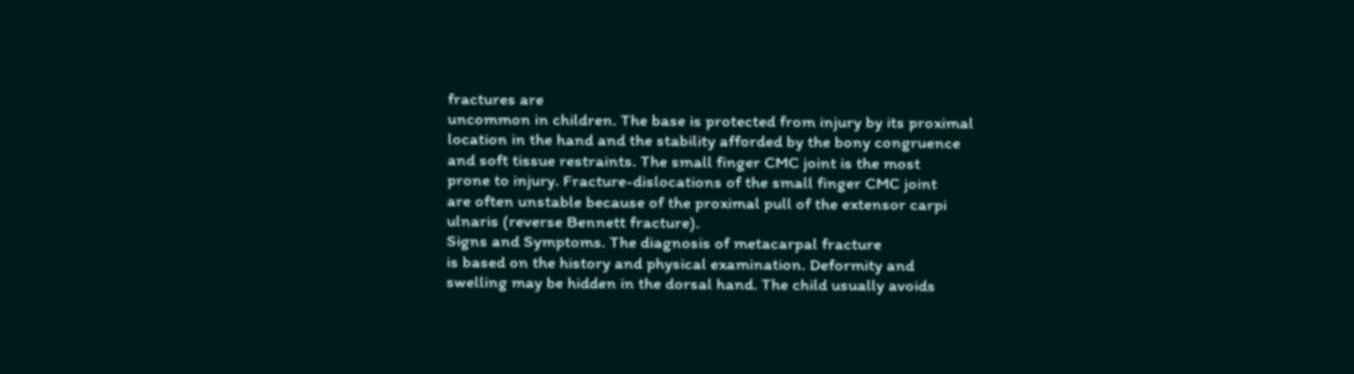fractures are
uncommon in children. The base is protected from injury by its proximal
location in the hand and the stability afforded by the bony congruence
and soft tissue restraints. The small finger CMC joint is the most
prone to injury. Fracture-dislocations of the small finger CMC joint
are often unstable because of the proximal pull of the extensor carpi
ulnaris (reverse Bennett fracture).
Signs and Symptoms. The diagnosis of metacarpal fracture
is based on the history and physical examination. Deformity and
swelling may be hidden in the dorsal hand. The child usually avoids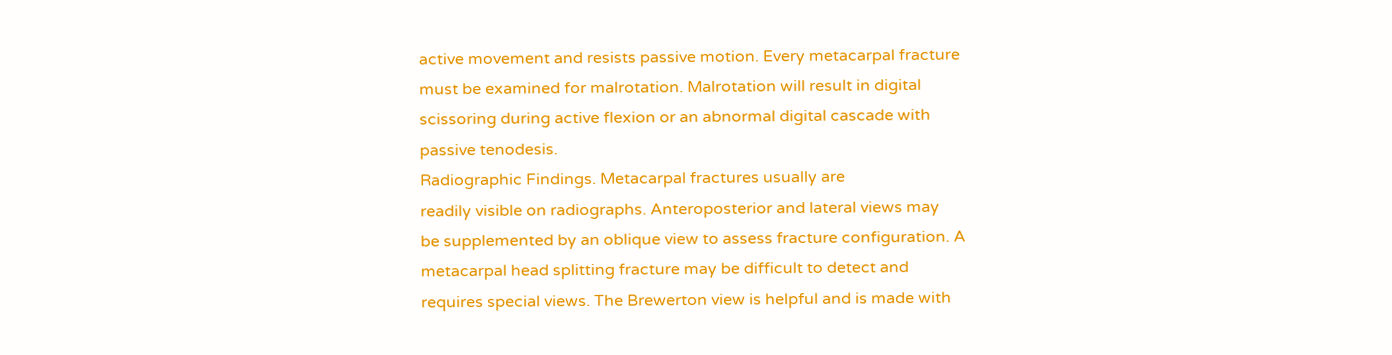active movement and resists passive motion. Every metacarpal fracture
must be examined for malrotation. Malrotation will result in digital
scissoring during active flexion or an abnormal digital cascade with
passive tenodesis.
Radiographic Findings. Metacarpal fractures usually are
readily visible on radiographs. Anteroposterior and lateral views may
be supplemented by an oblique view to assess fracture configuration. A
metacarpal head splitting fracture may be difficult to detect and
requires special views. The Brewerton view is helpful and is made with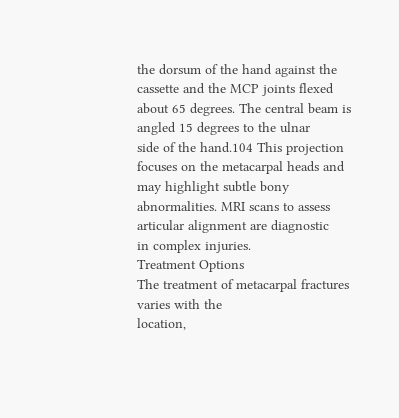the dorsum of the hand against the cassette and the MCP joints flexed
about 65 degrees. The central beam is angled 15 degrees to the ulnar
side of the hand.104 This projection
focuses on the metacarpal heads and may highlight subtle bony
abnormalities. MRI scans to assess articular alignment are diagnostic
in complex injuries.
Treatment Options
The treatment of metacarpal fractures varies with the
location,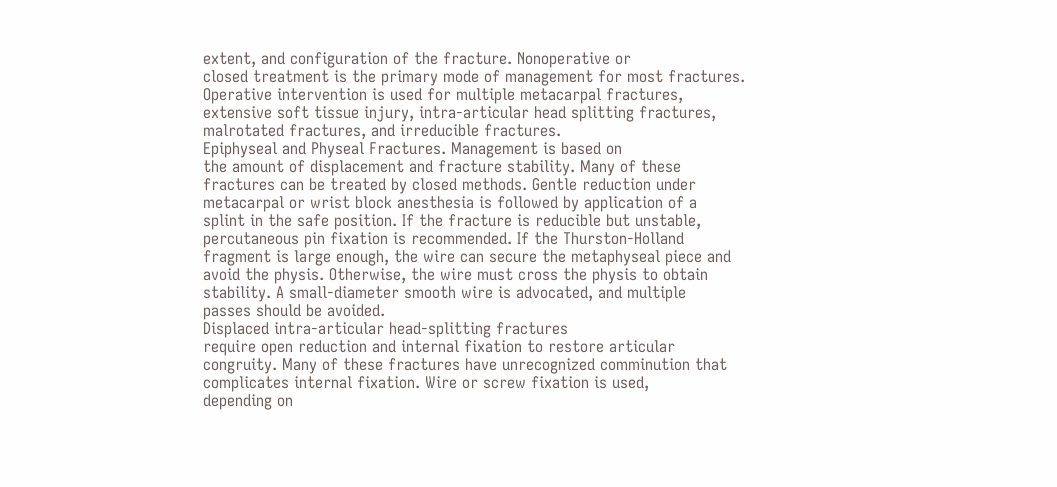extent, and configuration of the fracture. Nonoperative or
closed treatment is the primary mode of management for most fractures.
Operative intervention is used for multiple metacarpal fractures,
extensive soft tissue injury, intra-articular head splitting fractures,
malrotated fractures, and irreducible fractures.
Epiphyseal and Physeal Fractures. Management is based on
the amount of displacement and fracture stability. Many of these
fractures can be treated by closed methods. Gentle reduction under
metacarpal or wrist block anesthesia is followed by application of a
splint in the safe position. If the fracture is reducible but unstable,
percutaneous pin fixation is recommended. If the Thurston-Holland
fragment is large enough, the wire can secure the metaphyseal piece and
avoid the physis. Otherwise, the wire must cross the physis to obtain
stability. A small-diameter smooth wire is advocated, and multiple
passes should be avoided.
Displaced intra-articular head-splitting fractures
require open reduction and internal fixation to restore articular
congruity. Many of these fractures have unrecognized comminution that
complicates internal fixation. Wire or screw fixation is used,
depending on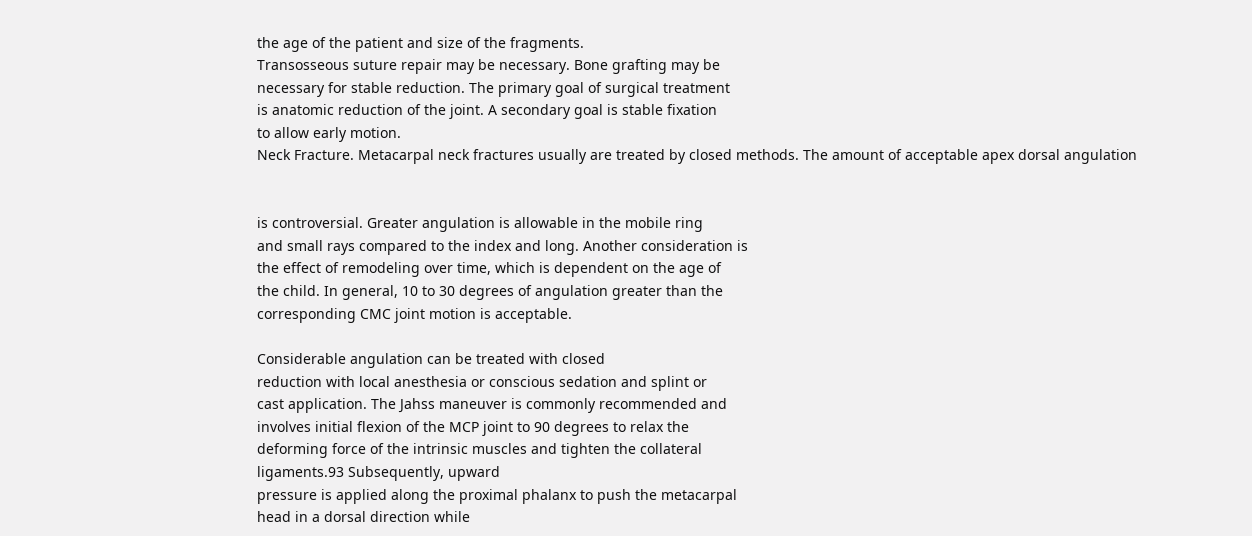the age of the patient and size of the fragments.
Transosseous suture repair may be necessary. Bone grafting may be
necessary for stable reduction. The primary goal of surgical treatment
is anatomic reduction of the joint. A secondary goal is stable fixation
to allow early motion.
Neck Fracture. Metacarpal neck fractures usually are treated by closed methods. The amount of acceptable apex dorsal angulation


is controversial. Greater angulation is allowable in the mobile ring
and small rays compared to the index and long. Another consideration is
the effect of remodeling over time, which is dependent on the age of
the child. In general, 10 to 30 degrees of angulation greater than the
corresponding CMC joint motion is acceptable.

Considerable angulation can be treated with closed
reduction with local anesthesia or conscious sedation and splint or
cast application. The Jahss maneuver is commonly recommended and
involves initial flexion of the MCP joint to 90 degrees to relax the
deforming force of the intrinsic muscles and tighten the collateral
ligaments.93 Subsequently, upward
pressure is applied along the proximal phalanx to push the metacarpal
head in a dorsal direction while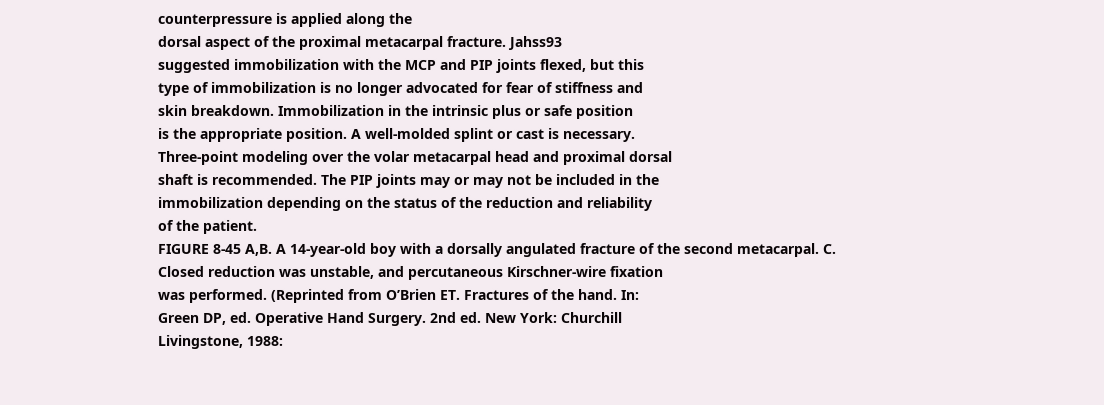counterpressure is applied along the
dorsal aspect of the proximal metacarpal fracture. Jahss93
suggested immobilization with the MCP and PIP joints flexed, but this
type of immobilization is no longer advocated for fear of stiffness and
skin breakdown. Immobilization in the intrinsic plus or safe position
is the appropriate position. A well-molded splint or cast is necessary.
Three-point modeling over the volar metacarpal head and proximal dorsal
shaft is recommended. The PIP joints may or may not be included in the
immobilization depending on the status of the reduction and reliability
of the patient.
FIGURE 8-45 A,B. A 14-year-old boy with a dorsally angulated fracture of the second metacarpal. C.
Closed reduction was unstable, and percutaneous Kirschner-wire fixation
was performed. (Reprinted from O’Brien ET. Fractures of the hand. In:
Green DP, ed. Operative Hand Surgery. 2nd ed. New York: Churchill
Livingstone, 1988: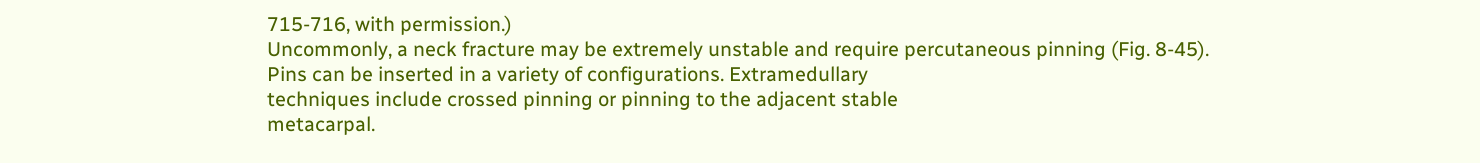715-716, with permission.)
Uncommonly, a neck fracture may be extremely unstable and require percutaneous pinning (Fig. 8-45).
Pins can be inserted in a variety of configurations. Extramedullary
techniques include crossed pinning or pinning to the adjacent stable
metacarpal.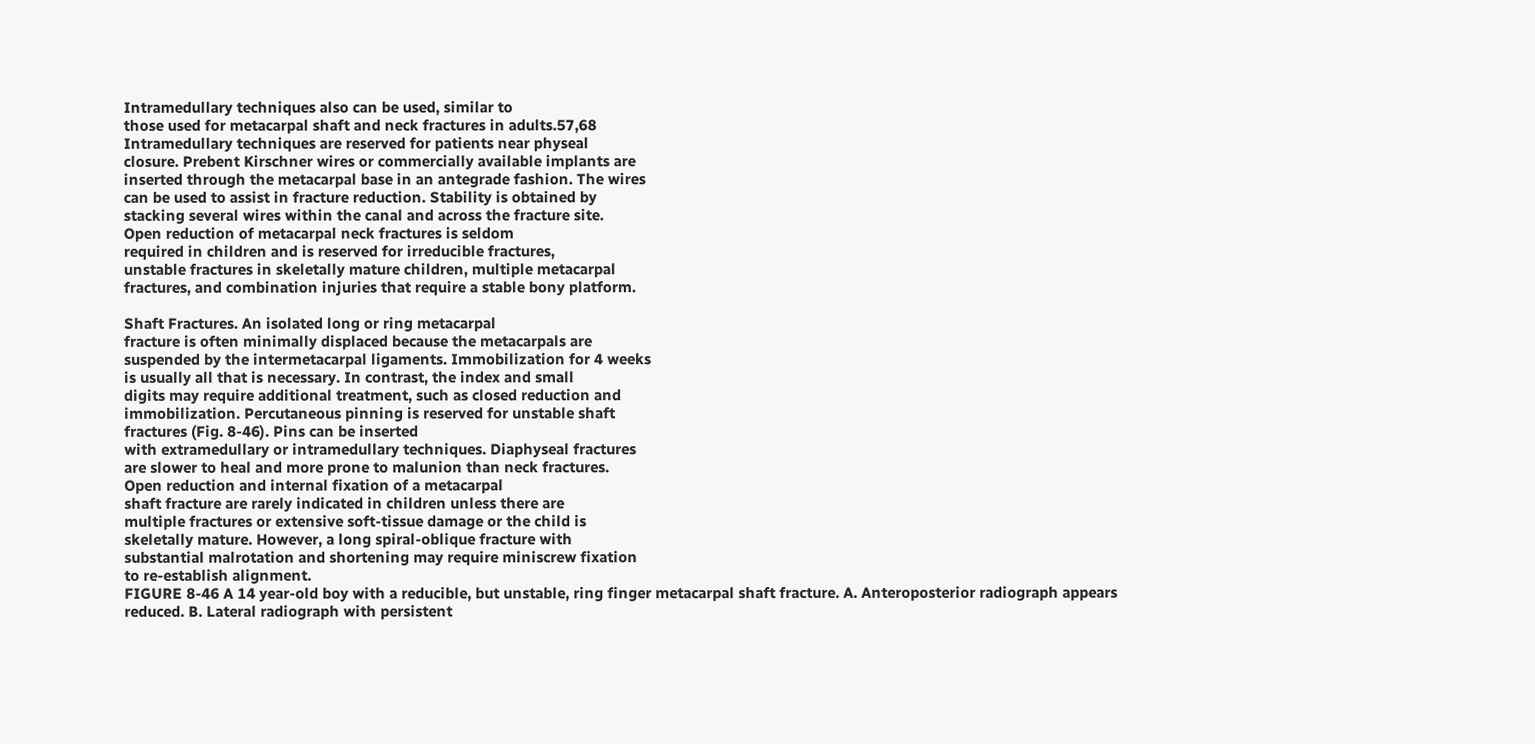Intramedullary techniques also can be used, similar to
those used for metacarpal shaft and neck fractures in adults.57,68
Intramedullary techniques are reserved for patients near physeal
closure. Prebent Kirschner wires or commercially available implants are
inserted through the metacarpal base in an antegrade fashion. The wires
can be used to assist in fracture reduction. Stability is obtained by
stacking several wires within the canal and across the fracture site.
Open reduction of metacarpal neck fractures is seldom
required in children and is reserved for irreducible fractures,
unstable fractures in skeletally mature children, multiple metacarpal
fractures, and combination injuries that require a stable bony platform.

Shaft Fractures. An isolated long or ring metacarpal
fracture is often minimally displaced because the metacarpals are
suspended by the intermetacarpal ligaments. Immobilization for 4 weeks
is usually all that is necessary. In contrast, the index and small
digits may require additional treatment, such as closed reduction and
immobilization. Percutaneous pinning is reserved for unstable shaft
fractures (Fig. 8-46). Pins can be inserted
with extramedullary or intramedullary techniques. Diaphyseal fractures
are slower to heal and more prone to malunion than neck fractures.
Open reduction and internal fixation of a metacarpal
shaft fracture are rarely indicated in children unless there are
multiple fractures or extensive soft-tissue damage or the child is
skeletally mature. However, a long spiral-oblique fracture with
substantial malrotation and shortening may require miniscrew fixation
to re-establish alignment.
FIGURE 8-46 A 14 year-old boy with a reducible, but unstable, ring finger metacarpal shaft fracture. A. Anteroposterior radiograph appears reduced. B. Lateral radiograph with persistent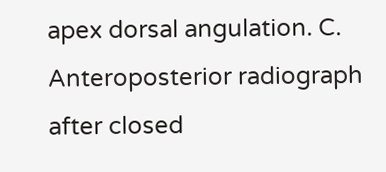apex dorsal angulation. C. Anteroposterior radiograph after closed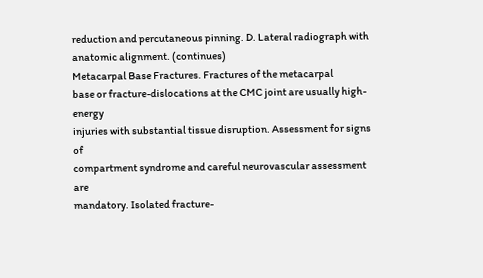reduction and percutaneous pinning. D. Lateral radiograph with anatomic alignment. (continues)
Metacarpal Base Fractures. Fractures of the metacarpal
base or fracture-dislocations at the CMC joint are usually high-energy
injuries with substantial tissue disruption. Assessment for signs of
compartment syndrome and careful neurovascular assessment are
mandatory. Isolated fracture-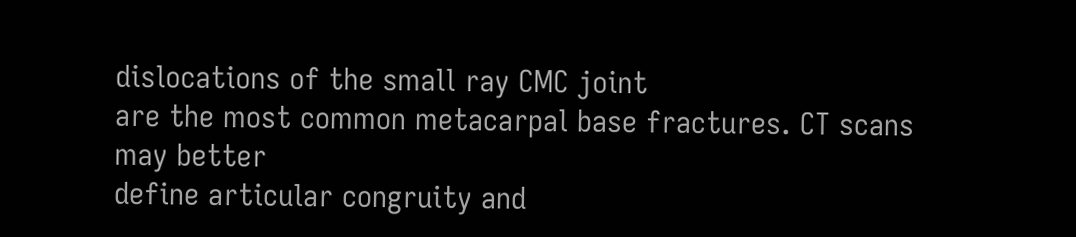dislocations of the small ray CMC joint
are the most common metacarpal base fractures. CT scans may better
define articular congruity and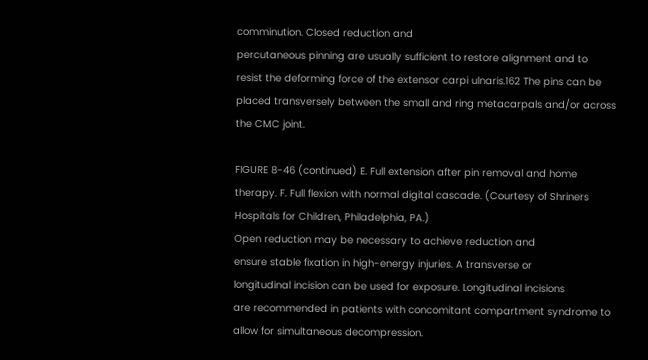comminution. Closed reduction and
percutaneous pinning are usually sufficient to restore alignment and to
resist the deforming force of the extensor carpi ulnaris.162 The pins can be placed transversely between the small and ring metacarpals and/or across the CMC joint.

FIGURE 8-46 (continued) E. Full extension after pin removal and home therapy. F. Full flexion with normal digital cascade. (Courtesy of Shriners Hospitals for Children, Philadelphia, PA.)
Open reduction may be necessary to achieve reduction and
ensure stable fixation in high-energy injuries. A transverse or
longitudinal incision can be used for exposure. Longitudinal incisions
are recommended in patients with concomitant compartment syndrome to
allow for simultaneous decompression.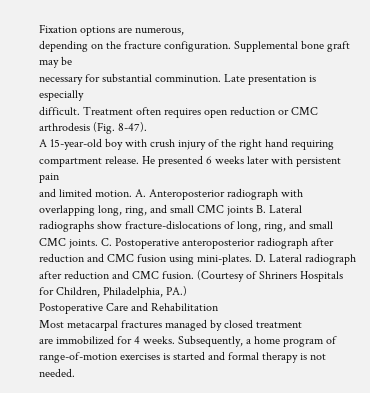Fixation options are numerous,
depending on the fracture configuration. Supplemental bone graft may be
necessary for substantial comminution. Late presentation is especially
difficult. Treatment often requires open reduction or CMC arthrodesis (Fig. 8-47).
A 15-year-old boy with crush injury of the right hand requiring
compartment release. He presented 6 weeks later with persistent pain
and limited motion. A. Anteroposterior radiograph with overlapping long, ring, and small CMC joints B. Lateral radiographs show fracture-dislocations of long, ring, and small CMC joints. C. Postoperative anteroposterior radiograph after reduction and CMC fusion using mini-plates. D. Lateral radiograph after reduction and CMC fusion. (Courtesy of Shriners Hospitals for Children, Philadelphia, PA.)
Postoperative Care and Rehabilitation
Most metacarpal fractures managed by closed treatment
are immobilized for 4 weeks. Subsequently, a home program of
range-of-motion exercises is started and formal therapy is not needed.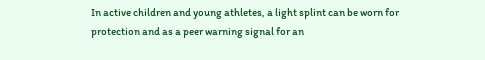In active children and young athletes, a light splint can be worn for
protection and as a peer warning signal for an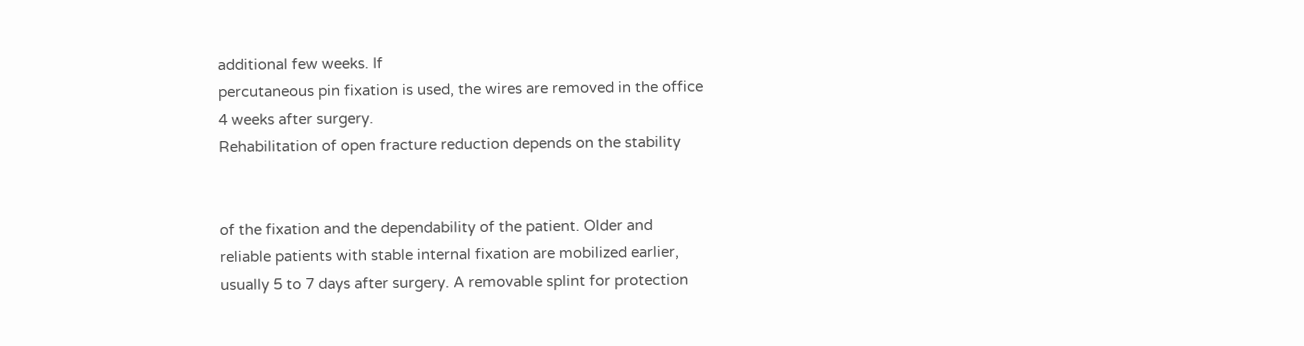additional few weeks. If
percutaneous pin fixation is used, the wires are removed in the office
4 weeks after surgery.
Rehabilitation of open fracture reduction depends on the stability


of the fixation and the dependability of the patient. Older and
reliable patients with stable internal fixation are mobilized earlier,
usually 5 to 7 days after surgery. A removable splint for protection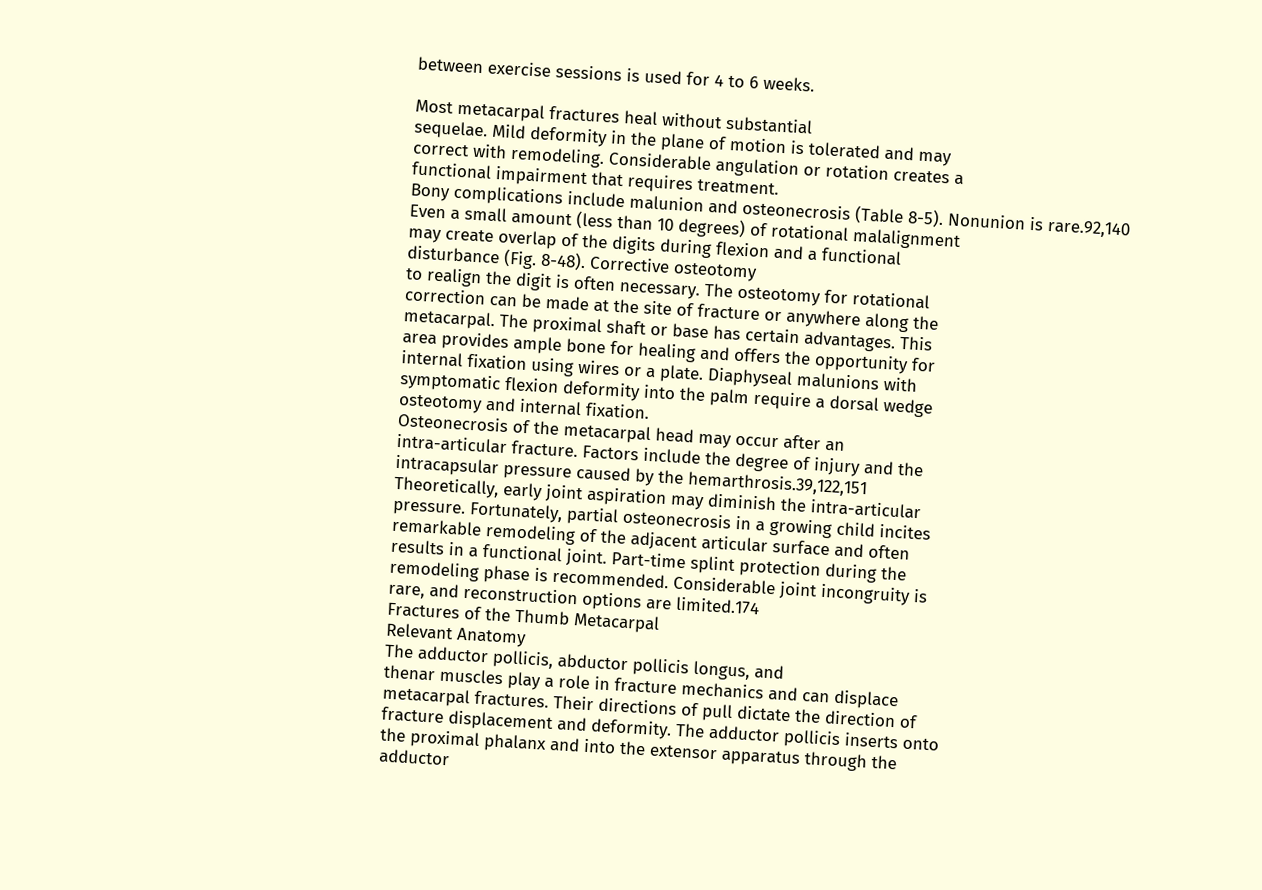between exercise sessions is used for 4 to 6 weeks.

Most metacarpal fractures heal without substantial
sequelae. Mild deformity in the plane of motion is tolerated and may
correct with remodeling. Considerable angulation or rotation creates a
functional impairment that requires treatment.
Bony complications include malunion and osteonecrosis (Table 8-5). Nonunion is rare.92,140
Even a small amount (less than 10 degrees) of rotational malalignment
may create overlap of the digits during flexion and a functional
disturbance (Fig. 8-48). Corrective osteotomy
to realign the digit is often necessary. The osteotomy for rotational
correction can be made at the site of fracture or anywhere along the
metacarpal. The proximal shaft or base has certain advantages. This
area provides ample bone for healing and offers the opportunity for
internal fixation using wires or a plate. Diaphyseal malunions with
symptomatic flexion deformity into the palm require a dorsal wedge
osteotomy and internal fixation.
Osteonecrosis of the metacarpal head may occur after an
intra-articular fracture. Factors include the degree of injury and the
intracapsular pressure caused by the hemarthrosis.39,122,151
Theoretically, early joint aspiration may diminish the intra-articular
pressure. Fortunately, partial osteonecrosis in a growing child incites
remarkable remodeling of the adjacent articular surface and often
results in a functional joint. Part-time splint protection during the
remodeling phase is recommended. Considerable joint incongruity is
rare, and reconstruction options are limited.174
Fractures of the Thumb Metacarpal
Relevant Anatomy
The adductor pollicis, abductor pollicis longus, and
thenar muscles play a role in fracture mechanics and can displace
metacarpal fractures. Their directions of pull dictate the direction of
fracture displacement and deformity. The adductor pollicis inserts onto
the proximal phalanx and into the extensor apparatus through the
adductor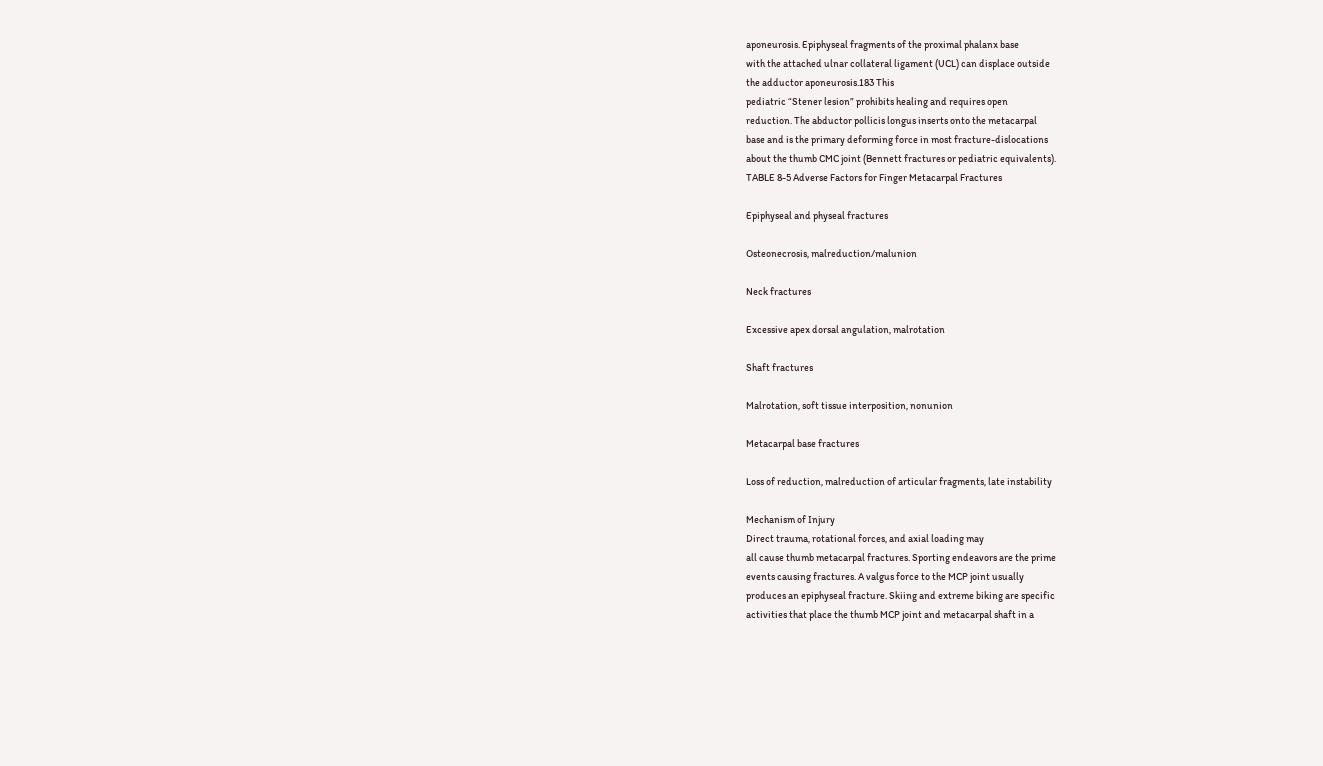aponeurosis. Epiphyseal fragments of the proximal phalanx base
with the attached ulnar collateral ligament (UCL) can displace outside
the adductor aponeurosis.183 This
pediatric “Stener lesion” prohibits healing and requires open
reduction. The abductor pollicis longus inserts onto the metacarpal
base and is the primary deforming force in most fracture-dislocations
about the thumb CMC joint (Bennett fractures or pediatric equivalents).
TABLE 8-5 Adverse Factors for Finger Metacarpal Fractures

Epiphyseal and physeal fractures

Osteonecrosis, malreduction/malunion

Neck fractures

Excessive apex dorsal angulation, malrotation

Shaft fractures

Malrotation, soft tissue interposition, nonunion

Metacarpal base fractures

Loss of reduction, malreduction of articular fragments, late instability

Mechanism of Injury
Direct trauma, rotational forces, and axial loading may
all cause thumb metacarpal fractures. Sporting endeavors are the prime
events causing fractures. A valgus force to the MCP joint usually
produces an epiphyseal fracture. Skiing and extreme biking are specific
activities that place the thumb MCP joint and metacarpal shaft in a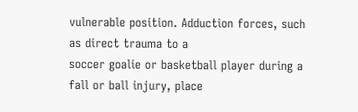vulnerable position. Adduction forces, such as direct trauma to a
soccer goalie or basketball player during a fall or ball injury, place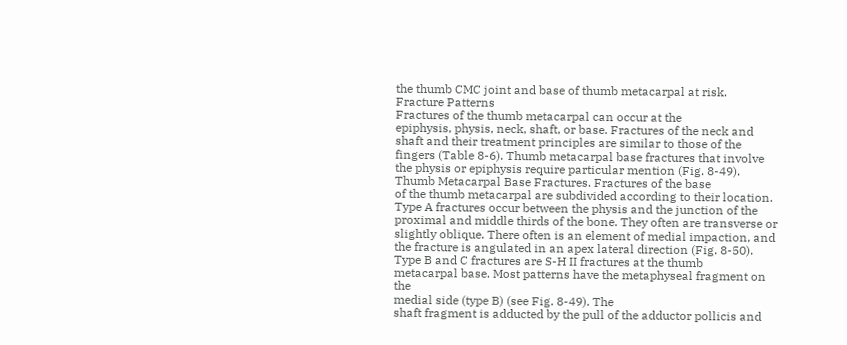the thumb CMC joint and base of thumb metacarpal at risk.
Fracture Patterns
Fractures of the thumb metacarpal can occur at the
epiphysis, physis, neck, shaft, or base. Fractures of the neck and
shaft and their treatment principles are similar to those of the
fingers (Table 8-6). Thumb metacarpal base fractures that involve the physis or epiphysis require particular mention (Fig. 8-49).
Thumb Metacarpal Base Fractures. Fractures of the base
of the thumb metacarpal are subdivided according to their location.
Type A fractures occur between the physis and the junction of the
proximal and middle thirds of the bone. They often are transverse or
slightly oblique. There often is an element of medial impaction, and
the fracture is angulated in an apex lateral direction (Fig. 8-50).
Type B and C fractures are S-H II fractures at the thumb
metacarpal base. Most patterns have the metaphyseal fragment on the
medial side (type B) (see Fig. 8-49). The
shaft fragment is adducted by the pull of the adductor pollicis and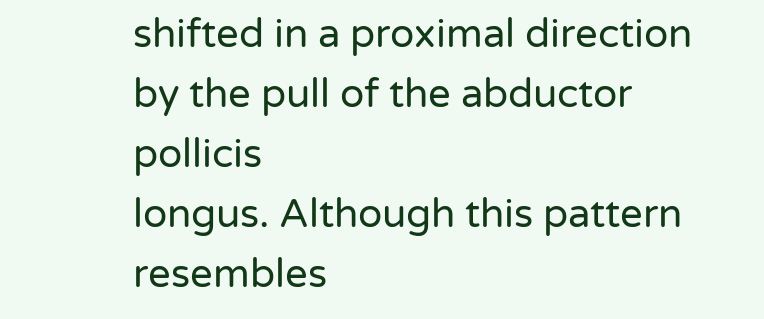shifted in a proximal direction by the pull of the abductor pollicis
longus. Although this pattern resembles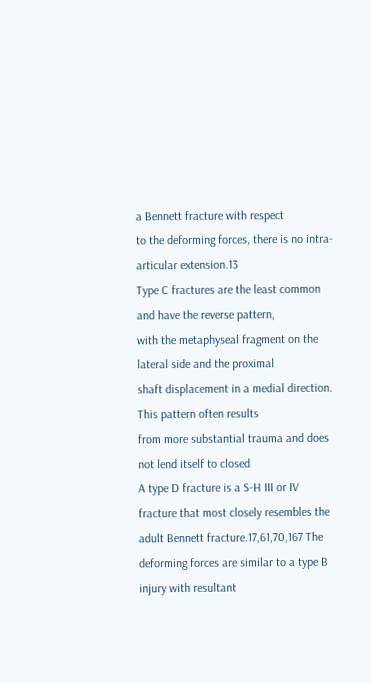a Bennett fracture with respect
to the deforming forces, there is no intra-articular extension.13
Type C fractures are the least common and have the reverse pattern,
with the metaphyseal fragment on the lateral side and the proximal
shaft displacement in a medial direction. This pattern often results
from more substantial trauma and does not lend itself to closed
A type D fracture is a S-H III or IV fracture that most closely resembles the adult Bennett fracture.17,61,70,167 The deforming forces are similar to a type B injury with resultant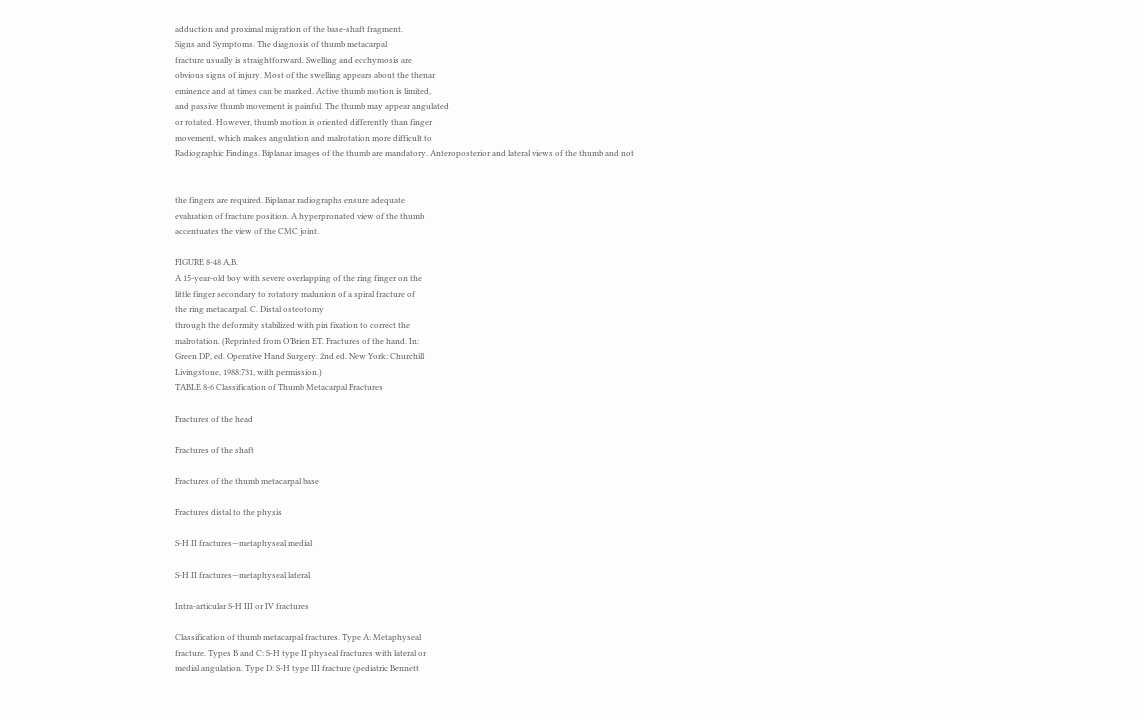adduction and proximal migration of the base-shaft fragment.
Signs and Symptoms. The diagnosis of thumb metacarpal
fracture usually is straightforward. Swelling and ecchymosis are
obvious signs of injury. Most of the swelling appears about the thenar
eminence and at times can be marked. Active thumb motion is limited,
and passive thumb movement is painful. The thumb may appear angulated
or rotated. However, thumb motion is oriented differently than finger
movement, which makes angulation and malrotation more difficult to
Radiographic Findings. Biplanar images of the thumb are mandatory. Anteroposterior and lateral views of the thumb and not


the fingers are required. Biplanar radiographs ensure adequate
evaluation of fracture position. A hyperpronated view of the thumb
accentuates the view of the CMC joint.

FIGURE 8-48 A,B.
A 15-year-old boy with severe overlapping of the ring finger on the
little finger secondary to rotatory malunion of a spiral fracture of
the ring metacarpal. C. Distal osteotomy
through the deformity stabilized with pin fixation to correct the
malrotation. (Reprinted from O’Brien ET. Fractures of the hand. In:
Green DP, ed. Operative Hand Surgery. 2nd ed. New York: Churchill
Livingstone, 1988:731, with permission.)
TABLE 8-6 Classification of Thumb Metacarpal Fractures

Fractures of the head

Fractures of the shaft

Fractures of the thumb metacarpal base

Fractures distal to the physis

S-H II fractures—metaphyseal medial

S-H II fractures—metaphyseal lateral

Intra-articular S-H III or IV fractures

Classification of thumb metacarpal fractures. Type A: Metaphyseal
fracture. Types B and C: S-H type II physeal fractures with lateral or
medial angulation. Type D: S-H type III fracture (pediatric Bennett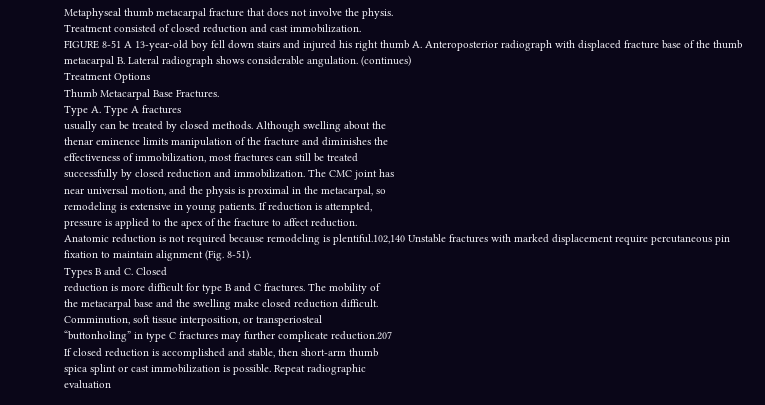Metaphyseal thumb metacarpal fracture that does not involve the physis.
Treatment consisted of closed reduction and cast immobilization.
FIGURE 8-51 A 13-year-old boy fell down stairs and injured his right thumb A. Anteroposterior radiograph with displaced fracture base of the thumb metacarpal B. Lateral radiograph shows considerable angulation. (continues)
Treatment Options
Thumb Metacarpal Base Fractures.
Type A. Type A fractures
usually can be treated by closed methods. Although swelling about the
thenar eminence limits manipulation of the fracture and diminishes the
effectiveness of immobilization, most fractures can still be treated
successfully by closed reduction and immobilization. The CMC joint has
near universal motion, and the physis is proximal in the metacarpal, so
remodeling is extensive in young patients. If reduction is attempted,
pressure is applied to the apex of the fracture to affect reduction.
Anatomic reduction is not required because remodeling is plentiful.102,140 Unstable fractures with marked displacement require percutaneous pin fixation to maintain alignment (Fig. 8-51).
Types B and C. Closed
reduction is more difficult for type B and C fractures. The mobility of
the metacarpal base and the swelling make closed reduction difficult.
Comminution, soft tissue interposition, or transperiosteal
“buttonholing” in type C fractures may further complicate reduction.207
If closed reduction is accomplished and stable, then short-arm thumb
spica splint or cast immobilization is possible. Repeat radiographic
evaluation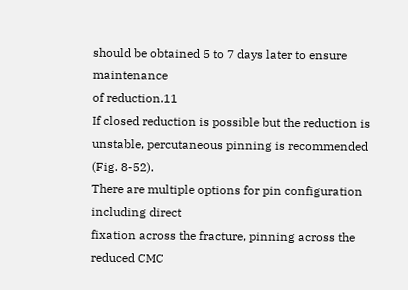should be obtained 5 to 7 days later to ensure maintenance
of reduction.11
If closed reduction is possible but the reduction is unstable, percutaneous pinning is recommended (Fig. 8-52).
There are multiple options for pin configuration including direct
fixation across the fracture, pinning across the reduced CMC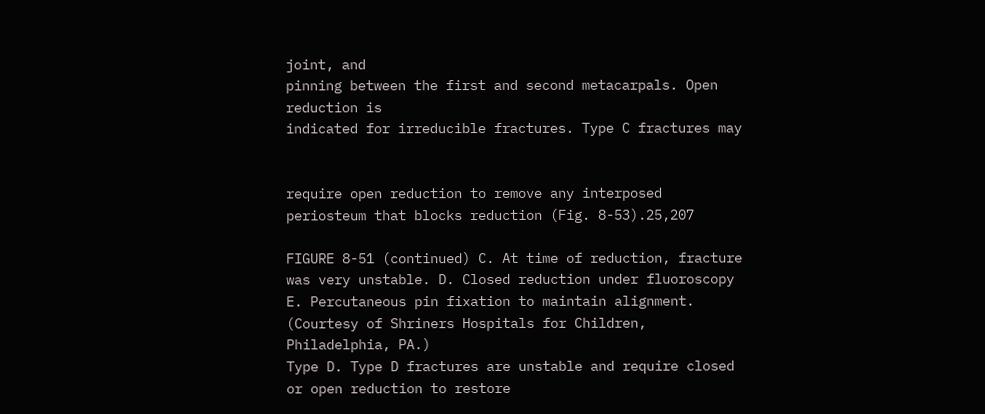joint, and
pinning between the first and second metacarpals. Open reduction is
indicated for irreducible fractures. Type C fractures may


require open reduction to remove any interposed periosteum that blocks reduction (Fig. 8-53).25,207

FIGURE 8-51 (continued) C. At time of reduction, fracture was very unstable. D. Closed reduction under fluoroscopy E. Percutaneous pin fixation to maintain alignment. (Courtesy of Shriners Hospitals for Children, Philadelphia, PA.)
Type D. Type D fractures are unstable and require closed or open reduction to restore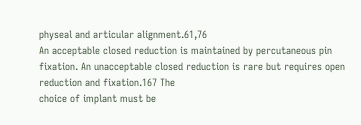physeal and articular alignment.61,76
An acceptable closed reduction is maintained by percutaneous pin
fixation. An unacceptable closed reduction is rare but requires open
reduction and fixation.167 The
choice of implant must be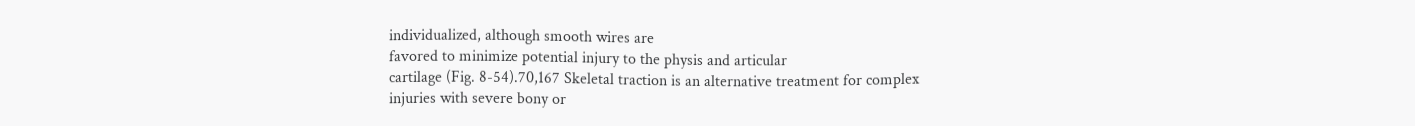individualized, although smooth wires are
favored to minimize potential injury to the physis and articular
cartilage (Fig. 8-54).70,167 Skeletal traction is an alternative treatment for complex injuries with severe bony or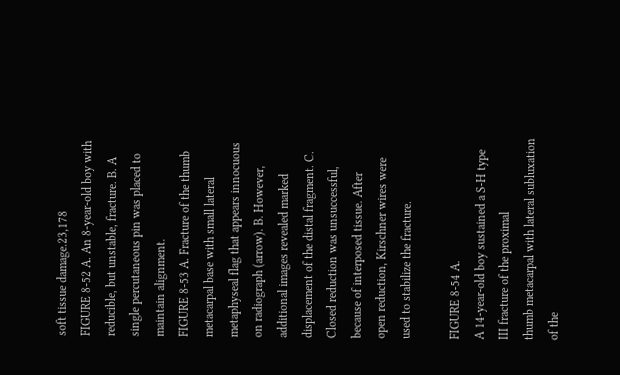soft tissue damage.23,178
FIGURE 8-52 A. An 8-year-old boy with reducible, but unstable, fracture. B. A single percutaneous pin was placed to maintain alignment.
FIGURE 8-53 A. Fracture of the thumb metacarpal base with small lateral metaphyseal flag that appears innocuous on radiograph (arrow). B. However, additional images revealed marked displacement of the distal fragment. C.
Closed reduction was unsuccessful, because of interposed tissue. After
open reduction, Kirschner wires were used to stabilize the fracture.

FIGURE 8-54 A.
A 14-year-old boy sustained a S-H type III fracture of the proximal
thumb metacarpal with lateral subluxation of the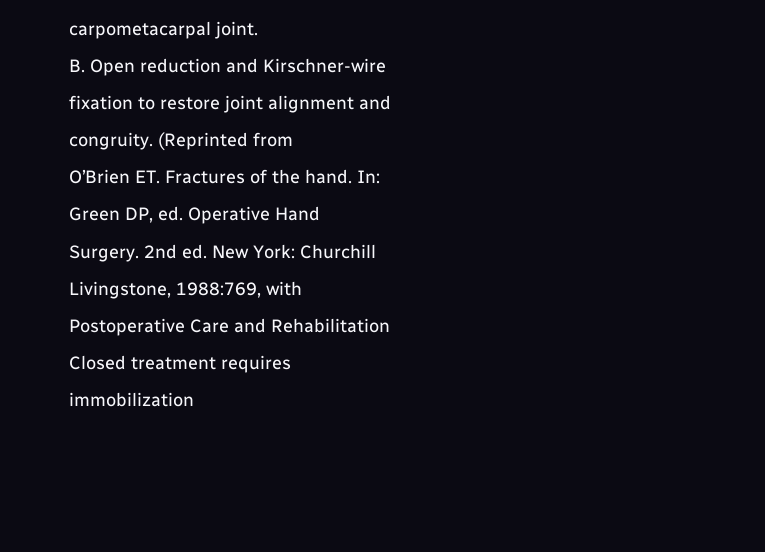carpometacarpal joint.
B. Open reduction and Kirschner-wire
fixation to restore joint alignment and congruity. (Reprinted from
O’Brien ET. Fractures of the hand. In: Green DP, ed. Operative Hand
Surgery. 2nd ed. New York: Churchill Livingstone, 1988:769, with
Postoperative Care and Rehabilitation
Closed treatment requires immobilization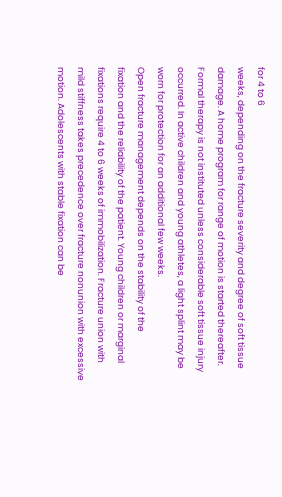for 4 to 6
weeks, depending on the fracture severity and degree of soft tissue
damage. A home program for range of motion is started thereafter.
Formal therapy is not instituted unless considerable soft tissue injury
occurred. In active children and young athletes, a light splint may be
worn for protection for an additional few weeks.
Open fracture management depends on the stability of the
fixation and the reliability of the patient. Young children or marginal
fixations require 4 to 6 weeks of immobilization. Fracture union with
mild stiffness takes precedence over fracture nonunion with excessive
motion. Adolescents with stable fixation can be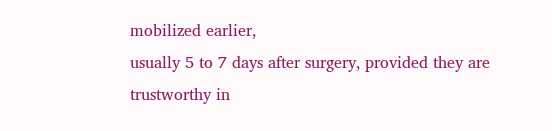mobilized earlier,
usually 5 to 7 days after surgery, provided they are trustworthy in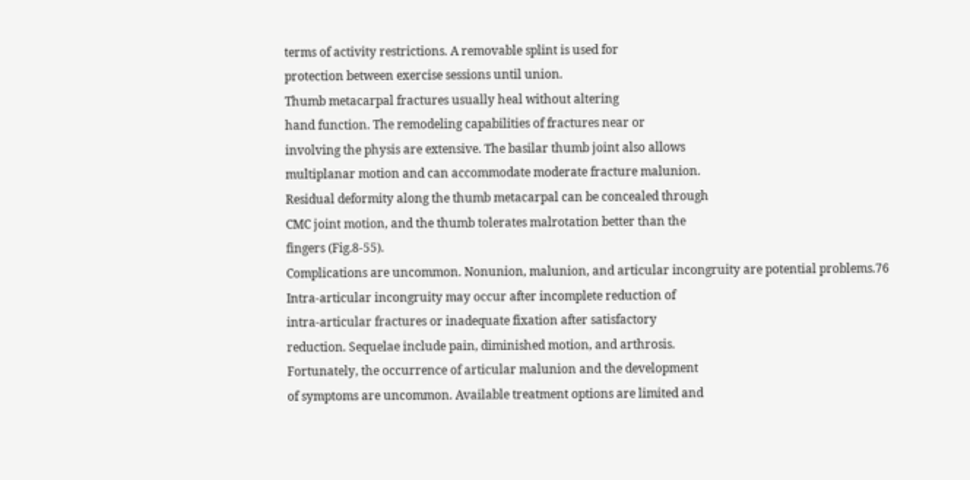terms of activity restrictions. A removable splint is used for
protection between exercise sessions until union.
Thumb metacarpal fractures usually heal without altering
hand function. The remodeling capabilities of fractures near or
involving the physis are extensive. The basilar thumb joint also allows
multiplanar motion and can accommodate moderate fracture malunion.
Residual deformity along the thumb metacarpal can be concealed through
CMC joint motion, and the thumb tolerates malrotation better than the
fingers (Fig.8-55).
Complications are uncommon. Nonunion, malunion, and articular incongruity are potential problems.76
Intra-articular incongruity may occur after incomplete reduction of
intra-articular fractures or inadequate fixation after satisfactory
reduction. Sequelae include pain, diminished motion, and arthrosis.
Fortunately, the occurrence of articular malunion and the development
of symptoms are uncommon. Available treatment options are limited and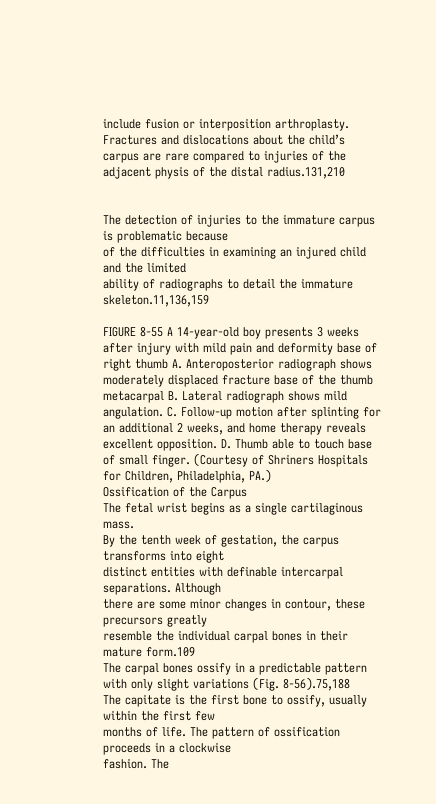include fusion or interposition arthroplasty.
Fractures and dislocations about the child’s carpus are rare compared to injuries of the adjacent physis of the distal radius.131,210


The detection of injuries to the immature carpus is problematic because
of the difficulties in examining an injured child and the limited
ability of radiographs to detail the immature skeleton.11,136,159

FIGURE 8-55 A 14-year-old boy presents 3 weeks after injury with mild pain and deformity base of right thumb A. Anteroposterior radiograph shows moderately displaced fracture base of the thumb metacarpal B. Lateral radiograph shows mild angulation. C. Follow-up motion after splinting for an additional 2 weeks, and home therapy reveals excellent opposition. D. Thumb able to touch base of small finger. (Courtesy of Shriners Hospitals for Children, Philadelphia, PA.)
Ossification of the Carpus
The fetal wrist begins as a single cartilaginous mass.
By the tenth week of gestation, the carpus transforms into eight
distinct entities with definable intercarpal separations. Although
there are some minor changes in contour, these precursors greatly
resemble the individual carpal bones in their mature form.109
The carpal bones ossify in a predictable pattern with only slight variations (Fig. 8-56).75,188
The capitate is the first bone to ossify, usually within the first few
months of life. The pattern of ossification proceeds in a clockwise
fashion. The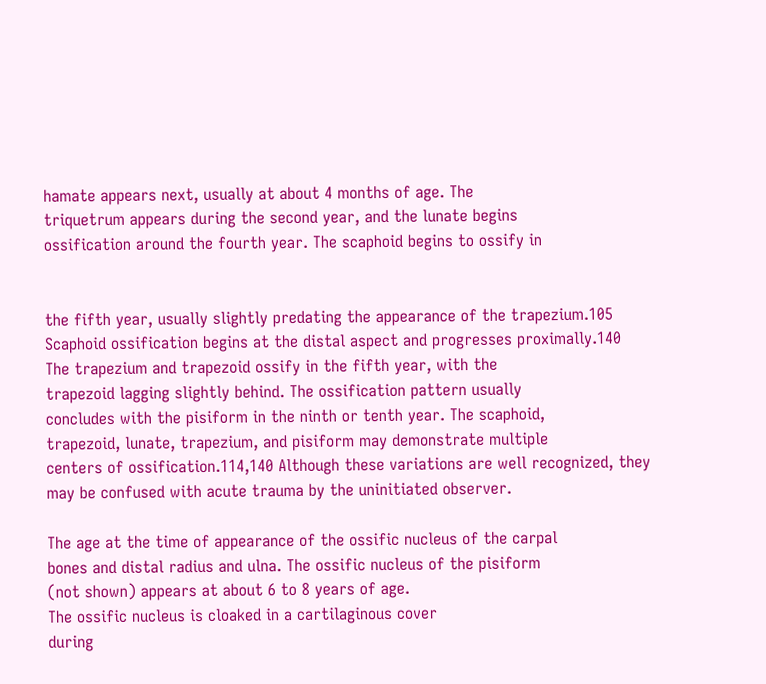hamate appears next, usually at about 4 months of age. The
triquetrum appears during the second year, and the lunate begins
ossification around the fourth year. The scaphoid begins to ossify in


the fifth year, usually slightly predating the appearance of the trapezium.105 Scaphoid ossification begins at the distal aspect and progresses proximally.140
The trapezium and trapezoid ossify in the fifth year, with the
trapezoid lagging slightly behind. The ossification pattern usually
concludes with the pisiform in the ninth or tenth year. The scaphoid,
trapezoid, lunate, trapezium, and pisiform may demonstrate multiple
centers of ossification.114,140 Although these variations are well recognized, they may be confused with acute trauma by the uninitiated observer.

The age at the time of appearance of the ossific nucleus of the carpal
bones and distal radius and ulna. The ossific nucleus of the pisiform
(not shown) appears at about 6 to 8 years of age.
The ossific nucleus is cloaked in a cartilaginous cover
during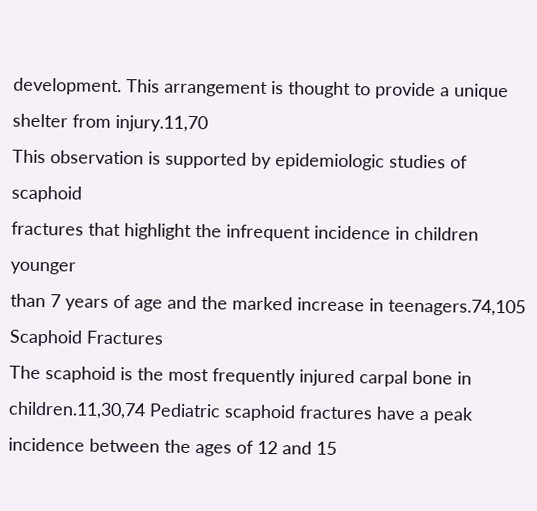development. This arrangement is thought to provide a unique
shelter from injury.11,70
This observation is supported by epidemiologic studies of scaphoid
fractures that highlight the infrequent incidence in children younger
than 7 years of age and the marked increase in teenagers.74,105
Scaphoid Fractures
The scaphoid is the most frequently injured carpal bone in children.11,30,74 Pediatric scaphoid fractures have a peak incidence between the ages of 12 and 15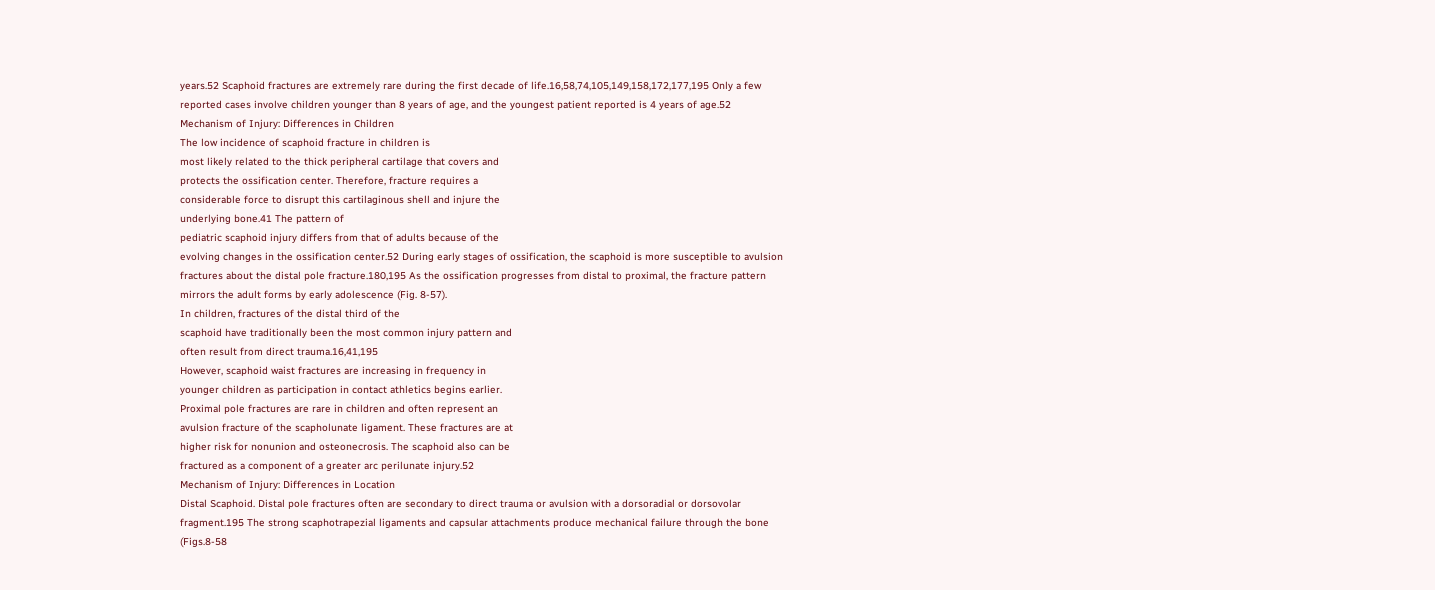years.52 Scaphoid fractures are extremely rare during the first decade of life.16,58,74,105,149,158,172,177,195 Only a few reported cases involve children younger than 8 years of age, and the youngest patient reported is 4 years of age.52
Mechanism of Injury: Differences in Children
The low incidence of scaphoid fracture in children is
most likely related to the thick peripheral cartilage that covers and
protects the ossification center. Therefore, fracture requires a
considerable force to disrupt this cartilaginous shell and injure the
underlying bone.41 The pattern of
pediatric scaphoid injury differs from that of adults because of the
evolving changes in the ossification center.52 During early stages of ossification, the scaphoid is more susceptible to avulsion fractures about the distal pole fracture.180,195 As the ossification progresses from distal to proximal, the fracture pattern mirrors the adult forms by early adolescence (Fig. 8-57).
In children, fractures of the distal third of the
scaphoid have traditionally been the most common injury pattern and
often result from direct trauma.16,41,195
However, scaphoid waist fractures are increasing in frequency in
younger children as participation in contact athletics begins earlier.
Proximal pole fractures are rare in children and often represent an
avulsion fracture of the scapholunate ligament. These fractures are at
higher risk for nonunion and osteonecrosis. The scaphoid also can be
fractured as a component of a greater arc perilunate injury.52
Mechanism of Injury: Differences in Location
Distal Scaphoid. Distal pole fractures often are secondary to direct trauma or avulsion with a dorsoradial or dorsovolar fragment.195 The strong scaphotrapezial ligaments and capsular attachments produce mechanical failure through the bone (Figs.8-58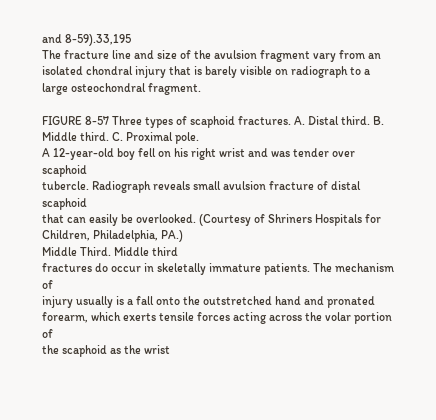and 8-59).33,195
The fracture line and size of the avulsion fragment vary from an
isolated chondral injury that is barely visible on radiograph to a
large osteochondral fragment.

FIGURE 8-57 Three types of scaphoid fractures. A. Distal third. B. Middle third. C. Proximal pole.
A 12-year-old boy fell on his right wrist and was tender over scaphoid
tubercle. Radiograph reveals small avulsion fracture of distal scaphoid
that can easily be overlooked. (Courtesy of Shriners Hospitals for
Children, Philadelphia, PA.)
Middle Third. Middle third
fractures do occur in skeletally immature patients. The mechanism of
injury usually is a fall onto the outstretched hand and pronated
forearm, which exerts tensile forces acting across the volar portion of
the scaphoid as the wrist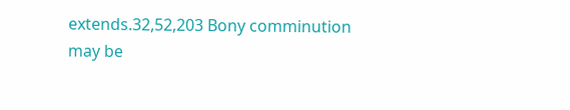extends.32,52,203 Bony comminution may be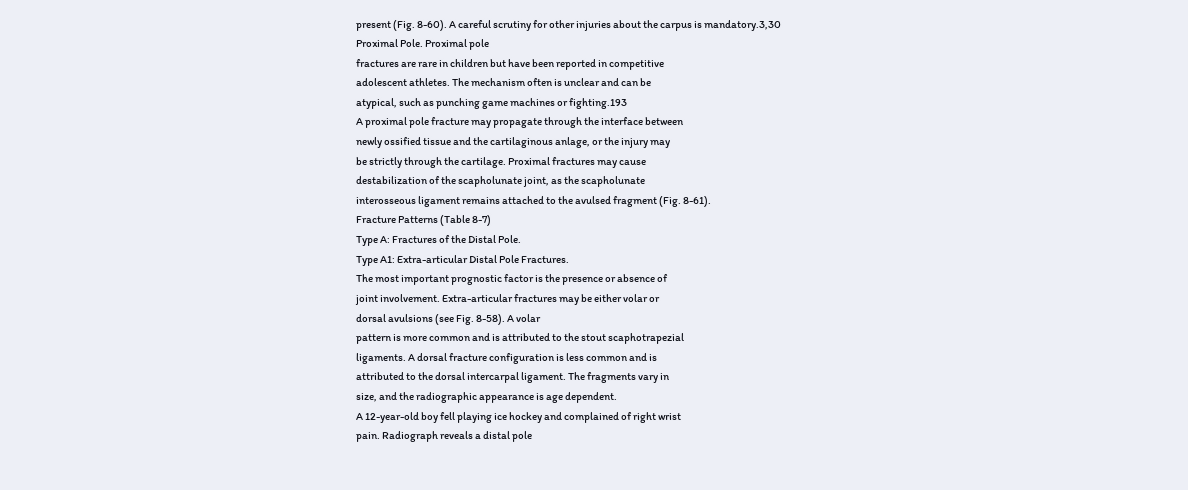present (Fig. 8-60). A careful scrutiny for other injuries about the carpus is mandatory.3,30
Proximal Pole. Proximal pole
fractures are rare in children but have been reported in competitive
adolescent athletes. The mechanism often is unclear and can be
atypical, such as punching game machines or fighting.193
A proximal pole fracture may propagate through the interface between
newly ossified tissue and the cartilaginous anlage, or the injury may
be strictly through the cartilage. Proximal fractures may cause
destabilization of the scapholunate joint, as the scapholunate
interosseous ligament remains attached to the avulsed fragment (Fig. 8-61).
Fracture Patterns (Table 8-7)
Type A: Fractures of the Distal Pole.
Type A1: Extra-articular Distal Pole Fractures.
The most important prognostic factor is the presence or absence of
joint involvement. Extra-articular fractures may be either volar or
dorsal avulsions (see Fig. 8-58). A volar
pattern is more common and is attributed to the stout scaphotrapezial
ligaments. A dorsal fracture configuration is less common and is
attributed to the dorsal intercarpal ligament. The fragments vary in
size, and the radiographic appearance is age dependent.
A 12-year-old boy fell playing ice hockey and complained of right wrist
pain. Radiograph reveals a distal pole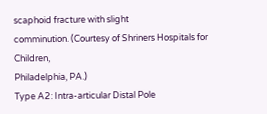scaphoid fracture with slight
comminution. (Courtesy of Shriners Hospitals for Children,
Philadelphia, PA.)
Type A2: Intra-articular Distal Pole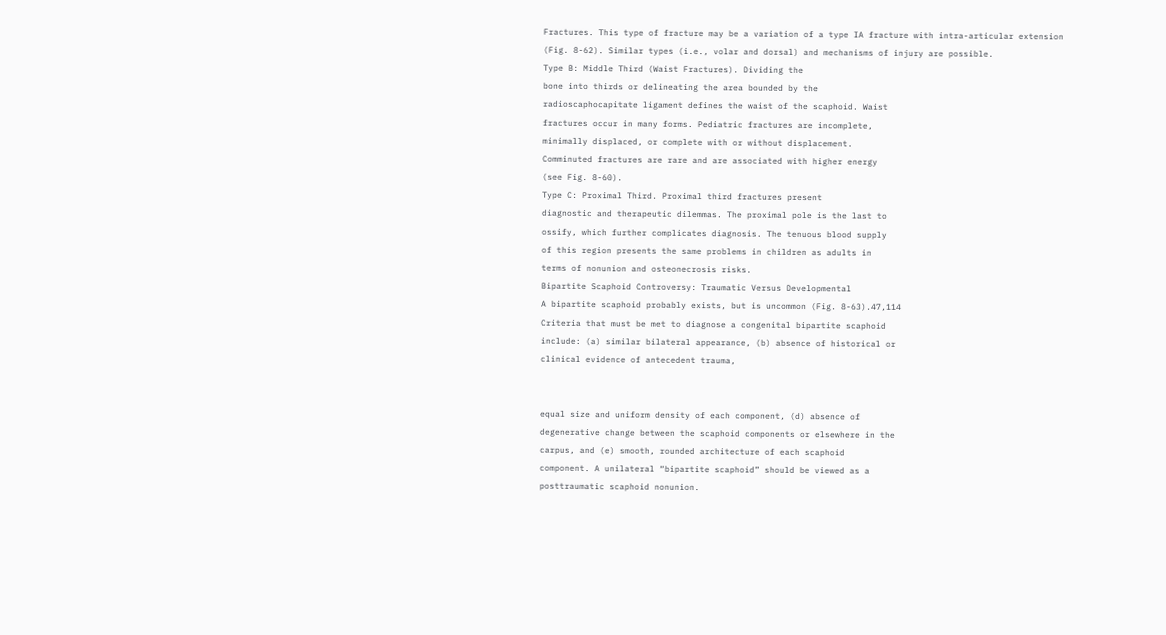Fractures. This type of fracture may be a variation of a type IA fracture with intra-articular extension (Fig. 8-62). Similar types (i.e., volar and dorsal) and mechanisms of injury are possible.
Type B: Middle Third (Waist Fractures). Dividing the
bone into thirds or delineating the area bounded by the
radioscaphocapitate ligament defines the waist of the scaphoid. Waist
fractures occur in many forms. Pediatric fractures are incomplete,
minimally displaced, or complete with or without displacement.
Comminuted fractures are rare and are associated with higher energy
(see Fig. 8-60).
Type C: Proximal Third. Proximal third fractures present
diagnostic and therapeutic dilemmas. The proximal pole is the last to
ossify, which further complicates diagnosis. The tenuous blood supply
of this region presents the same problems in children as adults in
terms of nonunion and osteonecrosis risks.
Bipartite Scaphoid Controversy: Traumatic Versus Developmental
A bipartite scaphoid probably exists, but is uncommon (Fig. 8-63).47,114
Criteria that must be met to diagnose a congenital bipartite scaphoid
include: (a) similar bilateral appearance, (b) absence of historical or
clinical evidence of antecedent trauma,


equal size and uniform density of each component, (d) absence of
degenerative change between the scaphoid components or elsewhere in the
carpus, and (e) smooth, rounded architecture of each scaphoid
component. A unilateral “bipartite scaphoid” should be viewed as a
posttraumatic scaphoid nonunion.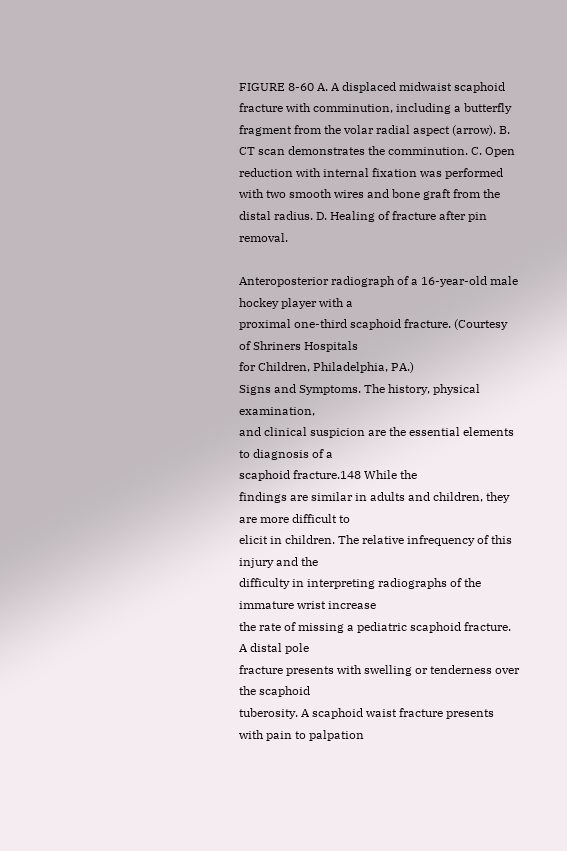FIGURE 8-60 A. A displaced midwaist scaphoid fracture with comminution, including a butterfly fragment from the volar radial aspect (arrow). B. CT scan demonstrates the comminution. C. Open reduction with internal fixation was performed with two smooth wires and bone graft from the distal radius. D. Healing of fracture after pin removal.

Anteroposterior radiograph of a 16-year-old male hockey player with a
proximal one-third scaphoid fracture. (Courtesy of Shriners Hospitals
for Children, Philadelphia, PA.)
Signs and Symptoms. The history, physical examination,
and clinical suspicion are the essential elements to diagnosis of a
scaphoid fracture.148 While the
findings are similar in adults and children, they are more difficult to
elicit in children. The relative infrequency of this injury and the
difficulty in interpreting radiographs of the immature wrist increase
the rate of missing a pediatric scaphoid fracture. A distal pole
fracture presents with swelling or tenderness over the scaphoid
tuberosity. A scaphoid waist fracture presents with pain to palpation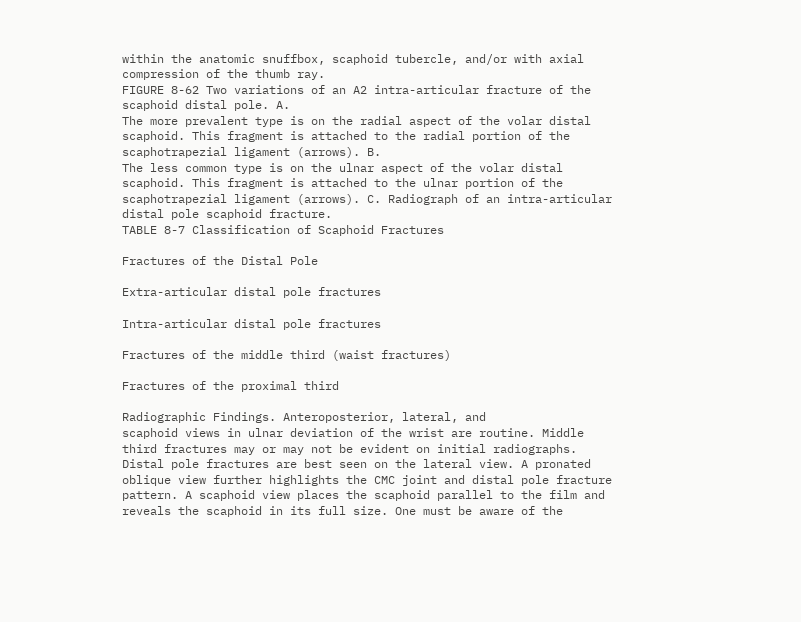within the anatomic snuffbox, scaphoid tubercle, and/or with axial
compression of the thumb ray.
FIGURE 8-62 Two variations of an A2 intra-articular fracture of the scaphoid distal pole. A.
The more prevalent type is on the radial aspect of the volar distal
scaphoid. This fragment is attached to the radial portion of the
scaphotrapezial ligament (arrows). B.
The less common type is on the ulnar aspect of the volar distal
scaphoid. This fragment is attached to the ulnar portion of the
scaphotrapezial ligament (arrows). C. Radiograph of an intra-articular distal pole scaphoid fracture.
TABLE 8-7 Classification of Scaphoid Fractures

Fractures of the Distal Pole

Extra-articular distal pole fractures

Intra-articular distal pole fractures

Fractures of the middle third (waist fractures)

Fractures of the proximal third

Radiographic Findings. Anteroposterior, lateral, and
scaphoid views in ulnar deviation of the wrist are routine. Middle
third fractures may or may not be evident on initial radiographs.
Distal pole fractures are best seen on the lateral view. A pronated
oblique view further highlights the CMC joint and distal pole fracture
pattern. A scaphoid view places the scaphoid parallel to the film and
reveals the scaphoid in its full size. One must be aware of the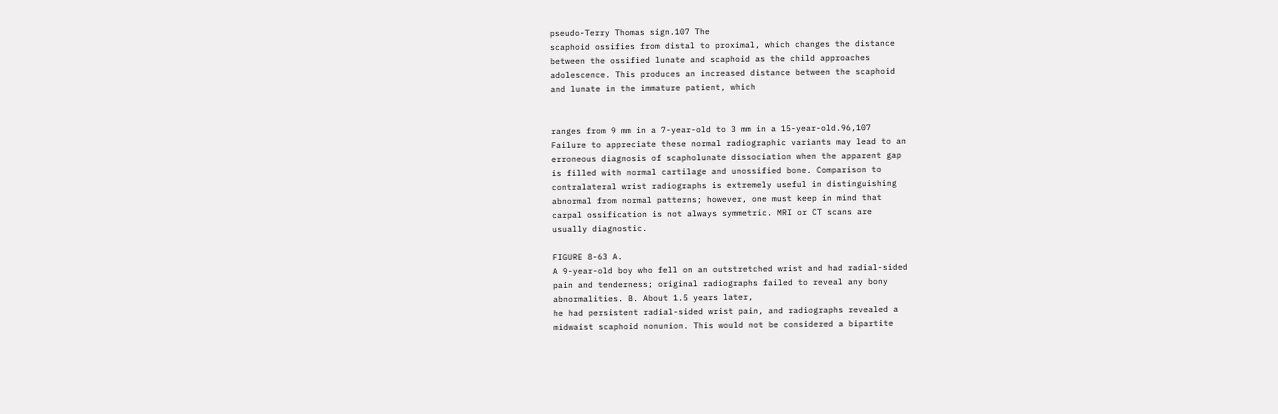pseudo-Terry Thomas sign.107 The
scaphoid ossifies from distal to proximal, which changes the distance
between the ossified lunate and scaphoid as the child approaches
adolescence. This produces an increased distance between the scaphoid
and lunate in the immature patient, which


ranges from 9 mm in a 7-year-old to 3 mm in a 15-year-old.96,107
Failure to appreciate these normal radiographic variants may lead to an
erroneous diagnosis of scapholunate dissociation when the apparent gap
is filled with normal cartilage and unossified bone. Comparison to
contralateral wrist radiographs is extremely useful in distinguishing
abnormal from normal patterns; however, one must keep in mind that
carpal ossification is not always symmetric. MRI or CT scans are
usually diagnostic.

FIGURE 8-63 A.
A 9-year-old boy who fell on an outstretched wrist and had radial-sided
pain and tenderness; original radiographs failed to reveal any bony
abnormalities. B. About 1.5 years later,
he had persistent radial-sided wrist pain, and radiographs revealed a
midwaist scaphoid nonunion. This would not be considered a bipartite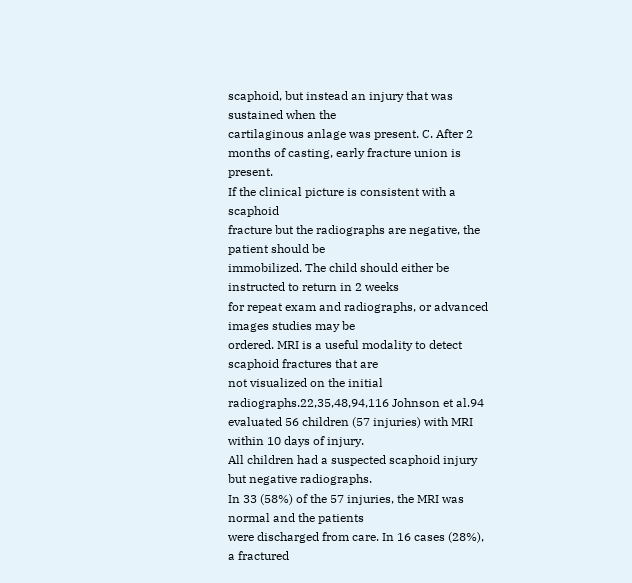scaphoid, but instead an injury that was sustained when the
cartilaginous anlage was present. C. After 2 months of casting, early fracture union is present.
If the clinical picture is consistent with a scaphoid
fracture but the radiographs are negative, the patient should be
immobilized. The child should either be instructed to return in 2 weeks
for repeat exam and radiographs, or advanced images studies may be
ordered. MRI is a useful modality to detect scaphoid fractures that are
not visualized on the initial radiographs.22,35,48,94,116 Johnson et al.94
evaluated 56 children (57 injuries) with MRI within 10 days of injury.
All children had a suspected scaphoid injury but negative radiographs.
In 33 (58%) of the 57 injuries, the MRI was normal and the patients
were discharged from care. In 16 cases (28%), a fractured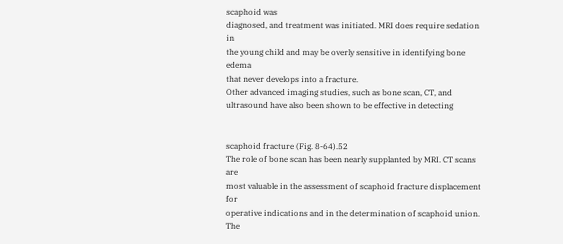scaphoid was
diagnosed, and treatment was initiated. MRI does require sedation in
the young child and may be overly sensitive in identifying bone edema
that never develops into a fracture.
Other advanced imaging studies, such as bone scan, CT, and ultrasound have also been shown to be effective in detecting


scaphoid fracture (Fig. 8-64).52
The role of bone scan has been nearly supplanted by MRI. CT scans are
most valuable in the assessment of scaphoid fracture displacement for
operative indications and in the determination of scaphoid union. The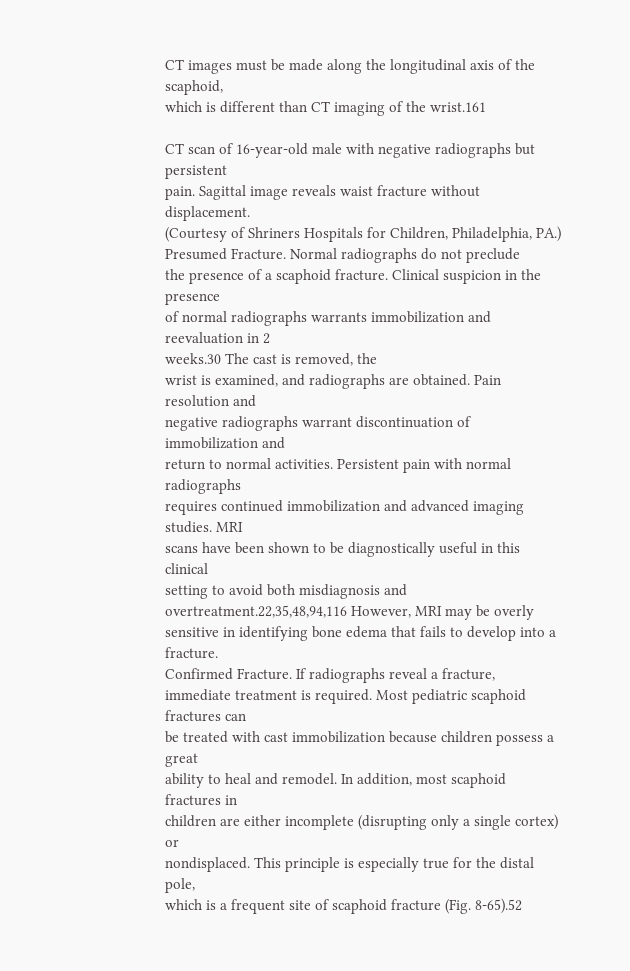CT images must be made along the longitudinal axis of the scaphoid,
which is different than CT imaging of the wrist.161

CT scan of 16-year-old male with negative radiographs but persistent
pain. Sagittal image reveals waist fracture without displacement.
(Courtesy of Shriners Hospitals for Children, Philadelphia, PA.)
Presumed Fracture. Normal radiographs do not preclude
the presence of a scaphoid fracture. Clinical suspicion in the presence
of normal radiographs warrants immobilization and reevaluation in 2
weeks.30 The cast is removed, the
wrist is examined, and radiographs are obtained. Pain resolution and
negative radiographs warrant discontinuation of immobilization and
return to normal activities. Persistent pain with normal radiographs
requires continued immobilization and advanced imaging studies. MRI
scans have been shown to be diagnostically useful in this clinical
setting to avoid both misdiagnosis and overtreatment.22,35,48,94,116 However, MRI may be overly sensitive in identifying bone edema that fails to develop into a fracture.
Confirmed Fracture. If radiographs reveal a fracture,
immediate treatment is required. Most pediatric scaphoid fractures can
be treated with cast immobilization because children possess a great
ability to heal and remodel. In addition, most scaphoid fractures in
children are either incomplete (disrupting only a single cortex) or
nondisplaced. This principle is especially true for the distal pole,
which is a frequent site of scaphoid fracture (Fig. 8-65).52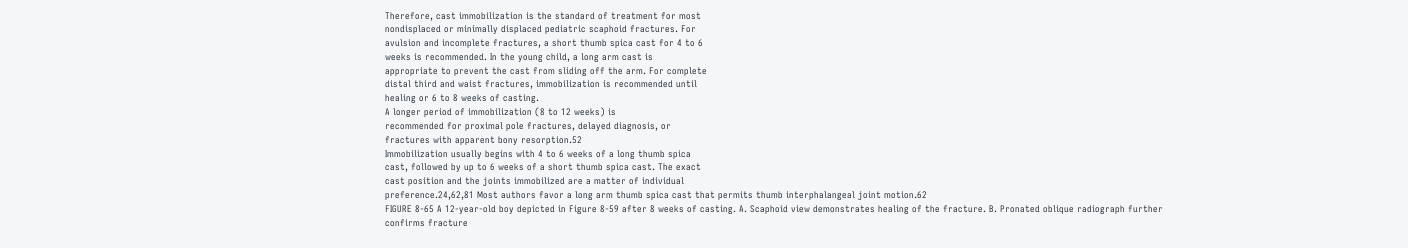Therefore, cast immobilization is the standard of treatment for most
nondisplaced or minimally displaced pediatric scaphoid fractures. For
avulsion and incomplete fractures, a short thumb spica cast for 4 to 6
weeks is recommended. In the young child, a long arm cast is
appropriate to prevent the cast from sliding off the arm. For complete
distal third and waist fractures, immobilization is recommended until
healing or 6 to 8 weeks of casting.
A longer period of immobilization (8 to 12 weeks) is
recommended for proximal pole fractures, delayed diagnosis, or
fractures with apparent bony resorption.52
Immobilization usually begins with 4 to 6 weeks of a long thumb spica
cast, followed by up to 6 weeks of a short thumb spica cast. The exact
cast position and the joints immobilized are a matter of individual
preference.24,62,81 Most authors favor a long arm thumb spica cast that permits thumb interphalangeal joint motion.62
FIGURE 8-65 A 12-year-old boy depicted in Figure 8-59 after 8 weeks of casting. A. Scaphoid view demonstrates healing of the fracture. B. Pronated oblique radiograph further confirms fracture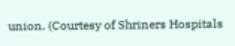union. (Courtesy of Shriners Hospitals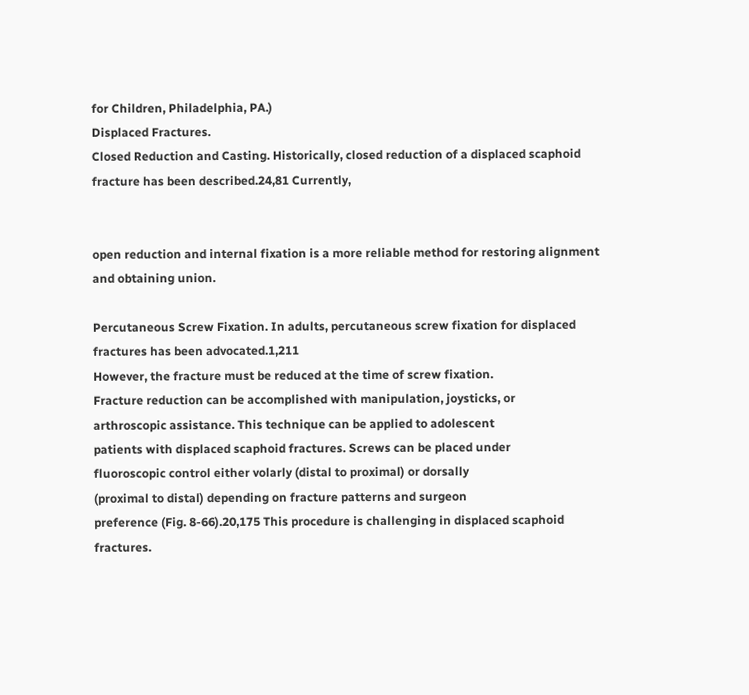for Children, Philadelphia, PA.)
Displaced Fractures.
Closed Reduction and Casting. Historically, closed reduction of a displaced scaphoid fracture has been described.24,81 Currently,


open reduction and internal fixation is a more reliable method for restoring alignment and obtaining union.

Percutaneous Screw Fixation. In adults, percutaneous screw fixation for displaced fractures has been advocated.1,211
However, the fracture must be reduced at the time of screw fixation.
Fracture reduction can be accomplished with manipulation, joysticks, or
arthroscopic assistance. This technique can be applied to adolescent
patients with displaced scaphoid fractures. Screws can be placed under
fluoroscopic control either volarly (distal to proximal) or dorsally
(proximal to distal) depending on fracture patterns and surgeon
preference (Fig. 8-66).20,175 This procedure is challenging in displaced scaphoid fractures.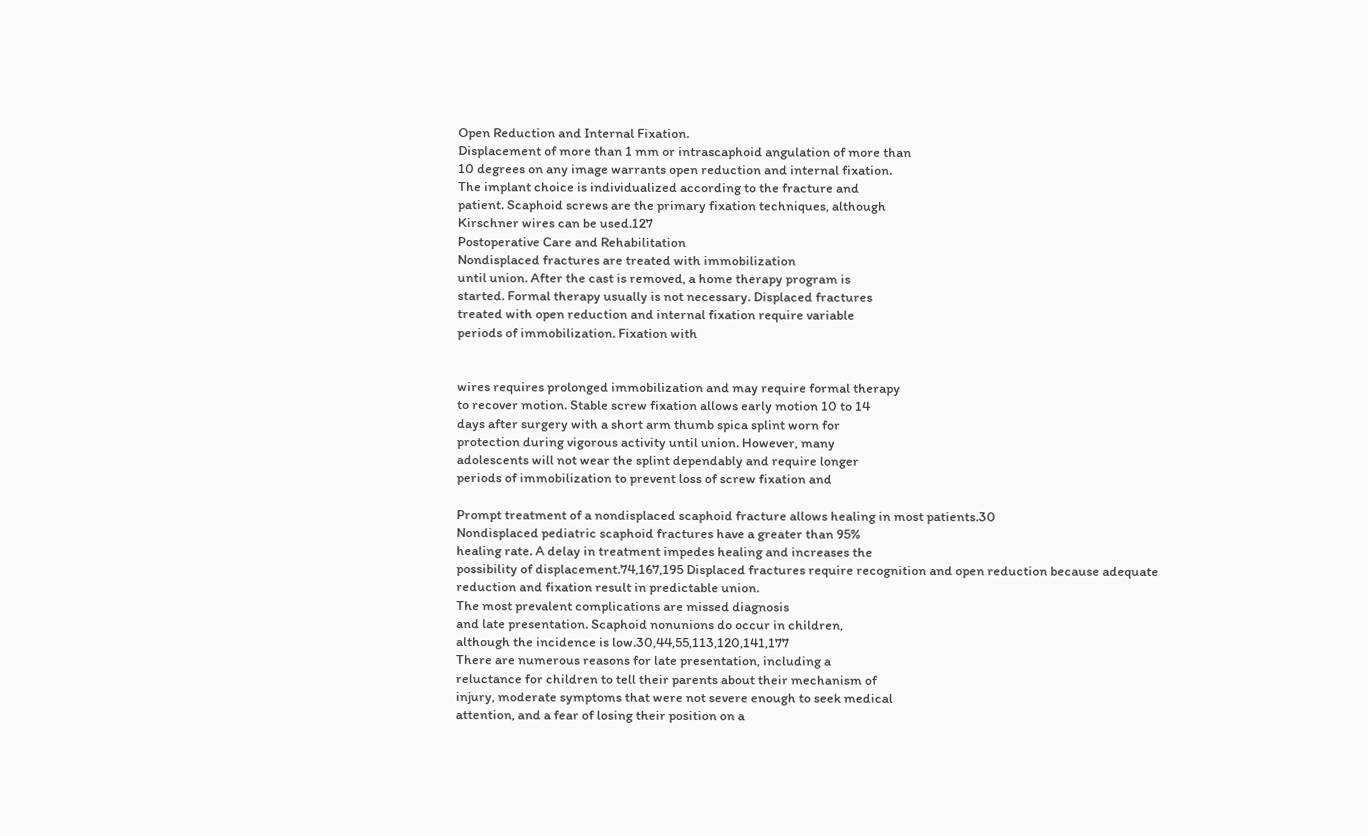Open Reduction and Internal Fixation.
Displacement of more than 1 mm or intrascaphoid angulation of more than
10 degrees on any image warrants open reduction and internal fixation.
The implant choice is individualized according to the fracture and
patient. Scaphoid screws are the primary fixation techniques, although
Kirschner wires can be used.127
Postoperative Care and Rehabilitation
Nondisplaced fractures are treated with immobilization
until union. After the cast is removed, a home therapy program is
started. Formal therapy usually is not necessary. Displaced fractures
treated with open reduction and internal fixation require variable
periods of immobilization. Fixation with


wires requires prolonged immobilization and may require formal therapy
to recover motion. Stable screw fixation allows early motion 10 to 14
days after surgery with a short arm thumb spica splint worn for
protection during vigorous activity until union. However, many
adolescents will not wear the splint dependably and require longer
periods of immobilization to prevent loss of screw fixation and

Prompt treatment of a nondisplaced scaphoid fracture allows healing in most patients.30
Nondisplaced pediatric scaphoid fractures have a greater than 95%
healing rate. A delay in treatment impedes healing and increases the
possibility of displacement.74,167,195 Displaced fractures require recognition and open reduction because adequate reduction and fixation result in predictable union.
The most prevalent complications are missed diagnosis
and late presentation. Scaphoid nonunions do occur in children,
although the incidence is low.30,44,55,113,120,141,177
There are numerous reasons for late presentation, including a
reluctance for children to tell their parents about their mechanism of
injury, moderate symptoms that were not severe enough to seek medical
attention, and a fear of losing their position on a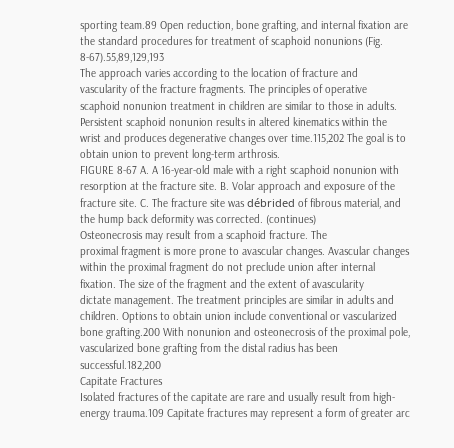sporting team.89 Open reduction, bone grafting, and internal fixation are the standard procedures for treatment of scaphoid nonunions (Fig. 8-67).55,89,129,193
The approach varies according to the location of fracture and
vascularity of the fracture fragments. The principles of operative
scaphoid nonunion treatment in children are similar to those in adults.
Persistent scaphoid nonunion results in altered kinematics within the
wrist and produces degenerative changes over time.115,202 The goal is to obtain union to prevent long-term arthrosis.
FIGURE 8-67 A. A 16-year-old male with a right scaphoid nonunion with resorption at the fracture site. B. Volar approach and exposure of the fracture site. C. The fracture site was débrided of fibrous material, and the hump back deformity was corrected. (continues)
Osteonecrosis may result from a scaphoid fracture. The
proximal fragment is more prone to avascular changes. Avascular changes
within the proximal fragment do not preclude union after internal
fixation. The size of the fragment and the extent of avascularity
dictate management. The treatment principles are similar in adults and
children. Options to obtain union include conventional or vascularized
bone grafting.200 With nonunion and osteonecrosis of the proximal pole, vascularized bone grafting from the distal radius has been successful.182,200
Capitate Fractures
Isolated fractures of the capitate are rare and usually result from high-energy trauma.109 Capitate fractures may represent a form of greater arc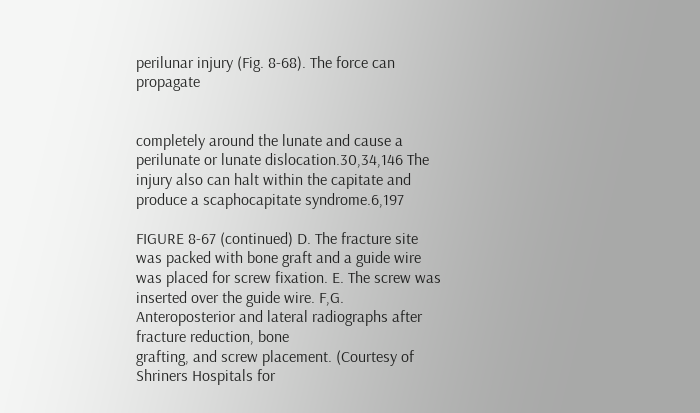perilunar injury (Fig. 8-68). The force can propagate


completely around the lunate and cause a perilunate or lunate dislocation.30,34,146 The injury also can halt within the capitate and produce a scaphocapitate syndrome.6,197

FIGURE 8-67 (continued) D. The fracture site was packed with bone graft and a guide wire was placed for screw fixation. E. The screw was inserted over the guide wire. F,G.
Anteroposterior and lateral radiographs after fracture reduction, bone
grafting, and screw placement. (Courtesy of Shriners Hospitals for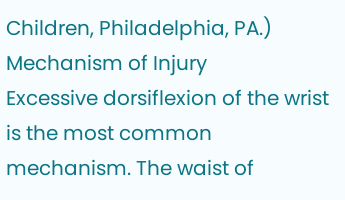Children, Philadelphia, PA.)
Mechanism of Injury
Excessive dorsiflexion of the wrist is the most common
mechanism. The waist of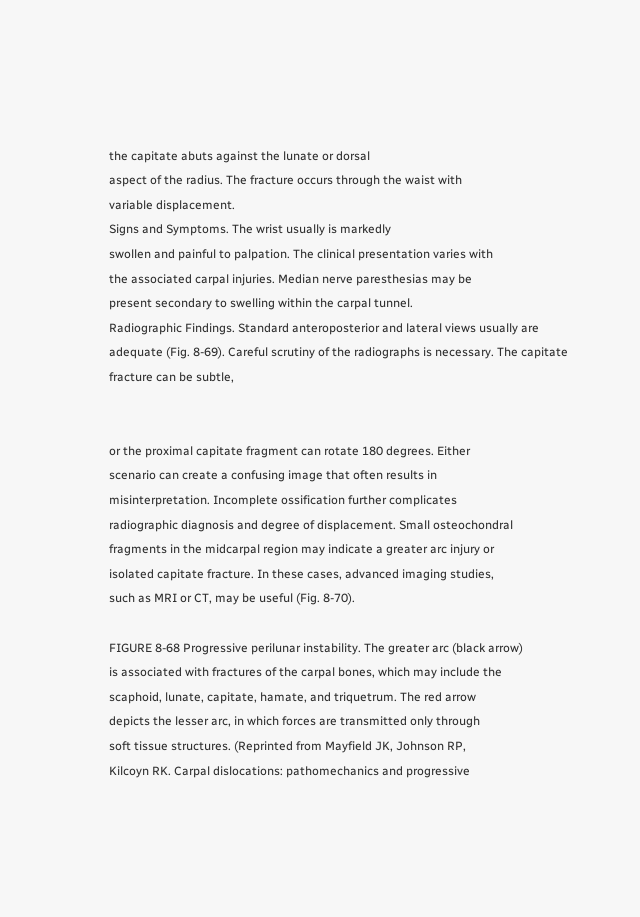the capitate abuts against the lunate or dorsal
aspect of the radius. The fracture occurs through the waist with
variable displacement.
Signs and Symptoms. The wrist usually is markedly
swollen and painful to palpation. The clinical presentation varies with
the associated carpal injuries. Median nerve paresthesias may be
present secondary to swelling within the carpal tunnel.
Radiographic Findings. Standard anteroposterior and lateral views usually are adequate (Fig. 8-69). Careful scrutiny of the radiographs is necessary. The capitate fracture can be subtle,


or the proximal capitate fragment can rotate 180 degrees. Either
scenario can create a confusing image that often results in
misinterpretation. Incomplete ossification further complicates
radiographic diagnosis and degree of displacement. Small osteochondral
fragments in the midcarpal region may indicate a greater arc injury or
isolated capitate fracture. In these cases, advanced imaging studies,
such as MRI or CT, may be useful (Fig. 8-70).

FIGURE 8-68 Progressive perilunar instability. The greater arc (black arrow)
is associated with fractures of the carpal bones, which may include the
scaphoid, lunate, capitate, hamate, and triquetrum. The red arrow
depicts the lesser arc, in which forces are transmitted only through
soft tissue structures. (Reprinted from Mayfield JK, Johnson RP,
Kilcoyn RK. Carpal dislocations: pathomechanics and progressive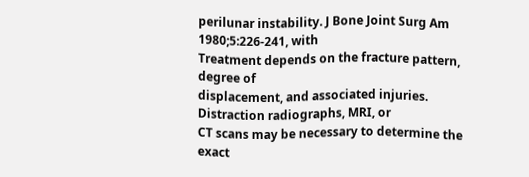perilunar instability. J Bone Joint Surg Am 1980;5:226-241, with
Treatment depends on the fracture pattern, degree of
displacement, and associated injuries. Distraction radiographs, MRI, or
CT scans may be necessary to determine the exact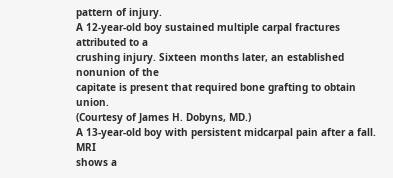pattern of injury.
A 12-year-old boy sustained multiple carpal fractures attributed to a
crushing injury. Sixteen months later, an established nonunion of the
capitate is present that required bone grafting to obtain union.
(Courtesy of James H. Dobyns, MD.)
A 13-year-old boy with persistent midcarpal pain after a fall. MRI
shows a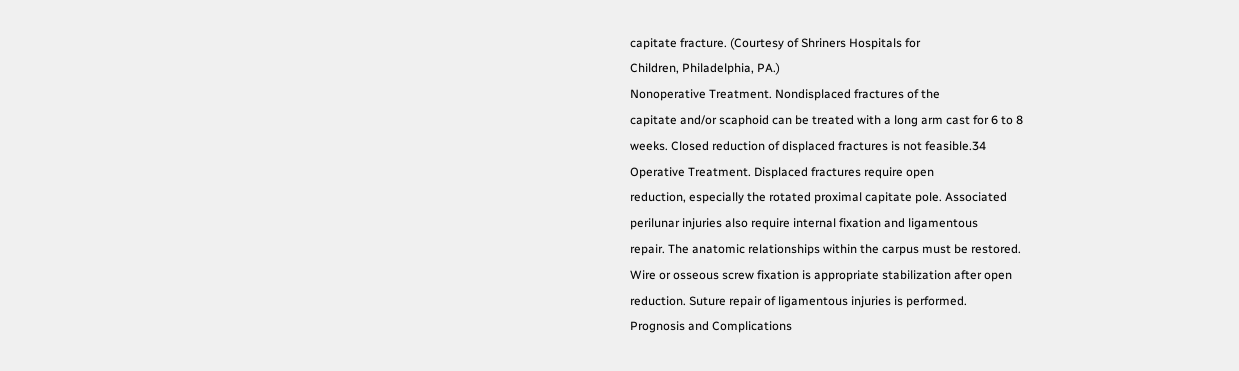capitate fracture. (Courtesy of Shriners Hospitals for
Children, Philadelphia, PA.)
Nonoperative Treatment. Nondisplaced fractures of the
capitate and/or scaphoid can be treated with a long arm cast for 6 to 8
weeks. Closed reduction of displaced fractures is not feasible.34
Operative Treatment. Displaced fractures require open
reduction, especially the rotated proximal capitate pole. Associated
perilunar injuries also require internal fixation and ligamentous
repair. The anatomic relationships within the carpus must be restored.
Wire or osseous screw fixation is appropriate stabilization after open
reduction. Suture repair of ligamentous injuries is performed.
Prognosis and Complications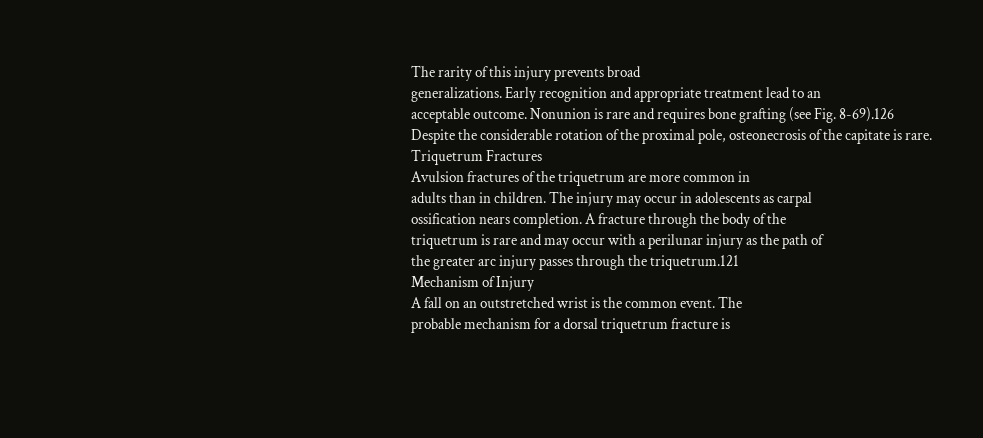The rarity of this injury prevents broad
generalizations. Early recognition and appropriate treatment lead to an
acceptable outcome. Nonunion is rare and requires bone grafting (see Fig. 8-69).126 Despite the considerable rotation of the proximal pole, osteonecrosis of the capitate is rare.
Triquetrum Fractures
Avulsion fractures of the triquetrum are more common in
adults than in children. The injury may occur in adolescents as carpal
ossification nears completion. A fracture through the body of the
triquetrum is rare and may occur with a perilunar injury as the path of
the greater arc injury passes through the triquetrum.121
Mechanism of Injury
A fall on an outstretched wrist is the common event. The
probable mechanism for a dorsal triquetrum fracture is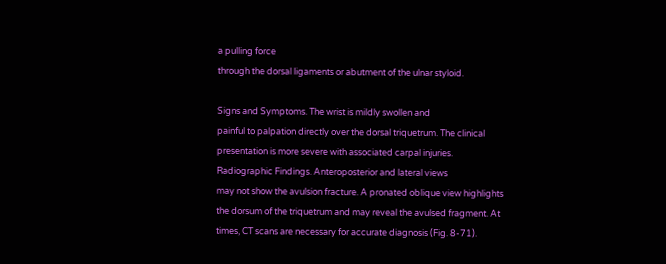a pulling force
through the dorsal ligaments or abutment of the ulnar styloid.

Signs and Symptoms. The wrist is mildly swollen and
painful to palpation directly over the dorsal triquetrum. The clinical
presentation is more severe with associated carpal injuries.
Radiographic Findings. Anteroposterior and lateral views
may not show the avulsion fracture. A pronated oblique view highlights
the dorsum of the triquetrum and may reveal the avulsed fragment. At
times, CT scans are necessary for accurate diagnosis (Fig. 8-71).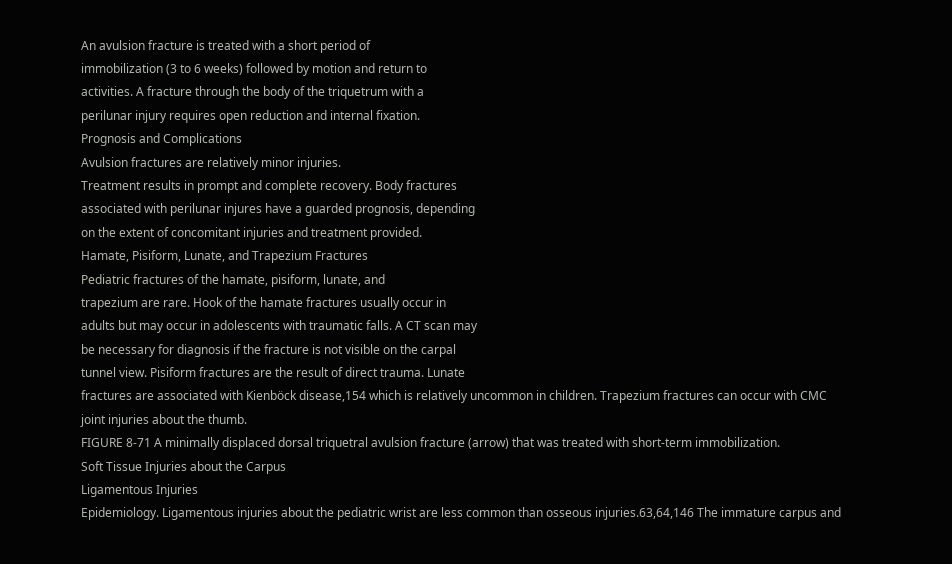An avulsion fracture is treated with a short period of
immobilization (3 to 6 weeks) followed by motion and return to
activities. A fracture through the body of the triquetrum with a
perilunar injury requires open reduction and internal fixation.
Prognosis and Complications
Avulsion fractures are relatively minor injuries.
Treatment results in prompt and complete recovery. Body fractures
associated with perilunar injures have a guarded prognosis, depending
on the extent of concomitant injuries and treatment provided.
Hamate, Pisiform, Lunate, and Trapezium Fractures
Pediatric fractures of the hamate, pisiform, lunate, and
trapezium are rare. Hook of the hamate fractures usually occur in
adults but may occur in adolescents with traumatic falls. A CT scan may
be necessary for diagnosis if the fracture is not visible on the carpal
tunnel view. Pisiform fractures are the result of direct trauma. Lunate
fractures are associated with Kienböck disease,154 which is relatively uncommon in children. Trapezium fractures can occur with CMC joint injuries about the thumb.
FIGURE 8-71 A minimally displaced dorsal triquetral avulsion fracture (arrow) that was treated with short-term immobilization.
Soft Tissue Injuries about the Carpus
Ligamentous Injuries
Epidemiology. Ligamentous injuries about the pediatric wrist are less common than osseous injuries.63,64,146 The immature carpus and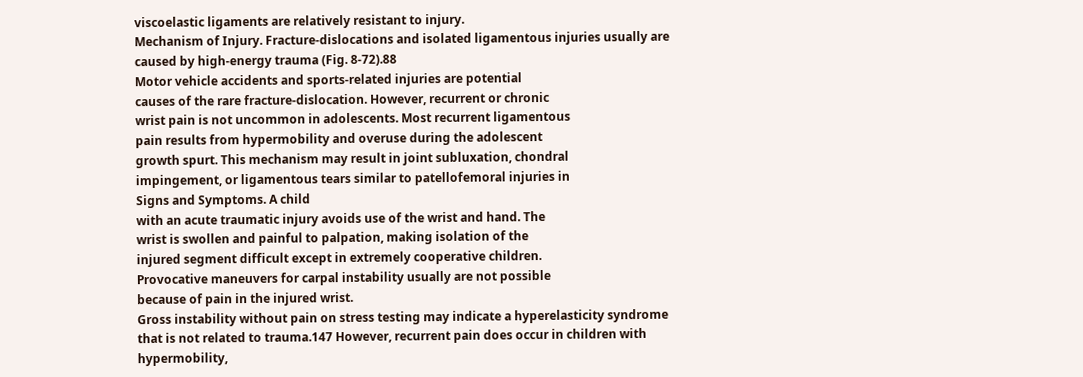viscoelastic ligaments are relatively resistant to injury.
Mechanism of Injury. Fracture-dislocations and isolated ligamentous injuries usually are caused by high-energy trauma (Fig. 8-72).88
Motor vehicle accidents and sports-related injuries are potential
causes of the rare fracture-dislocation. However, recurrent or chronic
wrist pain is not uncommon in adolescents. Most recurrent ligamentous
pain results from hypermobility and overuse during the adolescent
growth spurt. This mechanism may result in joint subluxation, chondral
impingement, or ligamentous tears similar to patellofemoral injuries in
Signs and Symptoms. A child
with an acute traumatic injury avoids use of the wrist and hand. The
wrist is swollen and painful to palpation, making isolation of the
injured segment difficult except in extremely cooperative children.
Provocative maneuvers for carpal instability usually are not possible
because of pain in the injured wrist.
Gross instability without pain on stress testing may indicate a hyperelasticity syndrome that is not related to trauma.147 However, recurrent pain does occur in children with hypermobility,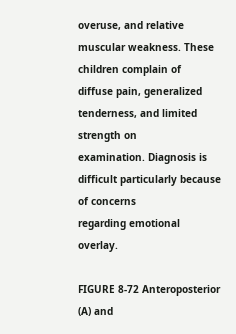overuse, and relative muscular weakness. These children complain of
diffuse pain, generalized tenderness, and limited strength on
examination. Diagnosis is difficult particularly because of concerns
regarding emotional overlay.

FIGURE 8-72 Anteroposterior (A) and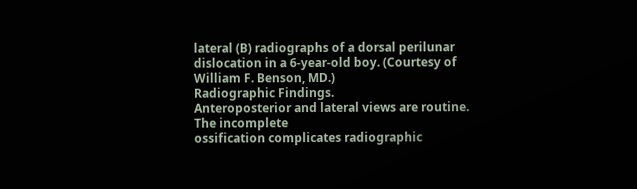lateral (B) radiographs of a dorsal perilunar dislocation in a 6-year-old boy. (Courtesy of William F. Benson, MD.)
Radiographic Findings.
Anteroposterior and lateral views are routine. The incomplete
ossification complicates radiographic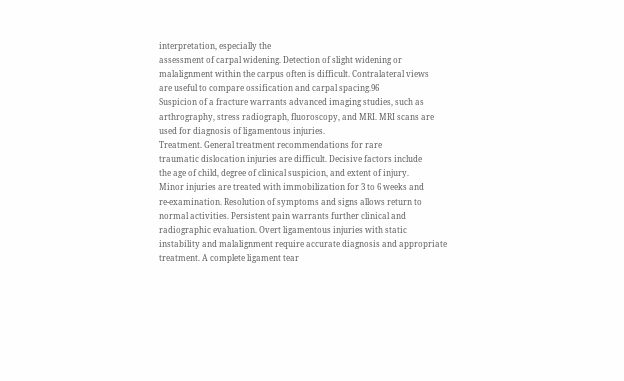interpretation, especially the
assessment of carpal widening. Detection of slight widening or
malalignment within the carpus often is difficult. Contralateral views
are useful to compare ossification and carpal spacing.96
Suspicion of a fracture warrants advanced imaging studies, such as
arthrography, stress radiograph, fluoroscopy, and MRI. MRI scans are
used for diagnosis of ligamentous injuries.
Treatment. General treatment recommendations for rare
traumatic dislocation injuries are difficult. Decisive factors include
the age of child, degree of clinical suspicion, and extent of injury.
Minor injuries are treated with immobilization for 3 to 6 weeks and
re-examination. Resolution of symptoms and signs allows return to
normal activities. Persistent pain warrants further clinical and
radiographic evaluation. Overt ligamentous injuries with static
instability and malalignment require accurate diagnosis and appropriate
treatment. A complete ligament tear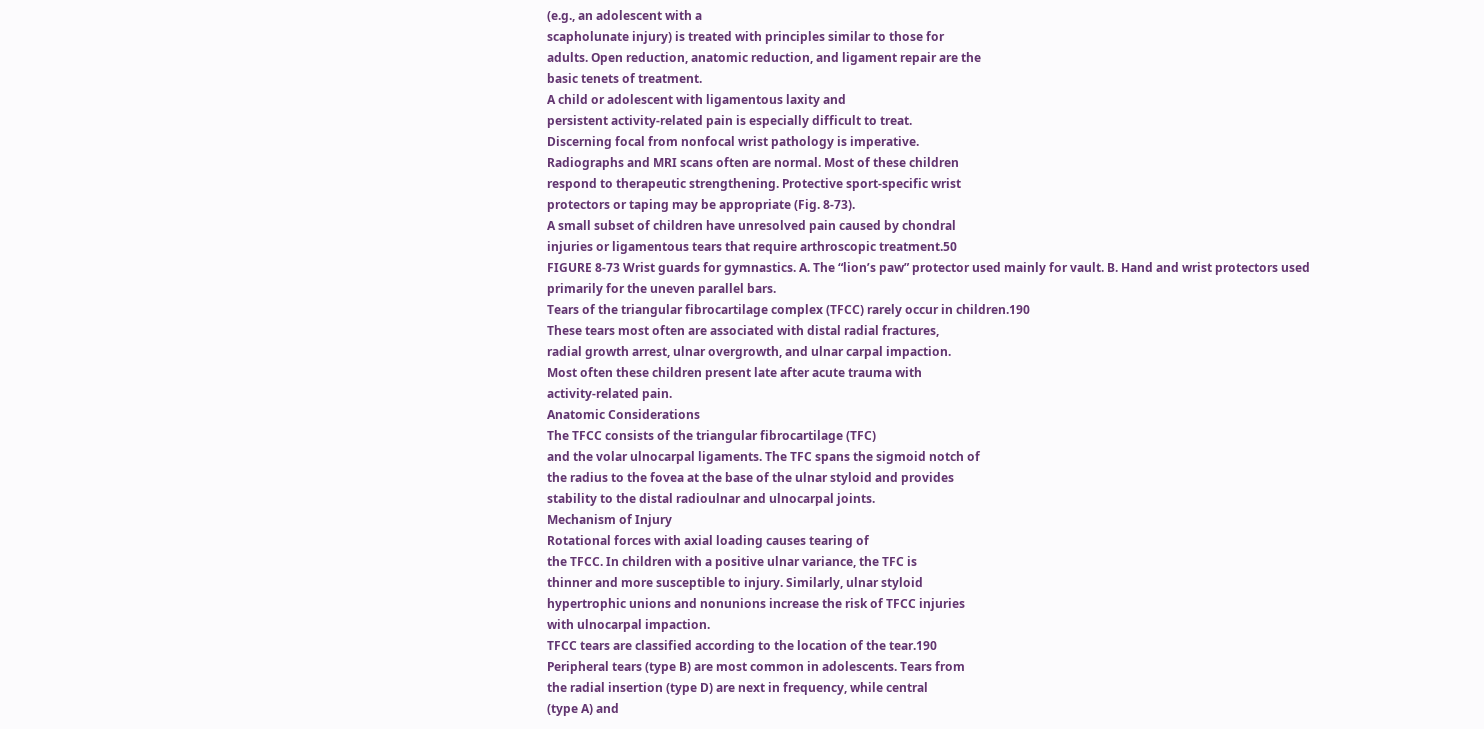(e.g., an adolescent with a
scapholunate injury) is treated with principles similar to those for
adults. Open reduction, anatomic reduction, and ligament repair are the
basic tenets of treatment.
A child or adolescent with ligamentous laxity and
persistent activity-related pain is especially difficult to treat.
Discerning focal from nonfocal wrist pathology is imperative.
Radiographs and MRI scans often are normal. Most of these children
respond to therapeutic strengthening. Protective sport-specific wrist
protectors or taping may be appropriate (Fig. 8-73).
A small subset of children have unresolved pain caused by chondral
injuries or ligamentous tears that require arthroscopic treatment.50
FIGURE 8-73 Wrist guards for gymnastics. A. The “lion’s paw” protector used mainly for vault. B. Hand and wrist protectors used primarily for the uneven parallel bars.
Tears of the triangular fibrocartilage complex (TFCC) rarely occur in children.190
These tears most often are associated with distal radial fractures,
radial growth arrest, ulnar overgrowth, and ulnar carpal impaction.
Most often these children present late after acute trauma with
activity-related pain.
Anatomic Considerations
The TFCC consists of the triangular fibrocartilage (TFC)
and the volar ulnocarpal ligaments. The TFC spans the sigmoid notch of
the radius to the fovea at the base of the ulnar styloid and provides
stability to the distal radioulnar and ulnocarpal joints.
Mechanism of Injury
Rotational forces with axial loading causes tearing of
the TFCC. In children with a positive ulnar variance, the TFC is
thinner and more susceptible to injury. Similarly, ulnar styloid
hypertrophic unions and nonunions increase the risk of TFCC injuries
with ulnocarpal impaction.
TFCC tears are classified according to the location of the tear.190
Peripheral tears (type B) are most common in adolescents. Tears from
the radial insertion (type D) are next in frequency, while central
(type A) and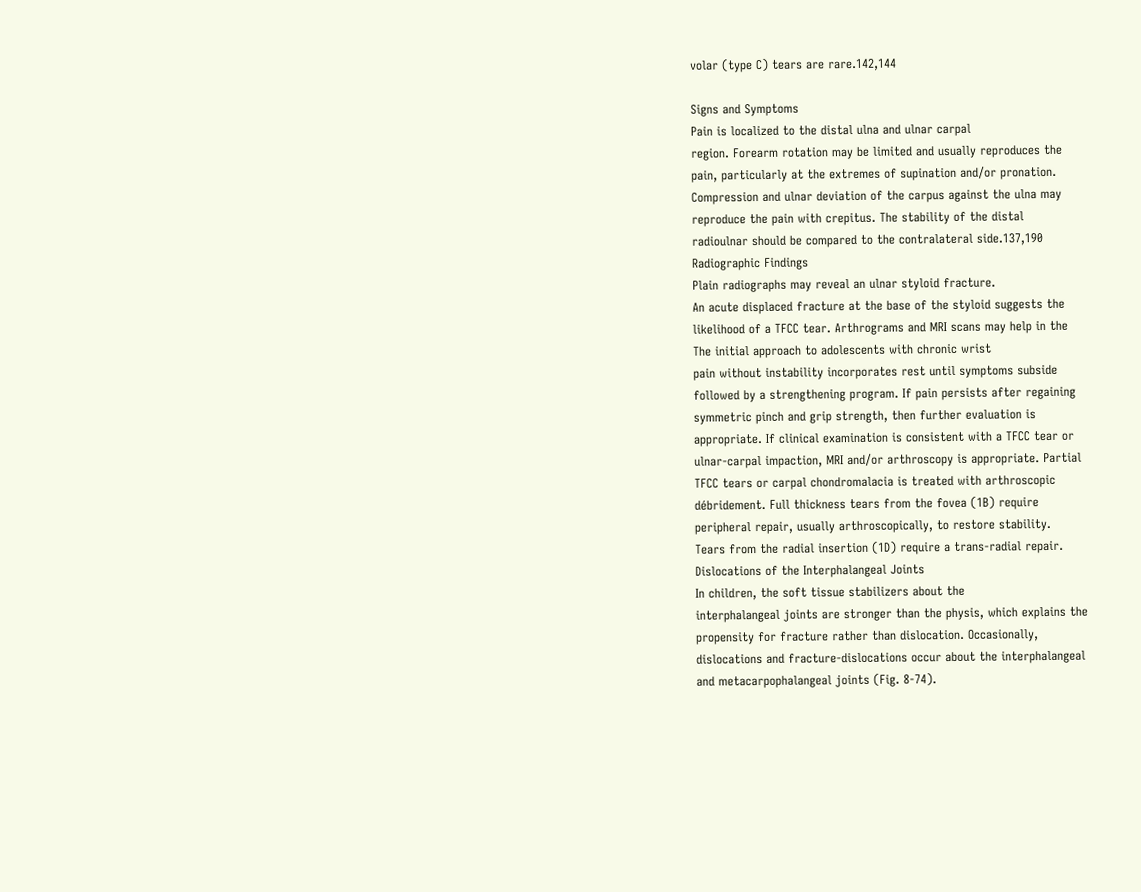volar (type C) tears are rare.142,144

Signs and Symptoms
Pain is localized to the distal ulna and ulnar carpal
region. Forearm rotation may be limited and usually reproduces the
pain, particularly at the extremes of supination and/or pronation.
Compression and ulnar deviation of the carpus against the ulna may
reproduce the pain with crepitus. The stability of the distal
radioulnar should be compared to the contralateral side.137,190
Radiographic Findings
Plain radiographs may reveal an ulnar styloid fracture.
An acute displaced fracture at the base of the styloid suggests the
likelihood of a TFCC tear. Arthrograms and MRI scans may help in the
The initial approach to adolescents with chronic wrist
pain without instability incorporates rest until symptoms subside
followed by a strengthening program. If pain persists after regaining
symmetric pinch and grip strength, then further evaluation is
appropriate. If clinical examination is consistent with a TFCC tear or
ulnar-carpal impaction, MRI and/or arthroscopy is appropriate. Partial
TFCC tears or carpal chondromalacia is treated with arthroscopic
débridement. Full thickness tears from the fovea (1B) require
peripheral repair, usually arthroscopically, to restore stability.
Tears from the radial insertion (1D) require a trans-radial repair.
Dislocations of the Interphalangeal Joints
In children, the soft tissue stabilizers about the
interphalangeal joints are stronger than the physis, which explains the
propensity for fracture rather than dislocation. Occasionally,
dislocations and fracture-dislocations occur about the interphalangeal
and metacarpophalangeal joints (Fig. 8-74).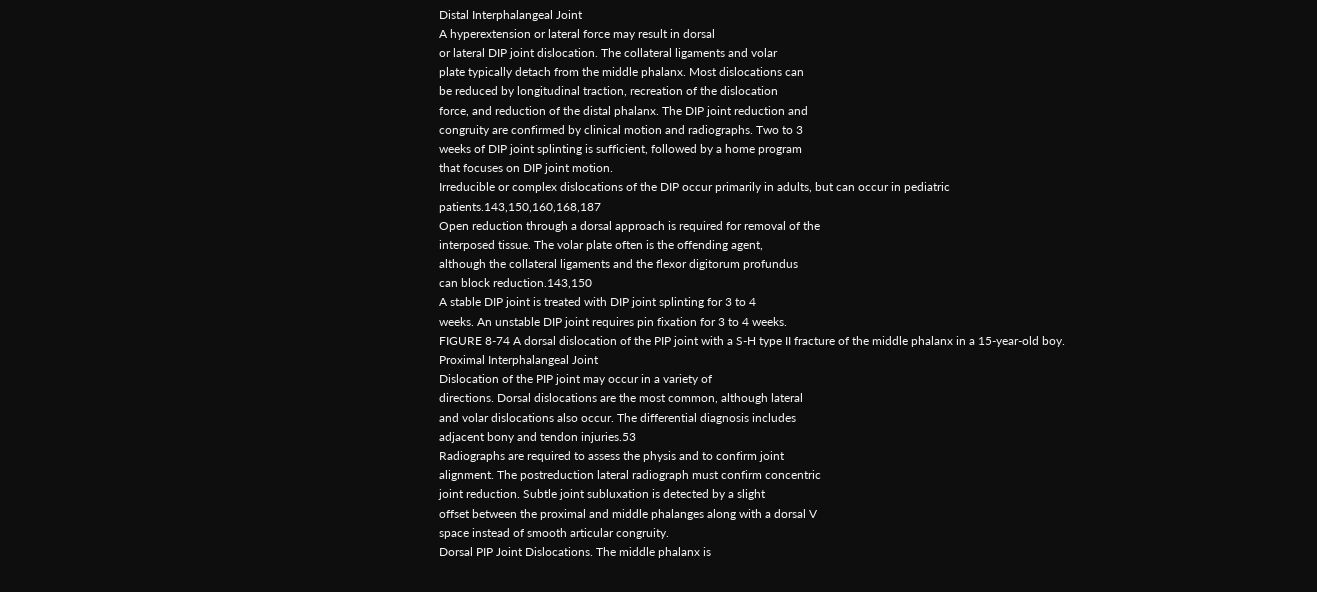Distal Interphalangeal Joint
A hyperextension or lateral force may result in dorsal
or lateral DIP joint dislocation. The collateral ligaments and volar
plate typically detach from the middle phalanx. Most dislocations can
be reduced by longitudinal traction, recreation of the dislocation
force, and reduction of the distal phalanx. The DIP joint reduction and
congruity are confirmed by clinical motion and radiographs. Two to 3
weeks of DIP joint splinting is sufficient, followed by a home program
that focuses on DIP joint motion.
Irreducible or complex dislocations of the DIP occur primarily in adults, but can occur in pediatric patients.143,150,160,168,187
Open reduction through a dorsal approach is required for removal of the
interposed tissue. The volar plate often is the offending agent,
although the collateral ligaments and the flexor digitorum profundus
can block reduction.143,150
A stable DIP joint is treated with DIP joint splinting for 3 to 4
weeks. An unstable DIP joint requires pin fixation for 3 to 4 weeks.
FIGURE 8-74 A dorsal dislocation of the PIP joint with a S-H type II fracture of the middle phalanx in a 15-year-old boy.
Proximal Interphalangeal Joint
Dislocation of the PIP joint may occur in a variety of
directions. Dorsal dislocations are the most common, although lateral
and volar dislocations also occur. The differential diagnosis includes
adjacent bony and tendon injuries.53
Radiographs are required to assess the physis and to confirm joint
alignment. The postreduction lateral radiograph must confirm concentric
joint reduction. Subtle joint subluxation is detected by a slight
offset between the proximal and middle phalanges along with a dorsal V
space instead of smooth articular congruity.
Dorsal PIP Joint Dislocations. The middle phalanx is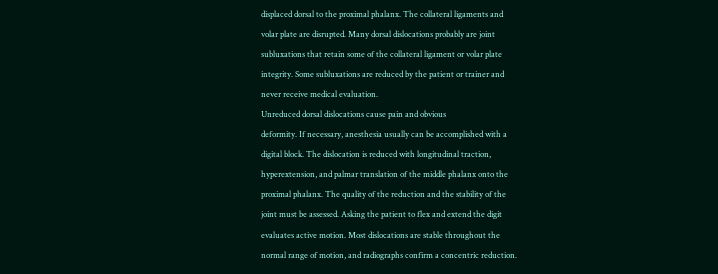displaced dorsal to the proximal phalanx. The collateral ligaments and
volar plate are disrupted. Many dorsal dislocations probably are joint
subluxations that retain some of the collateral ligament or volar plate
integrity. Some subluxations are reduced by the patient or trainer and
never receive medical evaluation.
Unreduced dorsal dislocations cause pain and obvious
deformity. If necessary, anesthesia usually can be accomplished with a
digital block. The dislocation is reduced with longitudinal traction,
hyperextension, and palmar translation of the middle phalanx onto the
proximal phalanx. The quality of the reduction and the stability of the
joint must be assessed. Asking the patient to flex and extend the digit
evaluates active motion. Most dislocations are stable throughout the
normal range of motion, and radiographs confirm a concentric reduction.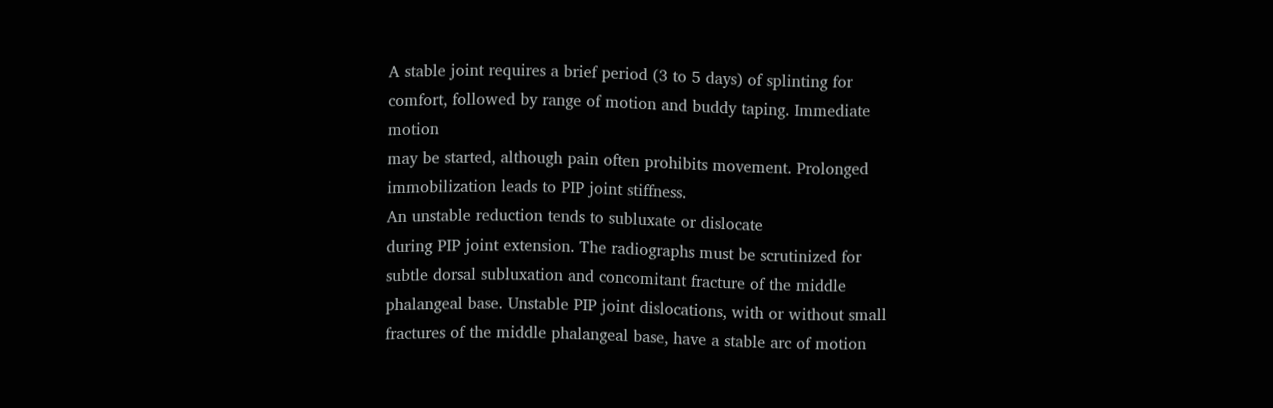A stable joint requires a brief period (3 to 5 days) of splinting for
comfort, followed by range of motion and buddy taping. Immediate motion
may be started, although pain often prohibits movement. Prolonged
immobilization leads to PIP joint stiffness.
An unstable reduction tends to subluxate or dislocate
during PIP joint extension. The radiographs must be scrutinized for
subtle dorsal subluxation and concomitant fracture of the middle
phalangeal base. Unstable PIP joint dislocations, with or without small
fractures of the middle phalangeal base, have a stable arc of motion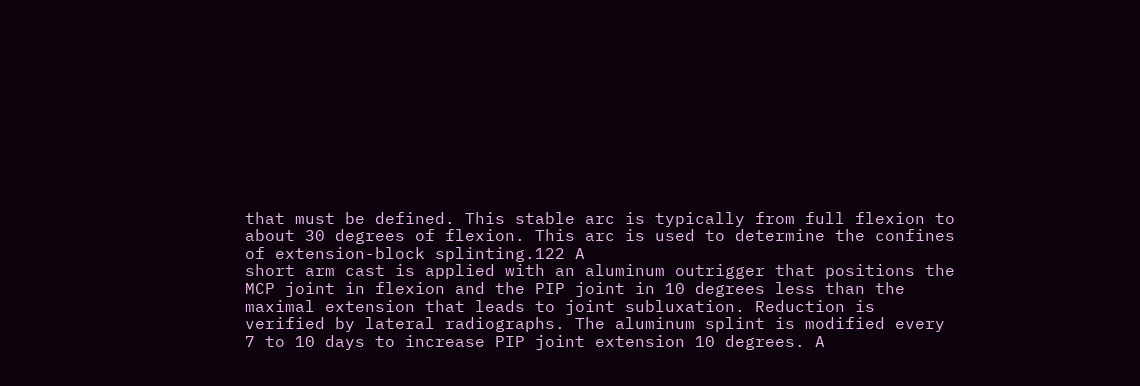that must be defined. This stable arc is typically from full flexion to
about 30 degrees of flexion. This arc is used to determine the confines
of extension-block splinting.122 A
short arm cast is applied with an aluminum outrigger that positions the
MCP joint in flexion and the PIP joint in 10 degrees less than the
maximal extension that leads to joint subluxation. Reduction is
verified by lateral radiographs. The aluminum splint is modified every
7 to 10 days to increase PIP joint extension 10 degrees. A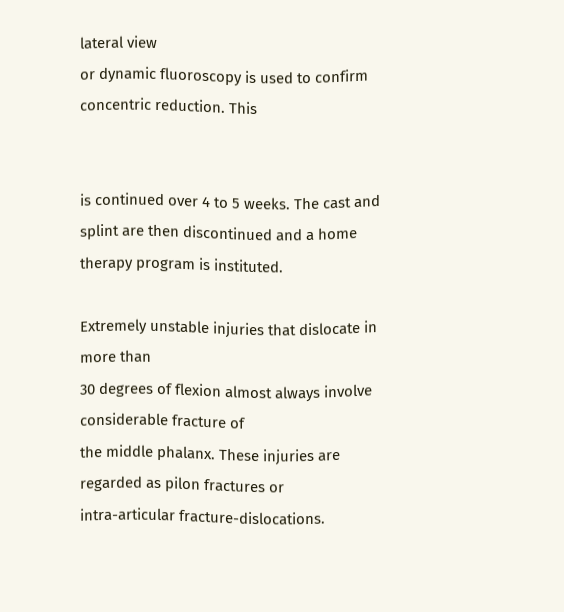lateral view
or dynamic fluoroscopy is used to confirm concentric reduction. This


is continued over 4 to 5 weeks. The cast and splint are then discontinued and a home therapy program is instituted.

Extremely unstable injuries that dislocate in more than
30 degrees of flexion almost always involve considerable fracture of
the middle phalanx. These injuries are regarded as pilon fractures or
intra-articular fracture-dislocations.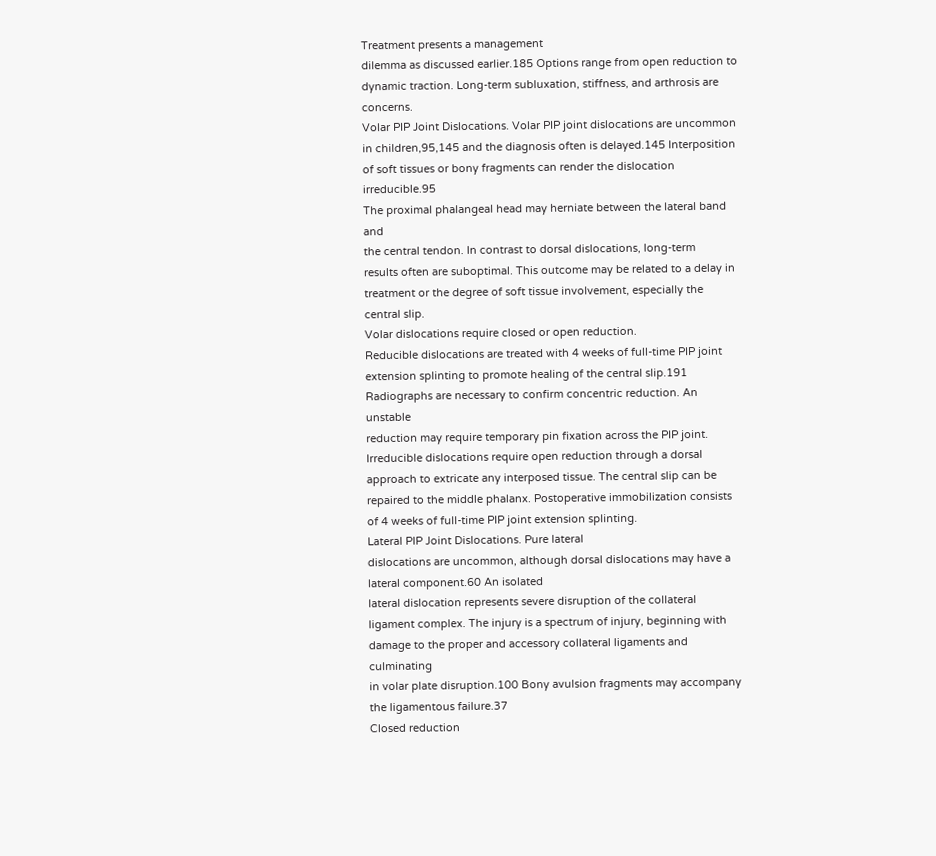Treatment presents a management
dilemma as discussed earlier.185 Options range from open reduction to dynamic traction. Long-term subluxation, stiffness, and arthrosis are concerns.
Volar PIP Joint Dislocations. Volar PIP joint dislocations are uncommon in children,95,145 and the diagnosis often is delayed.145 Interposition of soft tissues or bony fragments can render the dislocation irreducible.95
The proximal phalangeal head may herniate between the lateral band and
the central tendon. In contrast to dorsal dislocations, long-term
results often are suboptimal. This outcome may be related to a delay in
treatment or the degree of soft tissue involvement, especially the
central slip.
Volar dislocations require closed or open reduction.
Reducible dislocations are treated with 4 weeks of full-time PIP joint
extension splinting to promote healing of the central slip.191
Radiographs are necessary to confirm concentric reduction. An unstable
reduction may require temporary pin fixation across the PIP joint.
Irreducible dislocations require open reduction through a dorsal
approach to extricate any interposed tissue. The central slip can be
repaired to the middle phalanx. Postoperative immobilization consists
of 4 weeks of full-time PIP joint extension splinting.
Lateral PIP Joint Dislocations. Pure lateral
dislocations are uncommon, although dorsal dislocations may have a
lateral component.60 An isolated
lateral dislocation represents severe disruption of the collateral
ligament complex. The injury is a spectrum of injury, beginning with
damage to the proper and accessory collateral ligaments and culminating
in volar plate disruption.100 Bony avulsion fragments may accompany the ligamentous failure.37
Closed reduction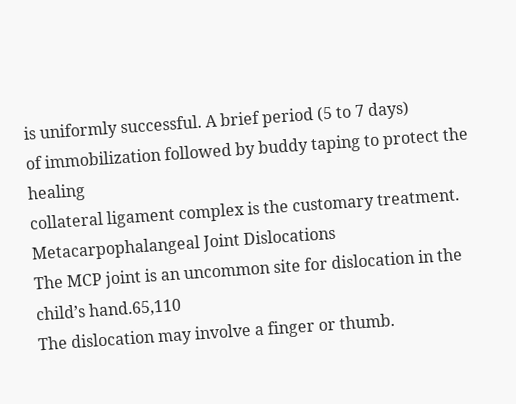is uniformly successful. A brief period (5 to 7 days)
of immobilization followed by buddy taping to protect the healing
collateral ligament complex is the customary treatment.
Metacarpophalangeal Joint Dislocations
The MCP joint is an uncommon site for dislocation in the child’s hand.65,110
The dislocation may involve a finger or thumb.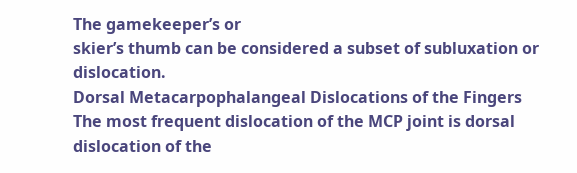The gamekeeper’s or
skier’s thumb can be considered a subset of subluxation or dislocation.
Dorsal Metacarpophalangeal Dislocations of the Fingers
The most frequent dislocation of the MCP joint is dorsal dislocation of the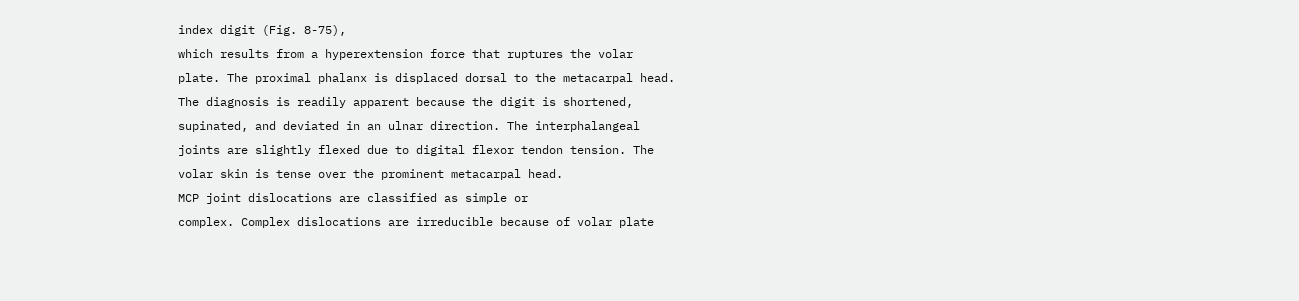index digit (Fig. 8-75),
which results from a hyperextension force that ruptures the volar
plate. The proximal phalanx is displaced dorsal to the metacarpal head.
The diagnosis is readily apparent because the digit is shortened,
supinated, and deviated in an ulnar direction. The interphalangeal
joints are slightly flexed due to digital flexor tendon tension. The
volar skin is tense over the prominent metacarpal head.
MCP joint dislocations are classified as simple or
complex. Complex dislocations are irreducible because of volar plate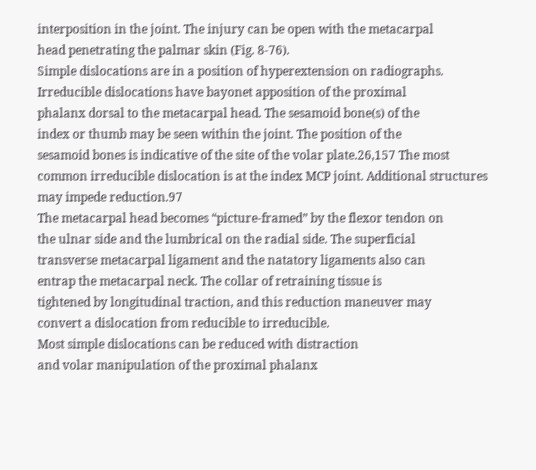interposition in the joint. The injury can be open with the metacarpal
head penetrating the palmar skin (Fig. 8-76).
Simple dislocations are in a position of hyperextension on radiographs.
Irreducible dislocations have bayonet apposition of the proximal
phalanx dorsal to the metacarpal head. The sesamoid bone(s) of the
index or thumb may be seen within the joint. The position of the
sesamoid bones is indicative of the site of the volar plate.26,157 The most common irreducible dislocation is at the index MCP joint. Additional structures may impede reduction.97
The metacarpal head becomes “picture-framed” by the flexor tendon on
the ulnar side and the lumbrical on the radial side. The superficial
transverse metacarpal ligament and the natatory ligaments also can
entrap the metacarpal neck. The collar of retraining tissue is
tightened by longitudinal traction, and this reduction maneuver may
convert a dislocation from reducible to irreducible.
Most simple dislocations can be reduced with distraction
and volar manipulation of the proximal phalanx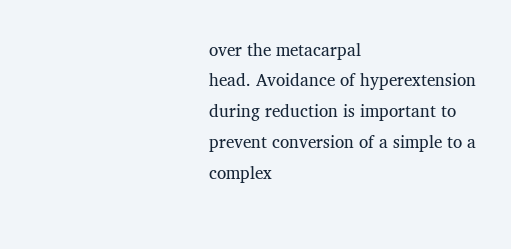over the metacarpal
head. Avoidance of hyperextension during reduction is important to
prevent conversion of a simple to a complex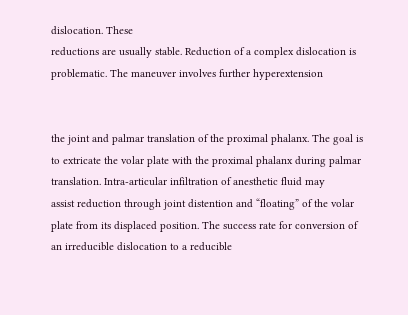dislocation. These
reductions are usually stable. Reduction of a complex dislocation is
problematic. The maneuver involves further hyperextension


the joint and palmar translation of the proximal phalanx. The goal is
to extricate the volar plate with the proximal phalanx during palmar
translation. Intra-articular infiltration of anesthetic fluid may
assist reduction through joint distention and “floating” of the volar
plate from its displaced position. The success rate for conversion of
an irreducible dislocation to a reducible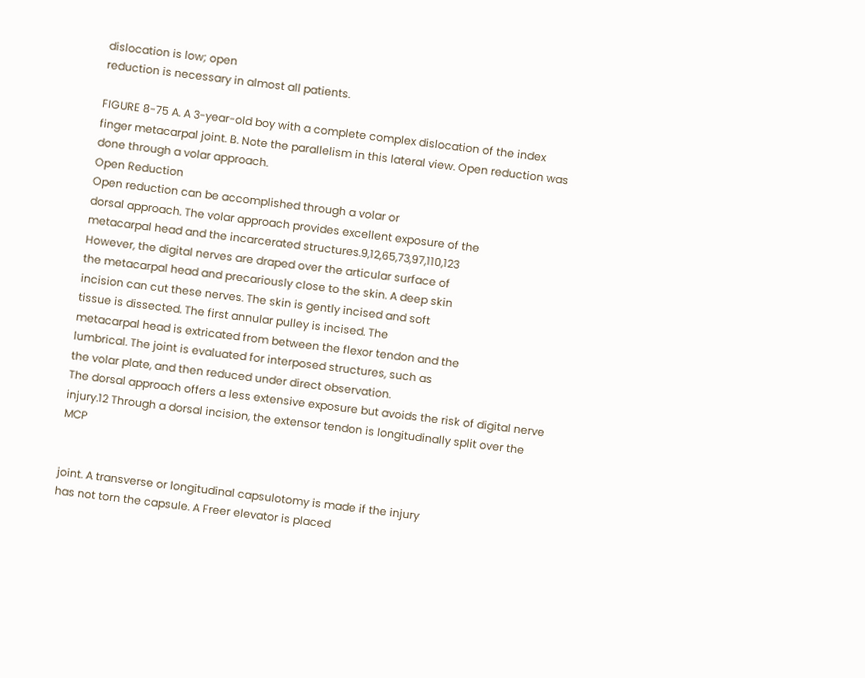dislocation is low; open
reduction is necessary in almost all patients.

FIGURE 8-75 A. A 3-year-old boy with a complete complex dislocation of the index finger metacarpal joint. B. Note the parallelism in this lateral view. Open reduction was done through a volar approach.
Open Reduction
Open reduction can be accomplished through a volar or
dorsal approach. The volar approach provides excellent exposure of the
metacarpal head and the incarcerated structures.9,12,65,73,97,110,123
However, the digital nerves are draped over the articular surface of
the metacarpal head and precariously close to the skin. A deep skin
incision can cut these nerves. The skin is gently incised and soft
tissue is dissected. The first annular pulley is incised. The
metacarpal head is extricated from between the flexor tendon and the
lumbrical. The joint is evaluated for interposed structures, such as
the volar plate, and then reduced under direct observation.
The dorsal approach offers a less extensive exposure but avoids the risk of digital nerve injury.12 Through a dorsal incision, the extensor tendon is longitudinally split over the MCP


joint. A transverse or longitudinal capsulotomy is made if the injury
has not torn the capsule. A Freer elevator is placed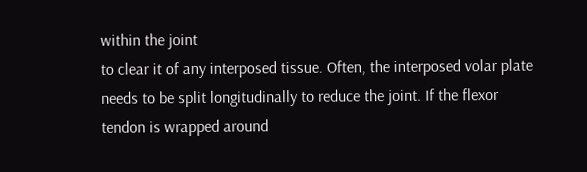within the joint
to clear it of any interposed tissue. Often, the interposed volar plate
needs to be split longitudinally to reduce the joint. If the flexor
tendon is wrapped around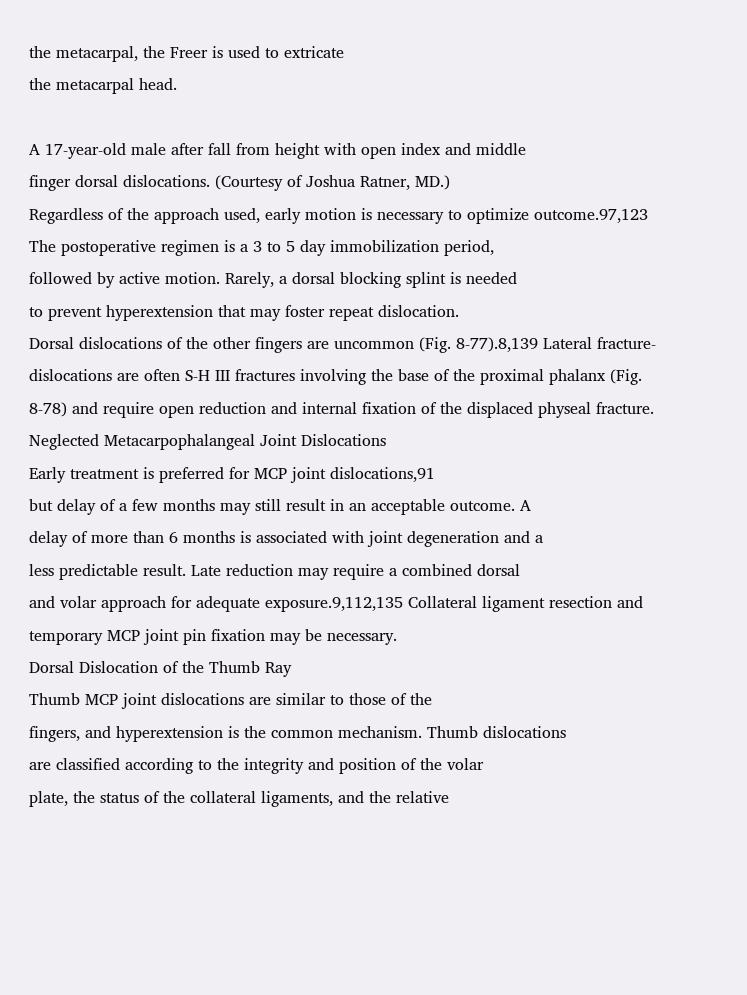the metacarpal, the Freer is used to extricate
the metacarpal head.

A 17-year-old male after fall from height with open index and middle
finger dorsal dislocations. (Courtesy of Joshua Ratner, MD.)
Regardless of the approach used, early motion is necessary to optimize outcome.97,123
The postoperative regimen is a 3 to 5 day immobilization period,
followed by active motion. Rarely, a dorsal blocking splint is needed
to prevent hyperextension that may foster repeat dislocation.
Dorsal dislocations of the other fingers are uncommon (Fig. 8-77).8,139 Lateral fracture-dislocations are often S-H III fractures involving the base of the proximal phalanx (Fig. 8-78) and require open reduction and internal fixation of the displaced physeal fracture.
Neglected Metacarpophalangeal Joint Dislocations
Early treatment is preferred for MCP joint dislocations,91
but delay of a few months may still result in an acceptable outcome. A
delay of more than 6 months is associated with joint degeneration and a
less predictable result. Late reduction may require a combined dorsal
and volar approach for adequate exposure.9,112,135 Collateral ligament resection and temporary MCP joint pin fixation may be necessary.
Dorsal Dislocation of the Thumb Ray
Thumb MCP joint dislocations are similar to those of the
fingers, and hyperextension is the common mechanism. Thumb dislocations
are classified according to the integrity and position of the volar
plate, the status of the collateral ligaments, and the relative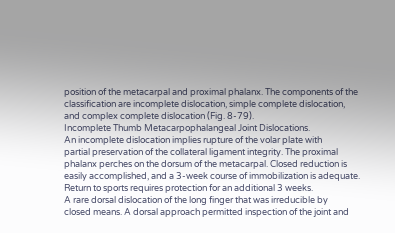position of the metacarpal and proximal phalanx. The components of the
classification are incomplete dislocation, simple complete dislocation,
and complex complete dislocation (Fig. 8-79).
Incomplete Thumb Metacarpophalangeal Joint Dislocations.
An incomplete dislocation implies rupture of the volar plate with
partial preservation of the collateral ligament integrity. The proximal
phalanx perches on the dorsum of the metacarpal. Closed reduction is
easily accomplished, and a 3-week course of immobilization is adequate.
Return to sports requires protection for an additional 3 weeks.
A rare dorsal dislocation of the long finger that was irreducible by
closed means. A dorsal approach permitted inspection of the joint and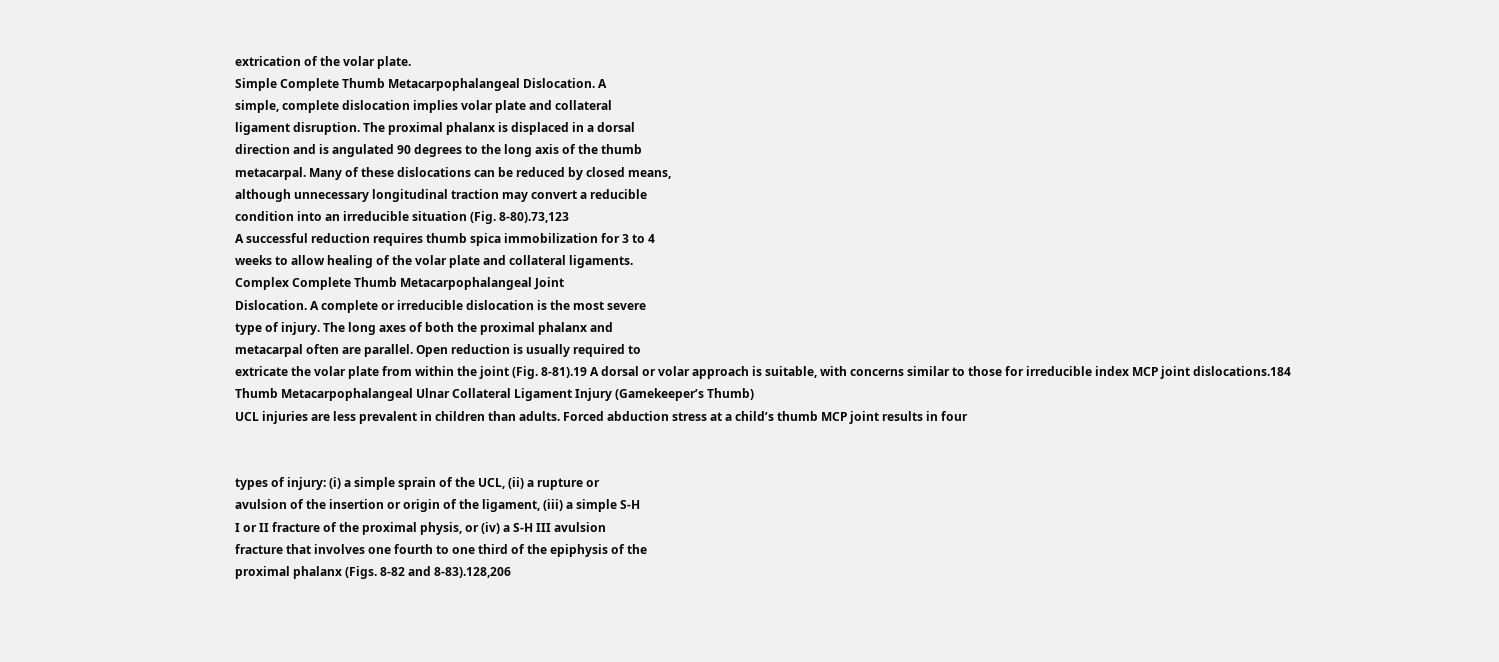extrication of the volar plate.
Simple Complete Thumb Metacarpophalangeal Dislocation. A
simple, complete dislocation implies volar plate and collateral
ligament disruption. The proximal phalanx is displaced in a dorsal
direction and is angulated 90 degrees to the long axis of the thumb
metacarpal. Many of these dislocations can be reduced by closed means,
although unnecessary longitudinal traction may convert a reducible
condition into an irreducible situation (Fig. 8-80).73,123
A successful reduction requires thumb spica immobilization for 3 to 4
weeks to allow healing of the volar plate and collateral ligaments.
Complex Complete Thumb Metacarpophalangeal Joint
Dislocation. A complete or irreducible dislocation is the most severe
type of injury. The long axes of both the proximal phalanx and
metacarpal often are parallel. Open reduction is usually required to
extricate the volar plate from within the joint (Fig. 8-81).19 A dorsal or volar approach is suitable, with concerns similar to those for irreducible index MCP joint dislocations.184
Thumb Metacarpophalangeal Ulnar Collateral Ligament Injury (Gamekeeper’s Thumb)
UCL injuries are less prevalent in children than adults. Forced abduction stress at a child’s thumb MCP joint results in four


types of injury: (i) a simple sprain of the UCL, (ii) a rupture or
avulsion of the insertion or origin of the ligament, (iii) a simple S-H
I or II fracture of the proximal physis, or (iv) a S-H III avulsion
fracture that involves one fourth to one third of the epiphysis of the
proximal phalanx (Figs. 8-82 and 8-83).128,206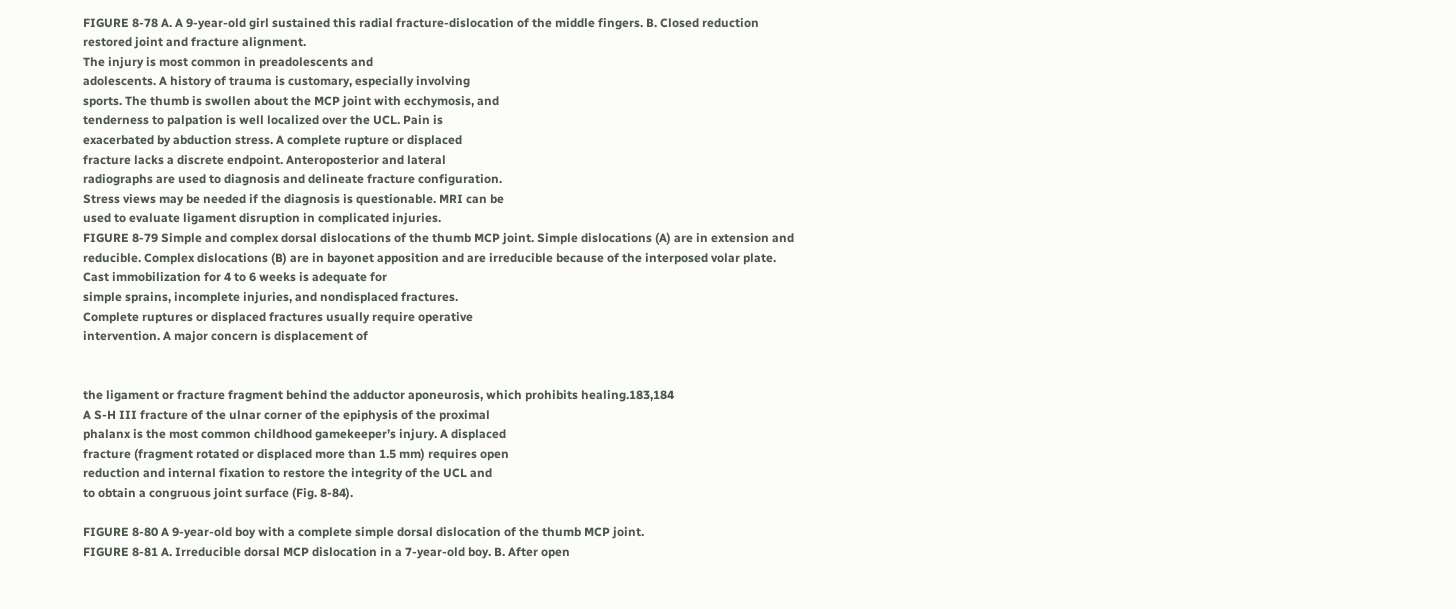FIGURE 8-78 A. A 9-year-old girl sustained this radial fracture-dislocation of the middle fingers. B. Closed reduction restored joint and fracture alignment.
The injury is most common in preadolescents and
adolescents. A history of trauma is customary, especially involving
sports. The thumb is swollen about the MCP joint with ecchymosis, and
tenderness to palpation is well localized over the UCL. Pain is
exacerbated by abduction stress. A complete rupture or displaced
fracture lacks a discrete endpoint. Anteroposterior and lateral
radiographs are used to diagnosis and delineate fracture configuration.
Stress views may be needed if the diagnosis is questionable. MRI can be
used to evaluate ligament disruption in complicated injuries.
FIGURE 8-79 Simple and complex dorsal dislocations of the thumb MCP joint. Simple dislocations (A) are in extension and reducible. Complex dislocations (B) are in bayonet apposition and are irreducible because of the interposed volar plate.
Cast immobilization for 4 to 6 weeks is adequate for
simple sprains, incomplete injuries, and nondisplaced fractures.
Complete ruptures or displaced fractures usually require operative
intervention. A major concern is displacement of


the ligament or fracture fragment behind the adductor aponeurosis, which prohibits healing.183,184
A S-H III fracture of the ulnar corner of the epiphysis of the proximal
phalanx is the most common childhood gamekeeper’s injury. A displaced
fracture (fragment rotated or displaced more than 1.5 mm) requires open
reduction and internal fixation to restore the integrity of the UCL and
to obtain a congruous joint surface (Fig. 8-84).

FIGURE 8-80 A 9-year-old boy with a complete simple dorsal dislocation of the thumb MCP joint.
FIGURE 8-81 A. Irreducible dorsal MCP dislocation in a 7-year-old boy. B. After open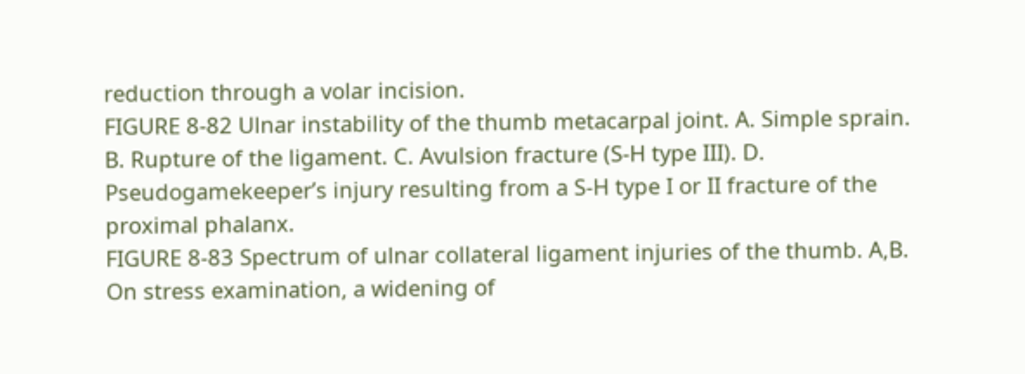reduction through a volar incision.
FIGURE 8-82 Ulnar instability of the thumb metacarpal joint. A. Simple sprain. B. Rupture of the ligament. C. Avulsion fracture (S-H type III). D. Pseudogamekeeper’s injury resulting from a S-H type I or II fracture of the proximal phalanx.
FIGURE 8-83 Spectrum of ulnar collateral ligament injuries of the thumb. A,B. On stress examination, a widening of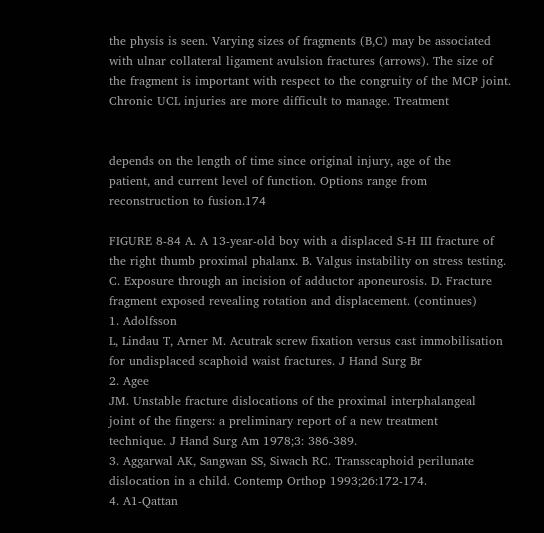the physis is seen. Varying sizes of fragments (B,C) may be associated with ulnar collateral ligament avulsion fractures (arrows). The size of the fragment is important with respect to the congruity of the MCP joint.
Chronic UCL injuries are more difficult to manage. Treatment


depends on the length of time since original injury, age of the
patient, and current level of function. Options range from
reconstruction to fusion.174

FIGURE 8-84 A. A 13-year-old boy with a displaced S-H III fracture of the right thumb proximal phalanx. B. Valgus instability on stress testing. C. Exposure through an incision of adductor aponeurosis. D. Fracture fragment exposed revealing rotation and displacement. (continues)
1. Adolfsson
L, Lindau T, Arner M. Acutrak screw fixation versus cast immobilisation
for undisplaced scaphoid waist fractures. J Hand Surg Br
2. Agee
JM. Unstable fracture dislocations of the proximal interphalangeal
joint of the fingers: a preliminary report of a new treatment
technique. J Hand Surg Am 1978;3: 386-389.
3. Aggarwal AK, Sangwan SS, Siwach RC. Transscaphoid perilunate dislocation in a child. Contemp Orthop 1993;26:172-174.
4. A1-Qattan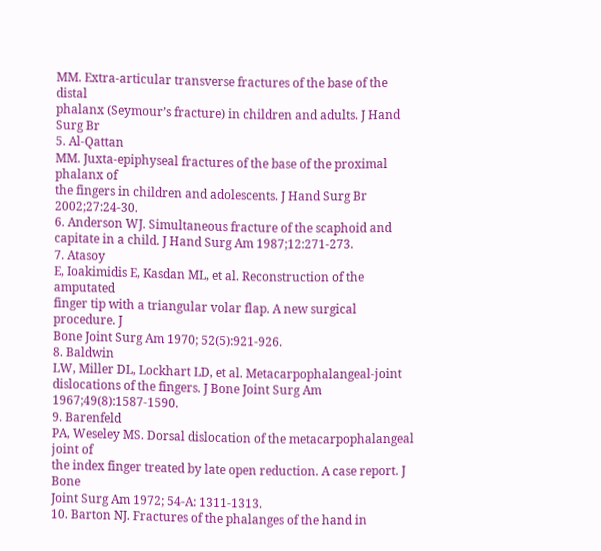MM. Extra-articular transverse fractures of the base of the distal
phalanx (Seymour’s fracture) in children and adults. J Hand Surg Br
5. Al-Qattan
MM. Juxta-epiphyseal fractures of the base of the proximal phalanx of
the fingers in children and adolescents. J Hand Surg Br 2002;27:24-30.
6. Anderson WJ. Simultaneous fracture of the scaphoid and capitate in a child. J Hand Surg Am 1987;12:271-273.
7. Atasoy
E, Ioakimidis E, Kasdan ML, et al. Reconstruction of the amputated
finger tip with a triangular volar flap. A new surgical procedure. J
Bone Joint Surg Am 1970; 52(5):921-926.
8. Baldwin
LW, Miller DL, Lockhart LD, et al. Metacarpophalangeal-joint
dislocations of the fingers. J Bone Joint Surg Am 1967;49(8):1587-1590.
9. Barenfeld
PA, Weseley MS. Dorsal dislocation of the metacarpophalangeal joint of
the index finger treated by late open reduction. A case report. J Bone
Joint Surg Am 1972; 54-A: 1311-1313.
10. Barton NJ. Fractures of the phalanges of the hand in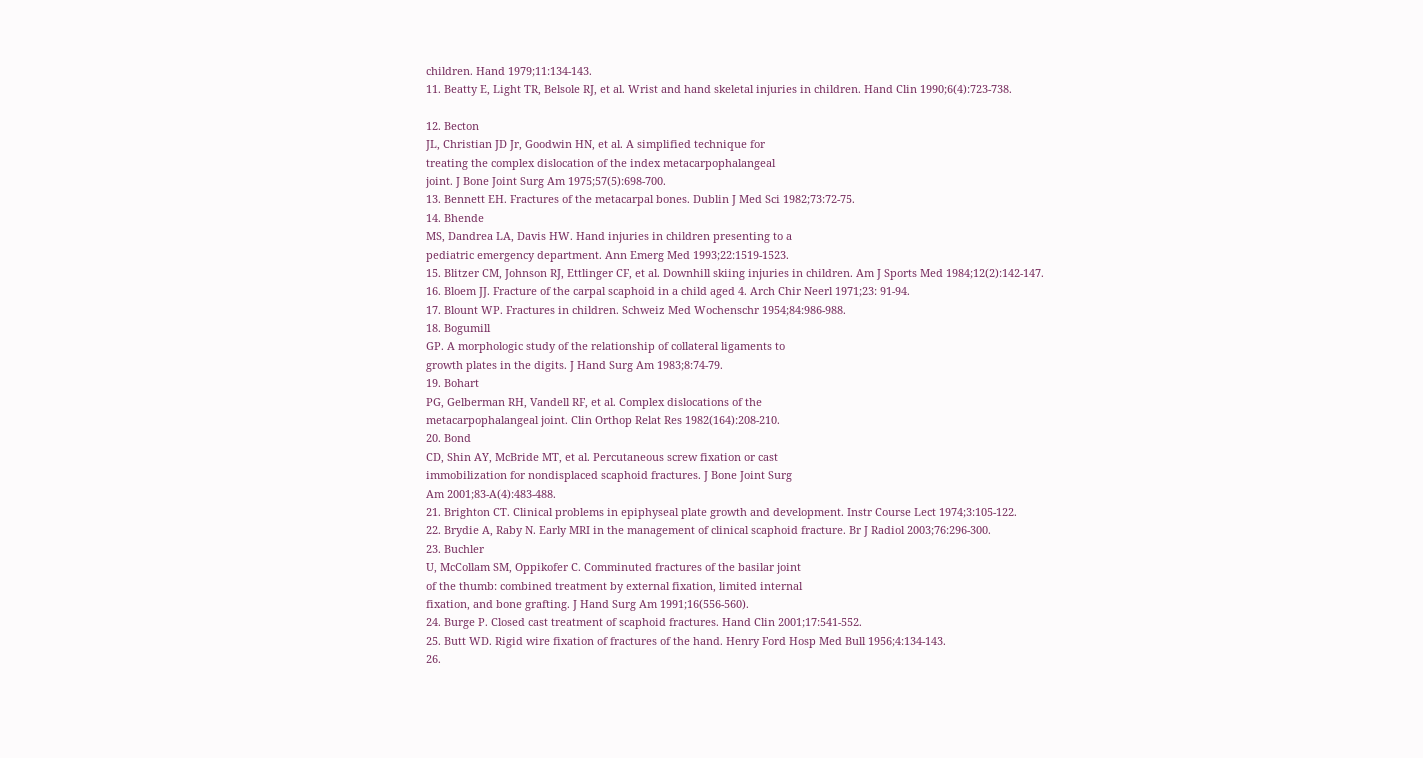children. Hand 1979;11:134-143.
11. Beatty E, Light TR, Belsole RJ, et al. Wrist and hand skeletal injuries in children. Hand Clin 1990;6(4):723-738.

12. Becton
JL, Christian JD Jr, Goodwin HN, et al. A simplified technique for
treating the complex dislocation of the index metacarpophalangeal
joint. J Bone Joint Surg Am 1975;57(5):698-700.
13. Bennett EH. Fractures of the metacarpal bones. Dublin J Med Sci 1982;73:72-75.
14. Bhende
MS, Dandrea LA, Davis HW. Hand injuries in children presenting to a
pediatric emergency department. Ann Emerg Med 1993;22:1519-1523.
15. Blitzer CM, Johnson RJ, Ettlinger CF, et al. Downhill skiing injuries in children. Am J Sports Med 1984;12(2):142-147.
16. Bloem JJ. Fracture of the carpal scaphoid in a child aged 4. Arch Chir Neerl 1971;23: 91-94.
17. Blount WP. Fractures in children. Schweiz Med Wochenschr 1954;84:986-988.
18. Bogumill
GP. A morphologic study of the relationship of collateral ligaments to
growth plates in the digits. J Hand Surg Am 1983;8:74-79.
19. Bohart
PG, Gelberman RH, Vandell RF, et al. Complex dislocations of the
metacarpophalangeal joint. Clin Orthop Relat Res 1982(164):208-210.
20. Bond
CD, Shin AY, McBride MT, et al. Percutaneous screw fixation or cast
immobilization for nondisplaced scaphoid fractures. J Bone Joint Surg
Am 2001;83-A(4):483-488.
21. Brighton CT. Clinical problems in epiphyseal plate growth and development. Instr Course Lect 1974;3:105-122.
22. Brydie A, Raby N. Early MRI in the management of clinical scaphoid fracture. Br J Radiol 2003;76:296-300.
23. Buchler
U, McCollam SM, Oppikofer C. Comminuted fractures of the basilar joint
of the thumb: combined treatment by external fixation, limited internal
fixation, and bone grafting. J Hand Surg Am 1991;16(556-560).
24. Burge P. Closed cast treatment of scaphoid fractures. Hand Clin 2001;17:541-552.
25. Butt WD. Rigid wire fixation of fractures of the hand. Henry Ford Hosp Med Bull 1956;4:134-143.
26.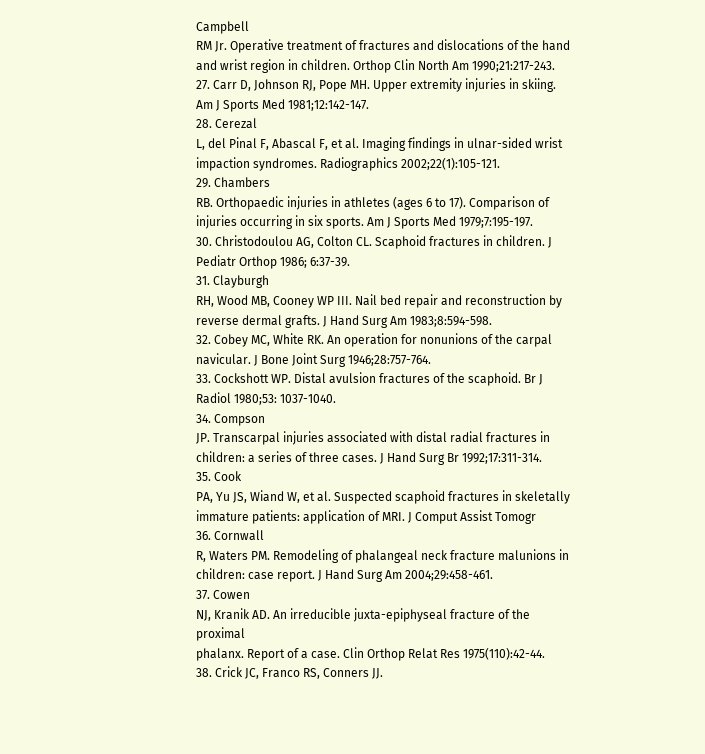Campbell
RM Jr. Operative treatment of fractures and dislocations of the hand
and wrist region in children. Orthop Clin North Am 1990;21:217-243.
27. Carr D, Johnson RJ, Pope MH. Upper extremity injuries in skiing. Am J Sports Med 1981;12:142-147.
28. Cerezal
L, del Pinal F, Abascal F, et al. Imaging findings in ulnar-sided wrist
impaction syndromes. Radiographics 2002;22(1):105-121.
29. Chambers
RB. Orthopaedic injuries in athletes (ages 6 to 17). Comparison of
injuries occurring in six sports. Am J Sports Med 1979;7:195-197.
30. Christodoulou AG, Colton CL. Scaphoid fractures in children. J Pediatr Orthop 1986; 6:37-39.
31. Clayburgh
RH, Wood MB, Cooney WP III. Nail bed repair and reconstruction by
reverse dermal grafts. J Hand Surg Am 1983;8:594-598.
32. Cobey MC, White RK. An operation for nonunions of the carpal navicular. J Bone Joint Surg 1946;28:757-764.
33. Cockshott WP. Distal avulsion fractures of the scaphoid. Br J Radiol 1980;53: 1037-1040.
34. Compson
JP. Transcarpal injuries associated with distal radial fractures in
children: a series of three cases. J Hand Surg Br 1992;17:311-314.
35. Cook
PA, Yu JS, Wiand W, et al. Suspected scaphoid fractures in skeletally
immature patients: application of MRI. J Comput Assist Tomogr
36. Cornwall
R, Waters PM. Remodeling of phalangeal neck fracture malunions in
children: case report. J Hand Surg Am 2004;29:458-461.
37. Cowen
NJ, Kranik AD. An irreducible juxta-epiphyseal fracture of the proximal
phalanx. Report of a case. Clin Orthop Relat Res 1975(110):42-44.
38. Crick JC, Franco RS, Conners JJ.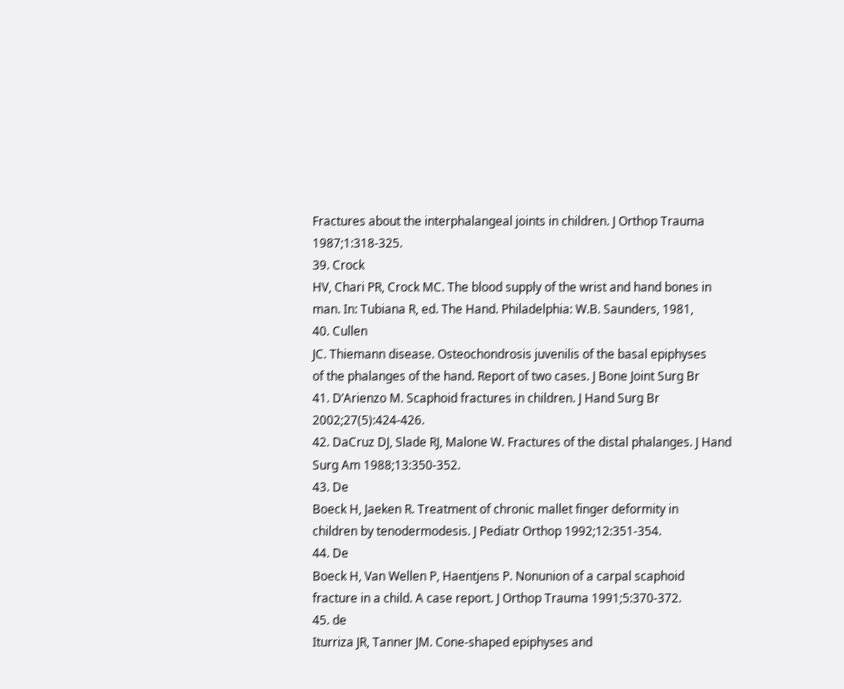Fractures about the interphalangeal joints in children. J Orthop Trauma 1987;1:318-325.
39. Crock
HV, Chari PR, Crock MC. The blood supply of the wrist and hand bones in
man. In: Tubiana R, ed. The Hand. Philadelphia: W.B. Saunders, 1981,
40. Cullen
JC. Thiemann disease. Osteochondrosis juvenilis of the basal epiphyses
of the phalanges of the hand. Report of two cases. J Bone Joint Surg Br
41. D’Arienzo M. Scaphoid fractures in children. J Hand Surg Br 2002;27(5):424-426.
42. DaCruz DJ, Slade RJ, Malone W. Fractures of the distal phalanges. J Hand Surg Am 1988;13:350-352.
43. De
Boeck H, Jaeken R. Treatment of chronic mallet finger deformity in
children by tenodermodesis. J Pediatr Orthop 1992;12:351-354.
44. De
Boeck H, Van Wellen P, Haentjens P. Nonunion of a carpal scaphoid
fracture in a child. A case report. J Orthop Trauma 1991;5:370-372.
45. de
Iturriza JR, Tanner JM. Cone-shaped epiphyses and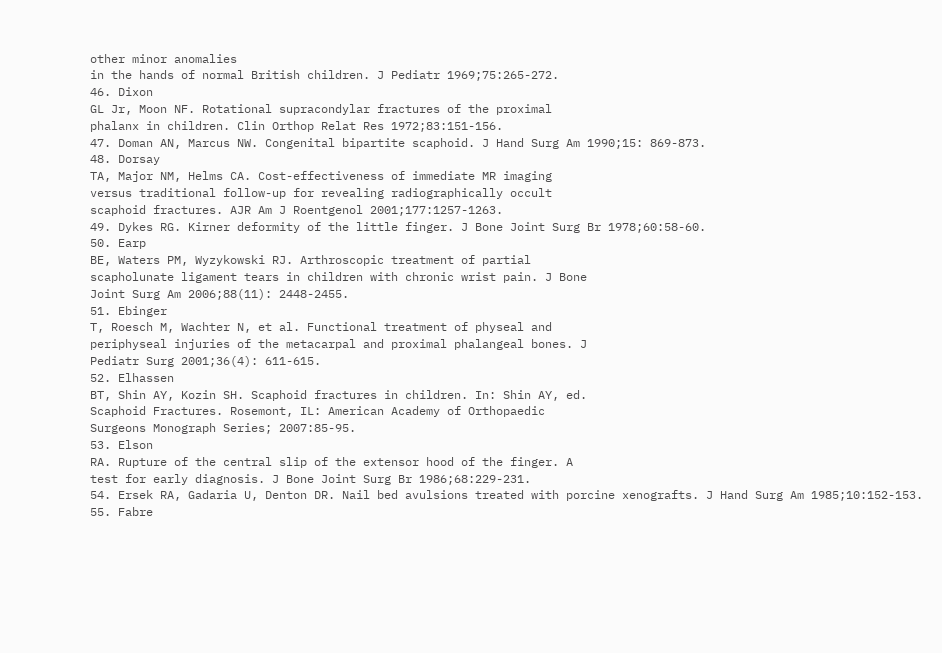other minor anomalies
in the hands of normal British children. J Pediatr 1969;75:265-272.
46. Dixon
GL Jr, Moon NF. Rotational supracondylar fractures of the proximal
phalanx in children. Clin Orthop Relat Res 1972;83:151-156.
47. Doman AN, Marcus NW. Congenital bipartite scaphoid. J Hand Surg Am 1990;15: 869-873.
48. Dorsay
TA, Major NM, Helms CA. Cost-effectiveness of immediate MR imaging
versus traditional follow-up for revealing radiographically occult
scaphoid fractures. AJR Am J Roentgenol 2001;177:1257-1263.
49. Dykes RG. Kirner deformity of the little finger. J Bone Joint Surg Br 1978;60:58-60.
50. Earp
BE, Waters PM, Wyzykowski RJ. Arthroscopic treatment of partial
scapholunate ligament tears in children with chronic wrist pain. J Bone
Joint Surg Am 2006;88(11): 2448-2455.
51. Ebinger
T, Roesch M, Wachter N, et al. Functional treatment of physeal and
periphyseal injuries of the metacarpal and proximal phalangeal bones. J
Pediatr Surg 2001;36(4): 611-615.
52. Elhassen
BT, Shin AY, Kozin SH. Scaphoid fractures in children. In: Shin AY, ed.
Scaphoid Fractures. Rosemont, IL: American Academy of Orthopaedic
Surgeons Monograph Series; 2007:85-95.
53. Elson
RA. Rupture of the central slip of the extensor hood of the finger. A
test for early diagnosis. J Bone Joint Surg Br 1986;68:229-231.
54. Ersek RA, Gadaria U, Denton DR. Nail bed avulsions treated with porcine xenografts. J Hand Surg Am 1985;10:152-153.
55. Fabre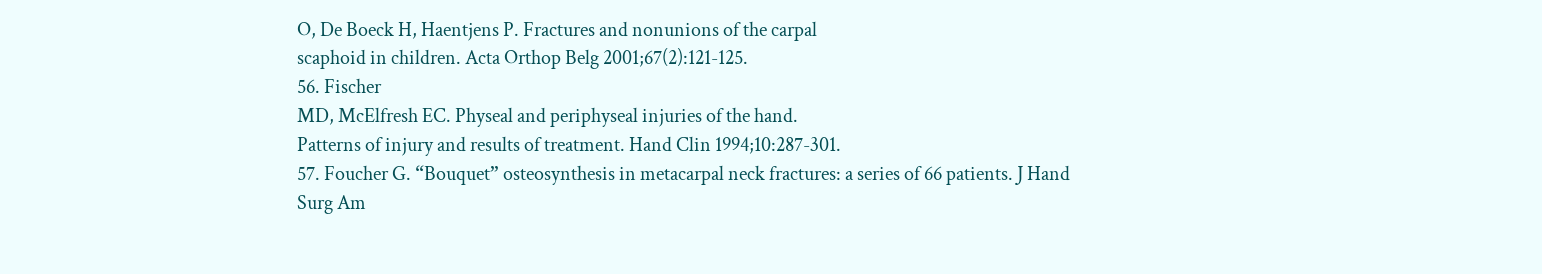O, De Boeck H, Haentjens P. Fractures and nonunions of the carpal
scaphoid in children. Acta Orthop Belg 2001;67(2):121-125.
56. Fischer
MD, McElfresh EC. Physeal and periphyseal injuries of the hand.
Patterns of injury and results of treatment. Hand Clin 1994;10:287-301.
57. Foucher G. “Bouquet” osteosynthesis in metacarpal neck fractures: a series of 66 patients. J Hand Surg Am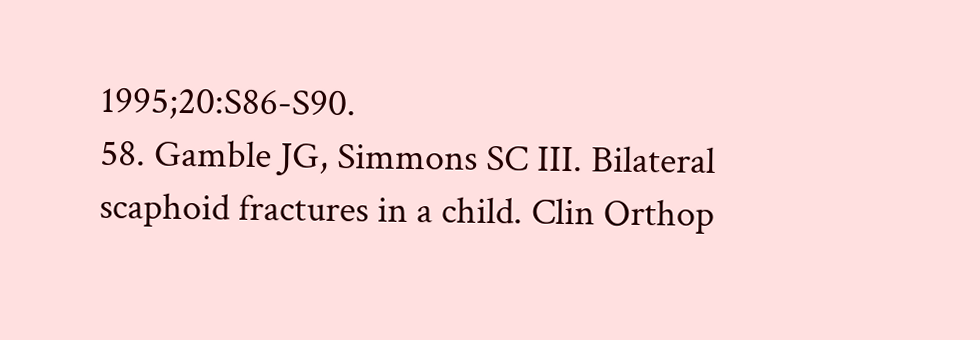1995;20:S86-S90.
58. Gamble JG, Simmons SC III. Bilateral scaphoid fractures in a child. Clin Orthop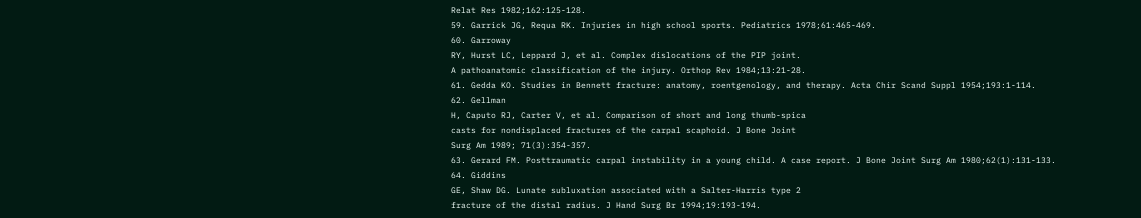Relat Res 1982;162:125-128.
59. Garrick JG, Requa RK. Injuries in high school sports. Pediatrics 1978;61:465-469.
60. Garroway
RY, Hurst LC, Leppard J, et al. Complex dislocations of the PIP joint.
A pathoanatomic classification of the injury. Orthop Rev 1984;13:21-28.
61. Gedda KO. Studies in Bennett fracture: anatomy, roentgenology, and therapy. Acta Chir Scand Suppl 1954;193:1-114.
62. Gellman
H, Caputo RJ, Carter V, et al. Comparison of short and long thumb-spica
casts for nondisplaced fractures of the carpal scaphoid. J Bone Joint
Surg Am 1989; 71(3):354-357.
63. Gerard FM. Posttraumatic carpal instability in a young child. A case report. J Bone Joint Surg Am 1980;62(1):131-133.
64. Giddins
GE, Shaw DG. Lunate subluxation associated with a Salter-Harris type 2
fracture of the distal radius. J Hand Surg Br 1994;19:193-194.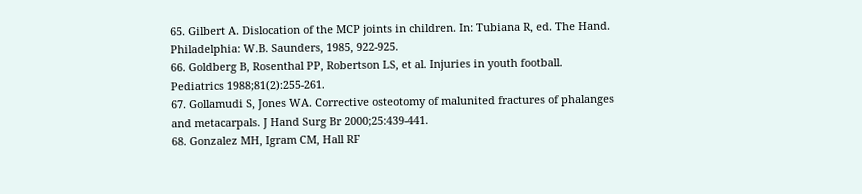65. Gilbert A. Dislocation of the MCP joints in children. In: Tubiana R, ed. The Hand. Philadelphia: W.B. Saunders, 1985, 922-925.
66. Goldberg B, Rosenthal PP, Robertson LS, et al. Injuries in youth football. Pediatrics 1988;81(2):255-261.
67. Gollamudi S, Jones WA. Corrective osteotomy of malunited fractures of phalanges and metacarpals. J Hand Surg Br 2000;25:439-441.
68. Gonzalez MH, Igram CM, Hall RF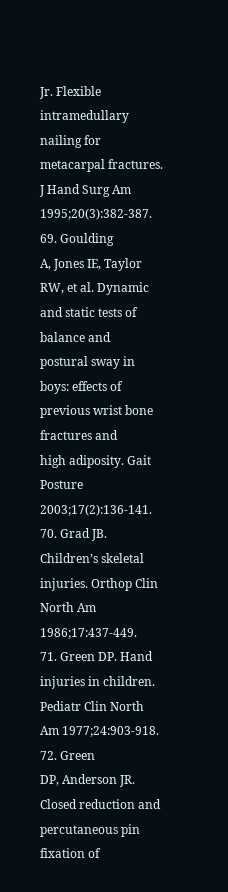Jr. Flexible intramedullary nailing for metacarpal fractures. J Hand Surg Am 1995;20(3):382-387.
69. Goulding
A, Jones IE, Taylor RW, et al. Dynamic and static tests of balance and
postural sway in boys: effects of previous wrist bone fractures and
high adiposity. Gait Posture 2003;17(2):136-141.
70. Grad JB. Children’s skeletal injuries. Orthop Clin North Am 1986;17:437-449.
71. Green DP. Hand injuries in children. Pediatr Clin North Am 1977;24:903-918.
72. Green
DP, Anderson JR. Closed reduction and percutaneous pin fixation of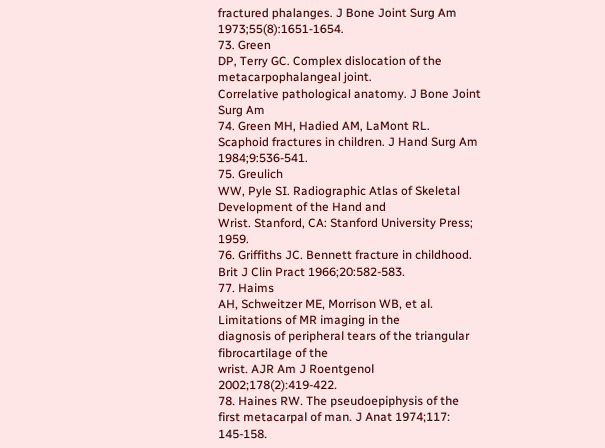fractured phalanges. J Bone Joint Surg Am 1973;55(8):1651-1654.
73. Green
DP, Terry GC. Complex dislocation of the metacarpophalangeal joint.
Correlative pathological anatomy. J Bone Joint Surg Am
74. Green MH, Hadied AM, LaMont RL. Scaphoid fractures in children. J Hand Surg Am 1984;9:536-541.
75. Greulich
WW, Pyle SI. Radiographic Atlas of Skeletal Development of the Hand and
Wrist. Stanford, CA: Stanford University Press; 1959.
76. Griffiths JC. Bennett fracture in childhood. Brit J Clin Pract 1966;20:582-583.
77. Haims
AH, Schweitzer ME, Morrison WB, et al. Limitations of MR imaging in the
diagnosis of peripheral tears of the triangular fibrocartilage of the
wrist. AJR Am J Roentgenol 2002;178(2):419-422.
78. Haines RW. The pseudoepiphysis of the first metacarpal of man. J Anat 1974;117: 145-158.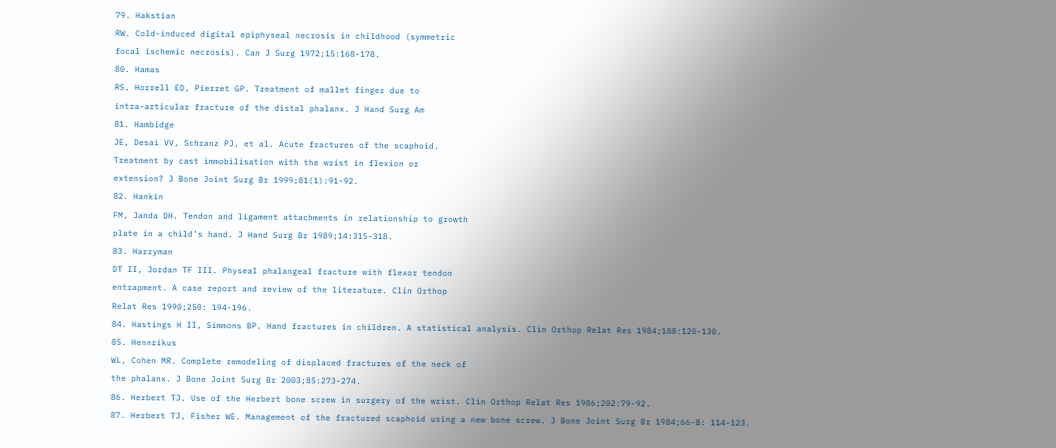79. Hakstian
RW. Cold-induced digital epiphyseal necrosis in childhood (symmetric
focal ischemic necrosis). Can J Surg 1972;15:168-178.
80. Hamas
RS, Horrell ED, Pierret GP. Treatment of mallet finger due to
intra-articular fracture of the distal phalanx. J Hand Surg Am
81. Hambidge
JE, Desai VV, Schranz PJ, et al. Acute fractures of the scaphoid.
Treatment by cast immobilisation with the wrist in flexion or
extension? J Bone Joint Surg Br 1999;81(1):91-92.
82. Hankin
FM, Janda DH. Tendon and ligament attachments in relationship to growth
plate in a child’s hand. J Hand Surg Br 1989;14:315-318.
83. Harryman
DT II, Jordan TF III. Physeal phalangeal fracture with flexor tendon
entrapment. A case report and review of the literature. Clin Orthop
Relat Res 1990;250: 194-196.
84. Hastings H II, Simmons BP. Hand fractures in children. A statistical analysis. Clin Orthop Relat Res 1984;188:120-130.
85. Hennrikus
WL, Cohen MR. Complete remodeling of displaced fractures of the neck of
the phalanx. J Bone Joint Surg Br 2003;85:273-274.
86. Herbert TJ. Use of the Herbert bone screw in surgery of the wrist. Clin Orthop Relat Res 1986;202:79-92.
87. Herbert TJ, Fisher WE. Management of the fractured scaphoid using a new bone screw. J Bone Joint Surg Br 1984;66-B: 114-123.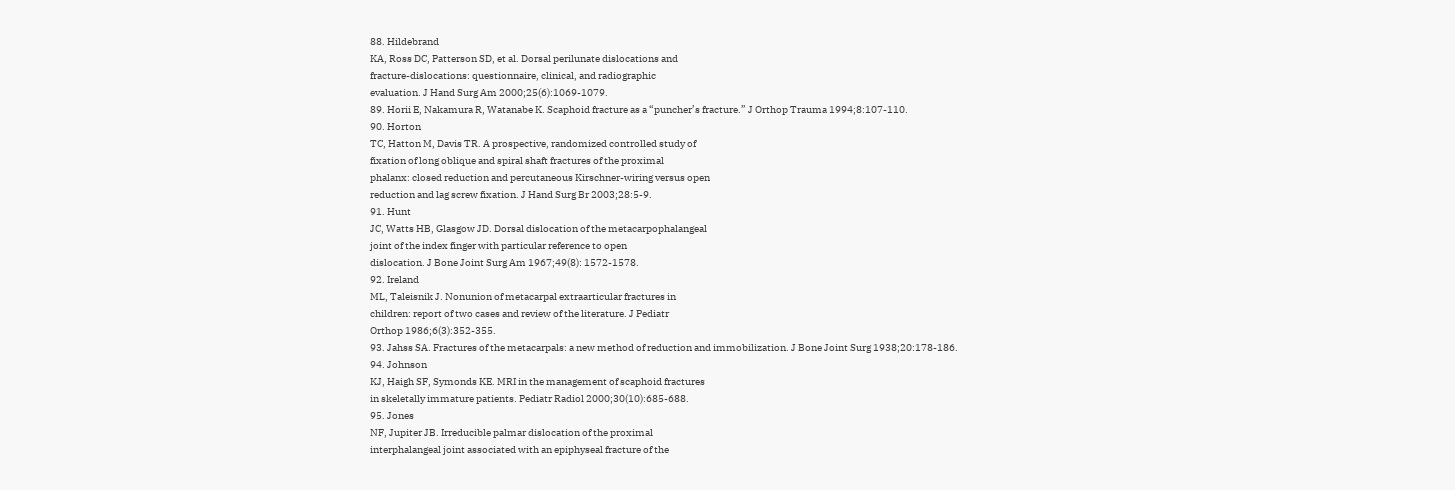88. Hildebrand
KA, Ross DC, Patterson SD, et al. Dorsal perilunate dislocations and
fracture-dislocations: questionnaire, clinical, and radiographic
evaluation. J Hand Surg Am 2000;25(6):1069-1079.
89. Horii E, Nakamura R, Watanabe K. Scaphoid fracture as a “puncher’s fracture.” J Orthop Trauma 1994;8:107-110.
90. Horton
TC, Hatton M, Davis TR. A prospective, randomized controlled study of
fixation of long oblique and spiral shaft fractures of the proximal
phalanx: closed reduction and percutaneous Kirschner-wiring versus open
reduction and lag screw fixation. J Hand Surg Br 2003;28:5-9.
91. Hunt
JC, Watts HB, Glasgow JD. Dorsal dislocation of the metacarpophalangeal
joint of the index finger with particular reference to open
dislocation. J Bone Joint Surg Am 1967;49(8): 1572-1578.
92. Ireland
ML, Taleisnik J. Nonunion of metacarpal extraarticular fractures in
children: report of two cases and review of the literature. J Pediatr
Orthop 1986;6(3):352-355.
93. Jahss SA. Fractures of the metacarpals: a new method of reduction and immobilization. J Bone Joint Surg 1938;20:178-186.
94. Johnson
KJ, Haigh SF, Symonds KE. MRI in the management of scaphoid fractures
in skeletally immature patients. Pediatr Radiol 2000;30(10):685-688.
95. Jones
NF, Jupiter JB. Irreducible palmar dislocation of the proximal
interphalangeal joint associated with an epiphyseal fracture of the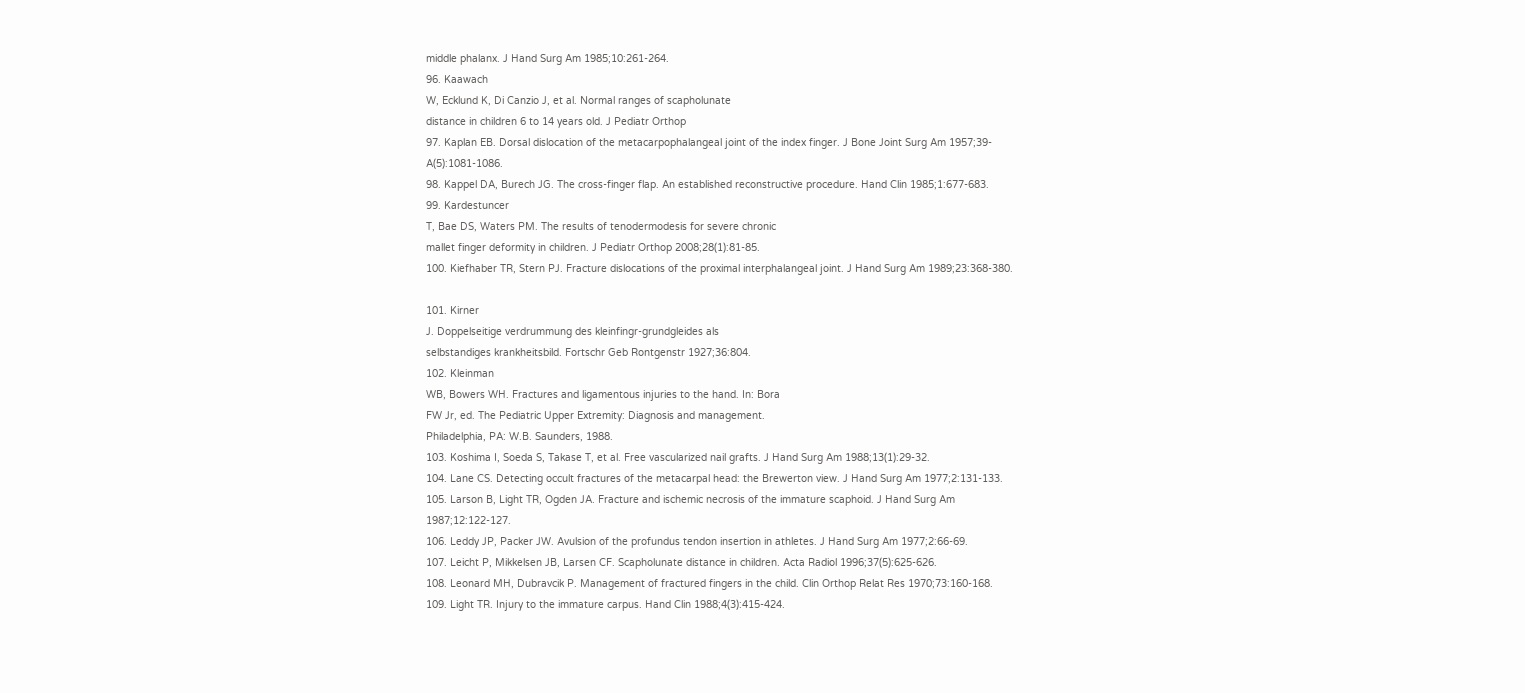middle phalanx. J Hand Surg Am 1985;10:261-264.
96. Kaawach
W, Ecklund K, Di Canzio J, et al. Normal ranges of scapholunate
distance in children 6 to 14 years old. J Pediatr Orthop
97. Kaplan EB. Dorsal dislocation of the metacarpophalangeal joint of the index finger. J Bone Joint Surg Am 1957;39-A(5):1081-1086.
98. Kappel DA, Burech JG. The cross-finger flap. An established reconstructive procedure. Hand Clin 1985;1:677-683.
99. Kardestuncer
T, Bae DS, Waters PM. The results of tenodermodesis for severe chronic
mallet finger deformity in children. J Pediatr Orthop 2008;28(1):81-85.
100. Kiefhaber TR, Stern PJ. Fracture dislocations of the proximal interphalangeal joint. J Hand Surg Am 1989;23:368-380.

101. Kirner
J. Doppelseitige verdrummung des kleinfingr-grundgleides als
selbstandiges krankheitsbild. Fortschr Geb Rontgenstr 1927;36:804.
102. Kleinman
WB, Bowers WH. Fractures and ligamentous injuries to the hand. In: Bora
FW Jr, ed. The Pediatric Upper Extremity: Diagnosis and management.
Philadelphia, PA: W.B. Saunders, 1988.
103. Koshima I, Soeda S, Takase T, et al. Free vascularized nail grafts. J Hand Surg Am 1988;13(1):29-32.
104. Lane CS. Detecting occult fractures of the metacarpal head: the Brewerton view. J Hand Surg Am 1977;2:131-133.
105. Larson B, Light TR, Ogden JA. Fracture and ischemic necrosis of the immature scaphoid. J Hand Surg Am 1987;12:122-127.
106. Leddy JP, Packer JW. Avulsion of the profundus tendon insertion in athletes. J Hand Surg Am 1977;2:66-69.
107. Leicht P, Mikkelsen JB, Larsen CF. Scapholunate distance in children. Acta Radiol 1996;37(5):625-626.
108. Leonard MH, Dubravcik P. Management of fractured fingers in the child. Clin Orthop Relat Res 1970;73:160-168.
109. Light TR. Injury to the immature carpus. Hand Clin 1988;4(3):415-424.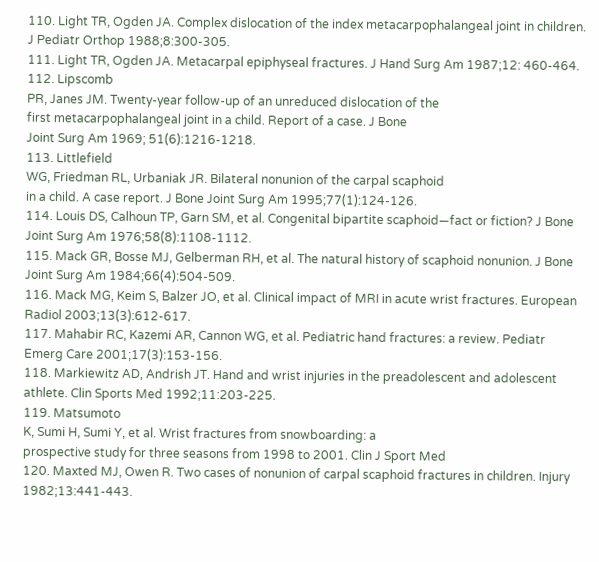110. Light TR, Ogden JA. Complex dislocation of the index metacarpophalangeal joint in children. J Pediatr Orthop 1988;8:300-305.
111. Light TR, Ogden JA. Metacarpal epiphyseal fractures. J Hand Surg Am 1987;12: 460-464.
112. Lipscomb
PR, Janes JM. Twenty-year follow-up of an unreduced dislocation of the
first metacarpophalangeal joint in a child. Report of a case. J Bone
Joint Surg Am 1969; 51(6):1216-1218.
113. Littlefield
WG, Friedman RL, Urbaniak JR. Bilateral nonunion of the carpal scaphoid
in a child. A case report. J Bone Joint Surg Am 1995;77(1):124-126.
114. Louis DS, Calhoun TP, Garn SM, et al. Congenital bipartite scaphoid—fact or fiction? J Bone Joint Surg Am 1976;58(8):1108-1112.
115. Mack GR, Bosse MJ, Gelberman RH, et al. The natural history of scaphoid nonunion. J Bone Joint Surg Am 1984;66(4):504-509.
116. Mack MG, Keim S, Balzer JO, et al. Clinical impact of MRI in acute wrist fractures. European Radiol 2003;13(3):612-617.
117. Mahabir RC, Kazemi AR, Cannon WG, et al. Pediatric hand fractures: a review. Pediatr Emerg Care 2001;17(3):153-156.
118. Markiewitz AD, Andrish JT. Hand and wrist injuries in the preadolescent and adolescent athlete. Clin Sports Med 1992;11:203-225.
119. Matsumoto
K, Sumi H, Sumi Y, et al. Wrist fractures from snowboarding: a
prospective study for three seasons from 1998 to 2001. Clin J Sport Med
120. Maxted MJ, Owen R. Two cases of nonunion of carpal scaphoid fractures in children. Injury 1982;13:441-443.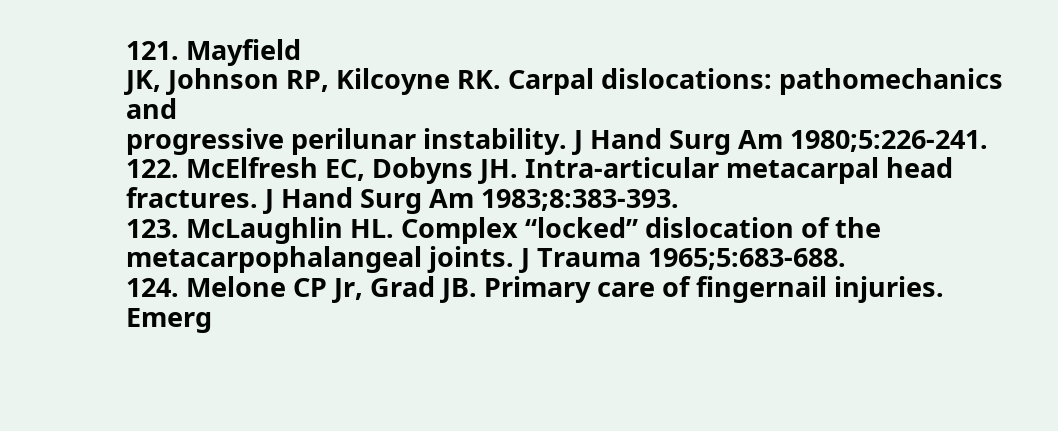121. Mayfield
JK, Johnson RP, Kilcoyne RK. Carpal dislocations: pathomechanics and
progressive perilunar instability. J Hand Surg Am 1980;5:226-241.
122. McElfresh EC, Dobyns JH. Intra-articular metacarpal head fractures. J Hand Surg Am 1983;8:383-393.
123. McLaughlin HL. Complex “locked” dislocation of the metacarpophalangeal joints. J Trauma 1965;5:683-688.
124. Melone CP Jr, Grad JB. Primary care of fingernail injuries. Emerg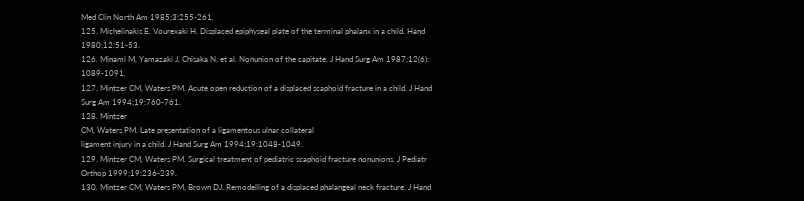Med Clin North Am 1985;3:255-261.
125. Michelinakis E, Vourexaki H. Displaced epiphyseal plate of the terminal phalanx in a child. Hand 1980;12:51-53.
126. Minami M, Yamazaki J, Chisaka N, et al. Nonunion of the capitate. J Hand Surg Am 1987;12(6): 1089-1091.
127. Mintzer CM, Waters PM. Acute open reduction of a displaced scaphoid fracture in a child. J Hand Surg Am 1994;19:760-761.
128. Mintzer
CM, Waters PM. Late presentation of a ligamentous ulnar collateral
ligament injury in a child. J Hand Surg Am 1994;19:1048-1049.
129. Mintzer CM, Waters PM. Surgical treatment of pediatric scaphoid fracture nonunions. J Pediatr Orthop 1999;19:236-239.
130. Mintzer CM, Waters PM, Brown DJ. Remodelling of a displaced phalangeal neck fracture. J Hand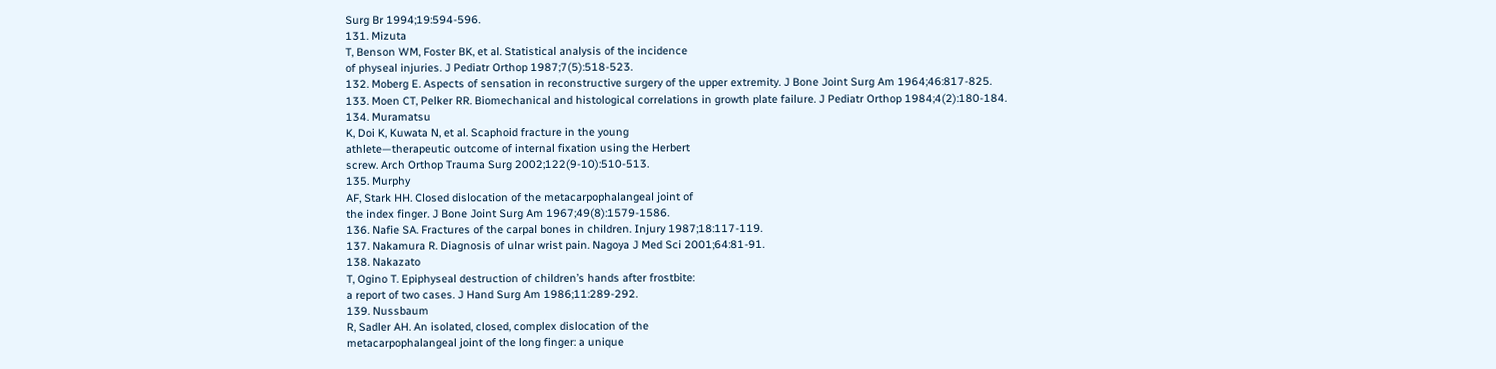Surg Br 1994;19:594-596.
131. Mizuta
T, Benson WM, Foster BK, et al. Statistical analysis of the incidence
of physeal injuries. J Pediatr Orthop 1987;7(5):518-523.
132. Moberg E. Aspects of sensation in reconstructive surgery of the upper extremity. J Bone Joint Surg Am 1964;46:817-825.
133. Moen CT, Pelker RR. Biomechanical and histological correlations in growth plate failure. J Pediatr Orthop 1984;4(2):180-184.
134. Muramatsu
K, Doi K, Kuwata N, et al. Scaphoid fracture in the young
athlete—therapeutic outcome of internal fixation using the Herbert
screw. Arch Orthop Trauma Surg 2002;122(9-10):510-513.
135. Murphy
AF, Stark HH. Closed dislocation of the metacarpophalangeal joint of
the index finger. J Bone Joint Surg Am 1967;49(8):1579-1586.
136. Nafie SA. Fractures of the carpal bones in children. Injury 1987;18:117-119.
137. Nakamura R. Diagnosis of ulnar wrist pain. Nagoya J Med Sci 2001;64:81-91.
138. Nakazato
T, Ogino T. Epiphyseal destruction of children’s hands after frostbite:
a report of two cases. J Hand Surg Am 1986;11:289-292.
139. Nussbaum
R, Sadler AH. An isolated, closed, complex dislocation of the
metacarpophalangeal joint of the long finger: a unique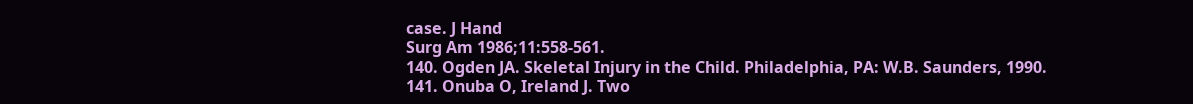case. J Hand
Surg Am 1986;11:558-561.
140. Ogden JA. Skeletal Injury in the Child. Philadelphia, PA: W.B. Saunders, 1990.
141. Onuba O, Ireland J. Two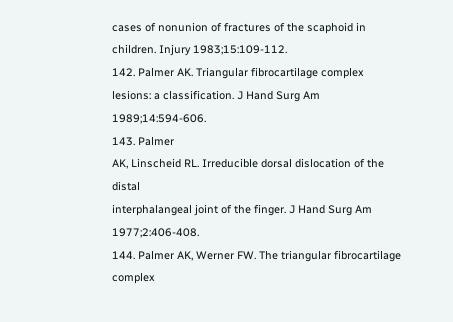cases of nonunion of fractures of the scaphoid in children. Injury 1983;15:109-112.
142. Palmer AK. Triangular fibrocartilage complex lesions: a classification. J Hand Surg Am 1989;14:594-606.
143. Palmer
AK, Linscheid RL. Irreducible dorsal dislocation of the distal
interphalangeal joint of the finger. J Hand Surg Am 1977;2:406-408.
144. Palmer AK, Werner FW. The triangular fibrocartilage complex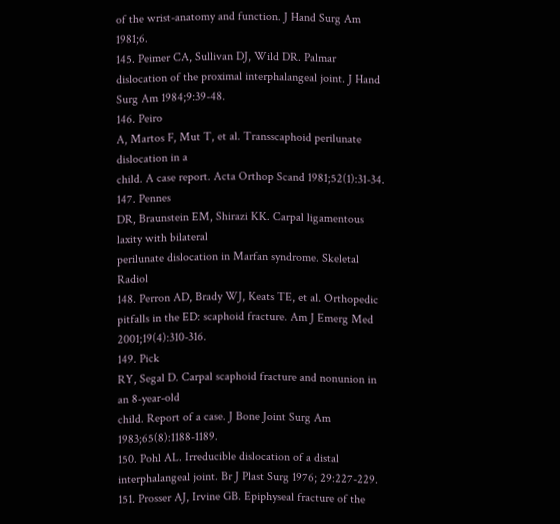of the wrist-anatomy and function. J Hand Surg Am 1981;6.
145. Peimer CA, Sullivan DJ, Wild DR. Palmar dislocation of the proximal interphalangeal joint. J Hand Surg Am 1984;9:39-48.
146. Peiro
A, Martos F, Mut T, et al. Transscaphoid perilunate dislocation in a
child. A case report. Acta Orthop Scand 1981;52(1):31-34.
147. Pennes
DR, Braunstein EM, Shirazi KK. Carpal ligamentous laxity with bilateral
perilunate dislocation in Marfan syndrome. Skeletal Radiol
148. Perron AD, Brady WJ, Keats TE, et al. Orthopedic pitfalls in the ED: scaphoid fracture. Am J Emerg Med 2001;19(4):310-316.
149. Pick
RY, Segal D. Carpal scaphoid fracture and nonunion in an 8-year-old
child. Report of a case. J Bone Joint Surg Am 1983;65(8):1188-1189.
150. Pohl AL. Irreducible dislocation of a distal interphalangeal joint. Br J Plast Surg 1976; 29:227-229.
151. Prosser AJ, Irvine GB. Epiphyseal fracture of the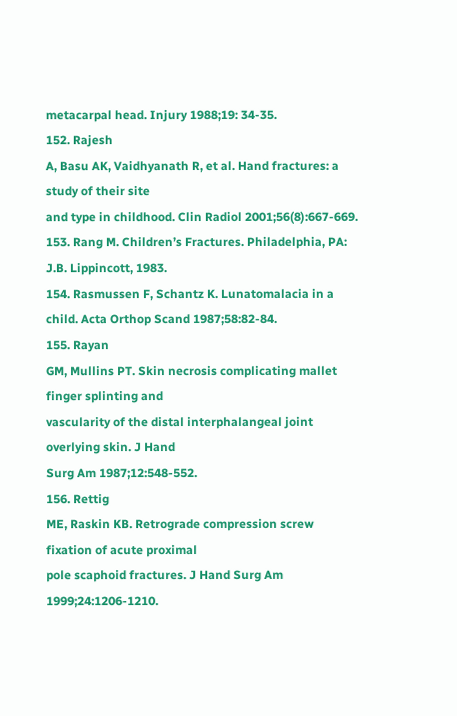metacarpal head. Injury 1988;19: 34-35.
152. Rajesh
A, Basu AK, Vaidhyanath R, et al. Hand fractures: a study of their site
and type in childhood. Clin Radiol 2001;56(8):667-669.
153. Rang M. Children’s Fractures. Philadelphia, PA: J.B. Lippincott, 1983.
154. Rasmussen F, Schantz K. Lunatomalacia in a child. Acta Orthop Scand 1987;58:82-84.
155. Rayan
GM, Mullins PT. Skin necrosis complicating mallet finger splinting and
vascularity of the distal interphalangeal joint overlying skin. J Hand
Surg Am 1987;12:548-552.
156. Rettig
ME, Raskin KB. Retrograde compression screw fixation of acute proximal
pole scaphoid fractures. J Hand Surg Am 1999;24:1206-1210.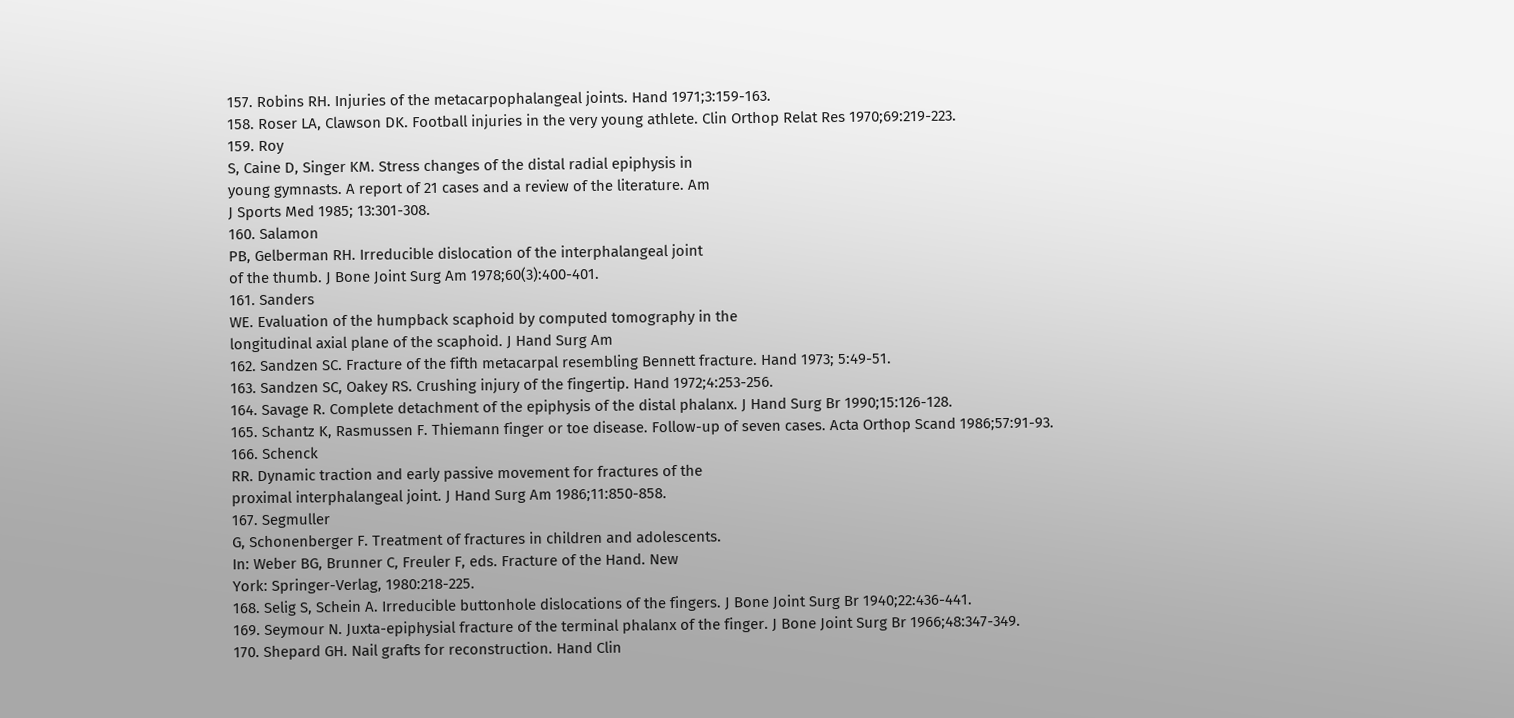157. Robins RH. Injuries of the metacarpophalangeal joints. Hand 1971;3:159-163.
158. Roser LA, Clawson DK. Football injuries in the very young athlete. Clin Orthop Relat Res 1970;69:219-223.
159. Roy
S, Caine D, Singer KM. Stress changes of the distal radial epiphysis in
young gymnasts. A report of 21 cases and a review of the literature. Am
J Sports Med 1985; 13:301-308.
160. Salamon
PB, Gelberman RH. Irreducible dislocation of the interphalangeal joint
of the thumb. J Bone Joint Surg Am 1978;60(3):400-401.
161. Sanders
WE. Evaluation of the humpback scaphoid by computed tomography in the
longitudinal axial plane of the scaphoid. J Hand Surg Am
162. Sandzen SC. Fracture of the fifth metacarpal resembling Bennett fracture. Hand 1973; 5:49-51.
163. Sandzen SC, Oakey RS. Crushing injury of the fingertip. Hand 1972;4:253-256.
164. Savage R. Complete detachment of the epiphysis of the distal phalanx. J Hand Surg Br 1990;15:126-128.
165. Schantz K, Rasmussen F. Thiemann finger or toe disease. Follow-up of seven cases. Acta Orthop Scand 1986;57:91-93.
166. Schenck
RR. Dynamic traction and early passive movement for fractures of the
proximal interphalangeal joint. J Hand Surg Am 1986;11:850-858.
167. Segmuller
G, Schonenberger F. Treatment of fractures in children and adolescents.
In: Weber BG, Brunner C, Freuler F, eds. Fracture of the Hand. New
York: Springer-Verlag, 1980:218-225.
168. Selig S, Schein A. Irreducible buttonhole dislocations of the fingers. J Bone Joint Surg Br 1940;22:436-441.
169. Seymour N. Juxta-epiphysial fracture of the terminal phalanx of the finger. J Bone Joint Surg Br 1966;48:347-349.
170. Shepard GH. Nail grafts for reconstruction. Hand Clin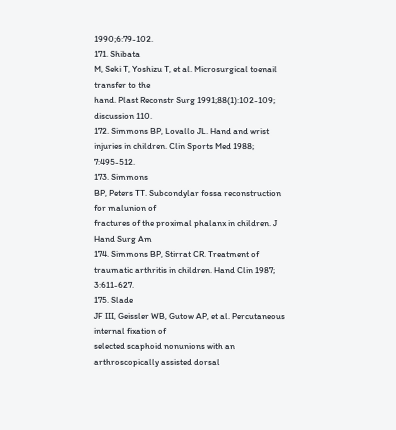1990;6:79-102.
171. Shibata
M, Seki T, Yoshizu T, et al. Microsurgical toenail transfer to the
hand. Plast Reconstr Surg 1991;88(1):102-109; discussion 110.
172. Simmons BP, Lovallo JL. Hand and wrist injuries in children. Clin Sports Med 1988; 7:495-512.
173. Simmons
BP, Peters TT. Subcondylar fossa reconstruction for malunion of
fractures of the proximal phalanx in children. J Hand Surg Am
174. Simmons BP, Stirrat CR. Treatment of traumatic arthritis in children. Hand Clin 1987; 3:611-627.
175. Slade
JF III, Geissler WB, Gutow AP, et al. Percutaneous internal fixation of
selected scaphoid nonunions with an arthroscopically assisted dorsal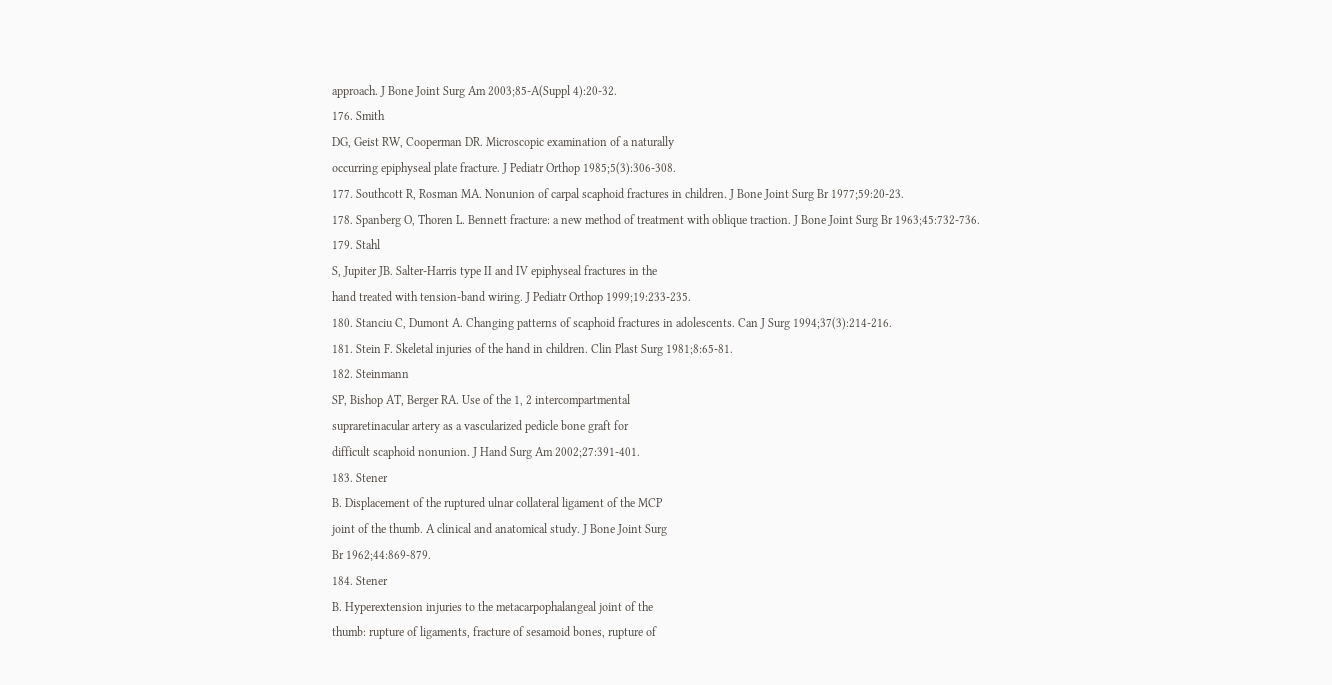approach. J Bone Joint Surg Am 2003;85-A(Suppl 4):20-32.
176. Smith
DG, Geist RW, Cooperman DR. Microscopic examination of a naturally
occurring epiphyseal plate fracture. J Pediatr Orthop 1985;5(3):306-308.
177. Southcott R, Rosman MA. Nonunion of carpal scaphoid fractures in children. J Bone Joint Surg Br 1977;59:20-23.
178. Spanberg O, Thoren L. Bennett fracture: a new method of treatment with oblique traction. J Bone Joint Surg Br 1963;45:732-736.
179. Stahl
S, Jupiter JB. Salter-Harris type II and IV epiphyseal fractures in the
hand treated with tension-band wiring. J Pediatr Orthop 1999;19:233-235.
180. Stanciu C, Dumont A. Changing patterns of scaphoid fractures in adolescents. Can J Surg 1994;37(3):214-216.
181. Stein F. Skeletal injuries of the hand in children. Clin Plast Surg 1981;8:65-81.
182. Steinmann
SP, Bishop AT, Berger RA. Use of the 1, 2 intercompartmental
supraretinacular artery as a vascularized pedicle bone graft for
difficult scaphoid nonunion. J Hand Surg Am 2002;27:391-401.
183. Stener
B. Displacement of the ruptured ulnar collateral ligament of the MCP
joint of the thumb. A clinical and anatomical study. J Bone Joint Surg
Br 1962;44:869-879.
184. Stener
B. Hyperextension injuries to the metacarpophalangeal joint of the
thumb: rupture of ligaments, fracture of sesamoid bones, rupture of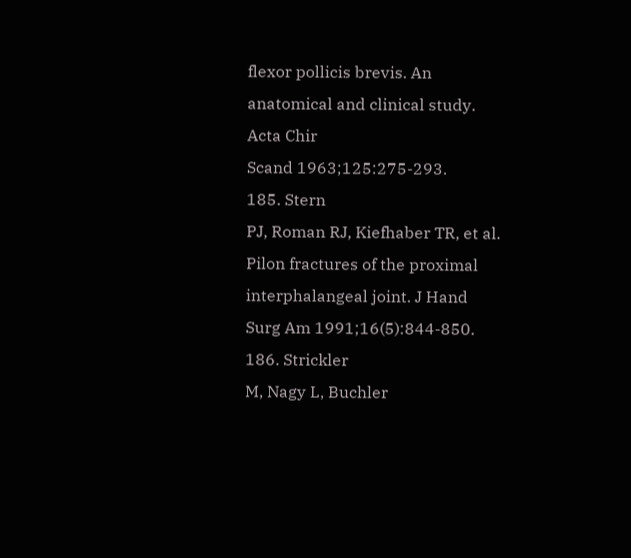flexor pollicis brevis. An anatomical and clinical study. Acta Chir
Scand 1963;125:275-293.
185. Stern
PJ, Roman RJ, Kiefhaber TR, et al. Pilon fractures of the proximal
interphalangeal joint. J Hand Surg Am 1991;16(5):844-850.
186. Strickler
M, Nagy L, Buchler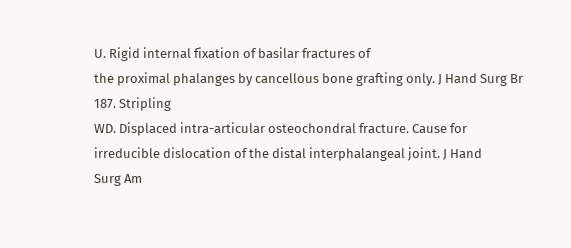U. Rigid internal fixation of basilar fractures of
the proximal phalanges by cancellous bone grafting only. J Hand Surg Br
187. Stripling
WD. Displaced intra-articular osteochondral fracture. Cause for
irreducible dislocation of the distal interphalangeal joint. J Hand
Surg Am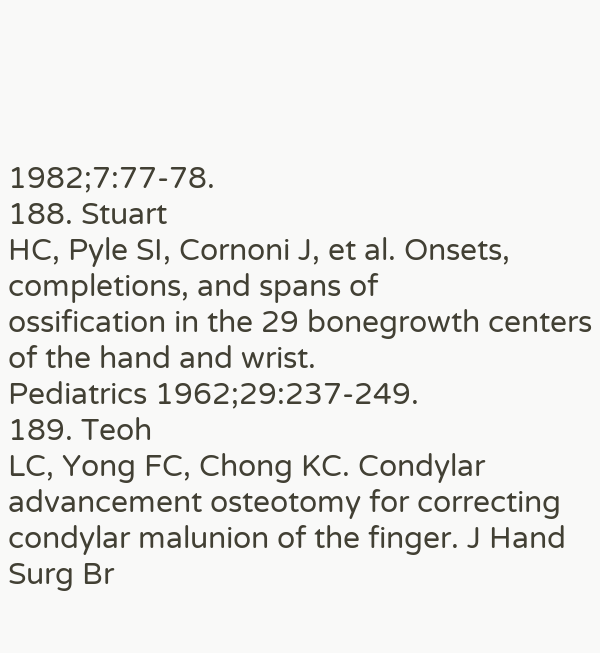1982;7:77-78.
188. Stuart
HC, Pyle SI, Cornoni J, et al. Onsets, completions, and spans of
ossification in the 29 bonegrowth centers of the hand and wrist.
Pediatrics 1962;29:237-249.
189. Teoh
LC, Yong FC, Chong KC. Condylar advancement osteotomy for correcting
condylar malunion of the finger. J Hand Surg Br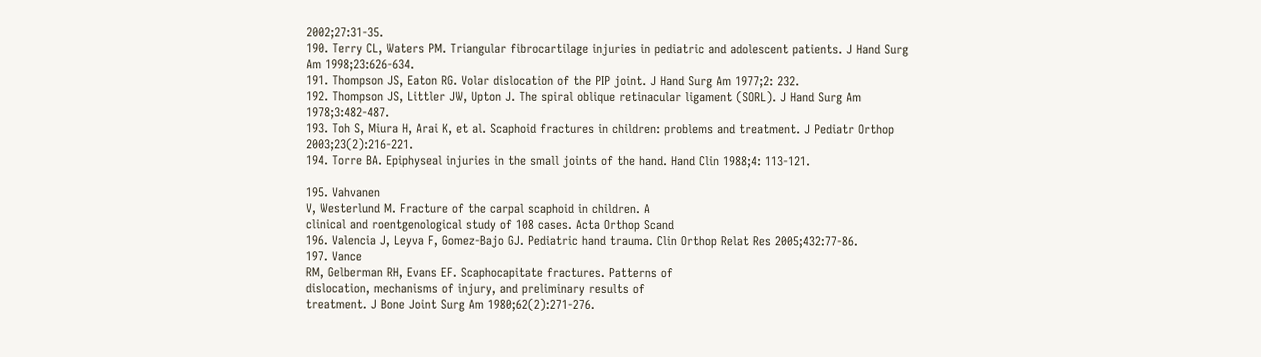2002;27:31-35.
190. Terry CL, Waters PM. Triangular fibrocartilage injuries in pediatric and adolescent patients. J Hand Surg Am 1998;23:626-634.
191. Thompson JS, Eaton RG. Volar dislocation of the PIP joint. J Hand Surg Am 1977;2: 232.
192. Thompson JS, Littler JW, Upton J. The spiral oblique retinacular ligament (SORL). J Hand Surg Am 1978;3:482-487.
193. Toh S, Miura H, Arai K, et al. Scaphoid fractures in children: problems and treatment. J Pediatr Orthop 2003;23(2):216-221.
194. Torre BA. Epiphyseal injuries in the small joints of the hand. Hand Clin 1988;4: 113-121.

195. Vahvanen
V, Westerlund M. Fracture of the carpal scaphoid in children. A
clinical and roentgenological study of 108 cases. Acta Orthop Scand
196. Valencia J, Leyva F, Gomez-Bajo GJ. Pediatric hand trauma. Clin Orthop Relat Res 2005;432:77-86.
197. Vance
RM, Gelberman RH, Evans EF. Scaphocapitate fractures. Patterns of
dislocation, mechanisms of injury, and preliminary results of
treatment. J Bone Joint Surg Am 1980;62(2):271-276.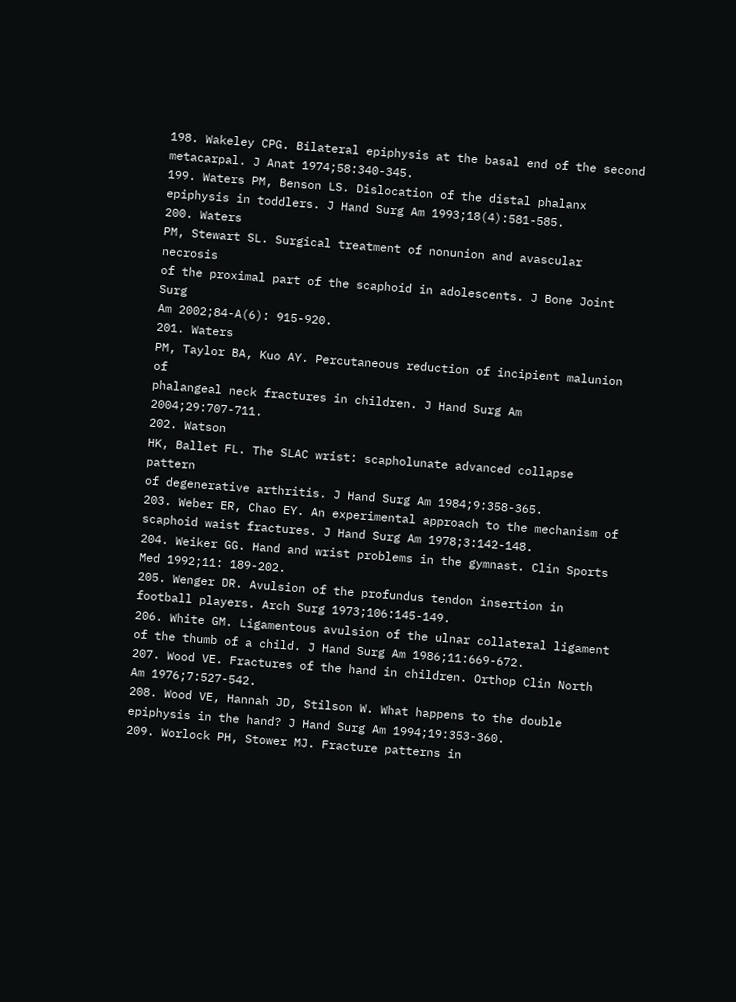198. Wakeley CPG. Bilateral epiphysis at the basal end of the second metacarpal. J Anat 1974;58:340-345.
199. Waters PM, Benson LS. Dislocation of the distal phalanx epiphysis in toddlers. J Hand Surg Am 1993;18(4):581-585.
200. Waters
PM, Stewart SL. Surgical treatment of nonunion and avascular necrosis
of the proximal part of the scaphoid in adolescents. J Bone Joint Surg
Am 2002;84-A(6): 915-920.
201. Waters
PM, Taylor BA, Kuo AY. Percutaneous reduction of incipient malunion of
phalangeal neck fractures in children. J Hand Surg Am 2004;29:707-711.
202. Watson
HK, Ballet FL. The SLAC wrist: scapholunate advanced collapse pattern
of degenerative arthritis. J Hand Surg Am 1984;9:358-365.
203. Weber ER, Chao EY. An experimental approach to the mechanism of scaphoid waist fractures. J Hand Surg Am 1978;3:142-148.
204. Weiker GG. Hand and wrist problems in the gymnast. Clin Sports Med 1992;11: 189-202.
205. Wenger DR. Avulsion of the profundus tendon insertion in football players. Arch Surg 1973;106:145-149.
206. White GM. Ligamentous avulsion of the ulnar collateral ligament of the thumb of a child. J Hand Surg Am 1986;11:669-672.
207. Wood VE. Fractures of the hand in children. Orthop Clin North Am 1976;7:527-542.
208. Wood VE, Hannah JD, Stilson W. What happens to the double epiphysis in the hand? J Hand Surg Am 1994;19:353-360.
209. Worlock PH, Stower MJ. Fracture patterns in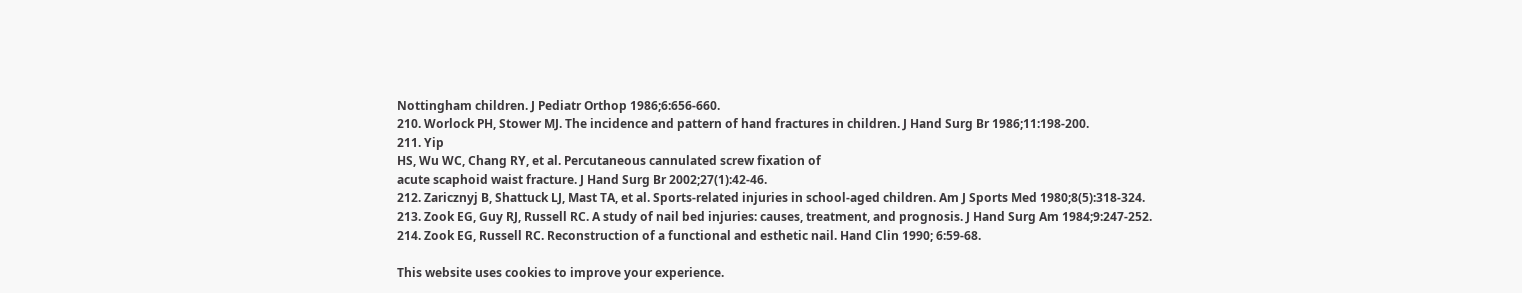Nottingham children. J Pediatr Orthop 1986;6:656-660.
210. Worlock PH, Stower MJ. The incidence and pattern of hand fractures in children. J Hand Surg Br 1986;11:198-200.
211. Yip
HS, Wu WC, Chang RY, et al. Percutaneous cannulated screw fixation of
acute scaphoid waist fracture. J Hand Surg Br 2002;27(1):42-46.
212. Zaricznyj B, Shattuck LJ, Mast TA, et al. Sports-related injuries in school-aged children. Am J Sports Med 1980;8(5):318-324.
213. Zook EG, Guy RJ, Russell RC. A study of nail bed injuries: causes, treatment, and prognosis. J Hand Surg Am 1984;9:247-252.
214. Zook EG, Russell RC. Reconstruction of a functional and esthetic nail. Hand Clin 1990; 6:59-68.

This website uses cookies to improve your experience.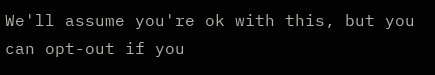We'll assume you're ok with this, but you can opt-out if you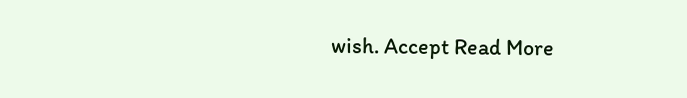wish. Accept Read More